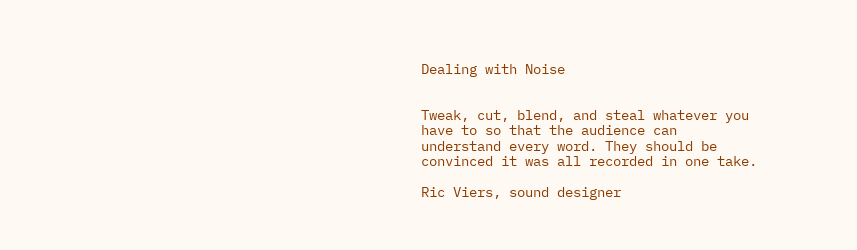Dealing with Noise


Tweak, cut, blend, and steal whatever you have to so that the audience can understand every word. They should be convinced it was all recorded in one take.

Ric Viers, sound designer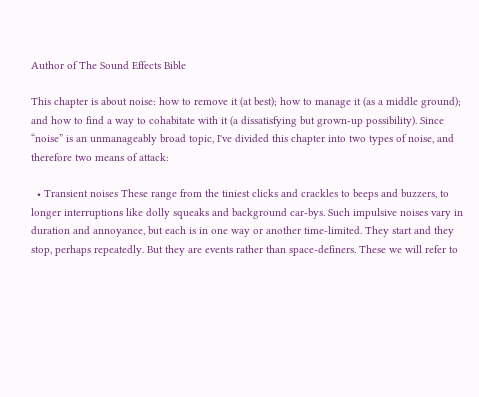Author of The Sound Effects Bible

This chapter is about noise: how to remove it (at best); how to manage it (as a middle ground); and how to find a way to cohabitate with it (a dissatisfying but grown-up possibility). Since “noise” is an unmanageably broad topic, I've divided this chapter into two types of noise, and therefore two means of attack:

  • Transient noises These range from the tiniest clicks and crackles to beeps and buzzers, to longer interruptions like dolly squeaks and background car-bys. Such impulsive noises vary in duration and annoyance, but each is in one way or another time-limited. They start and they stop, perhaps repeatedly. But they are events rather than space-definers. These we will refer to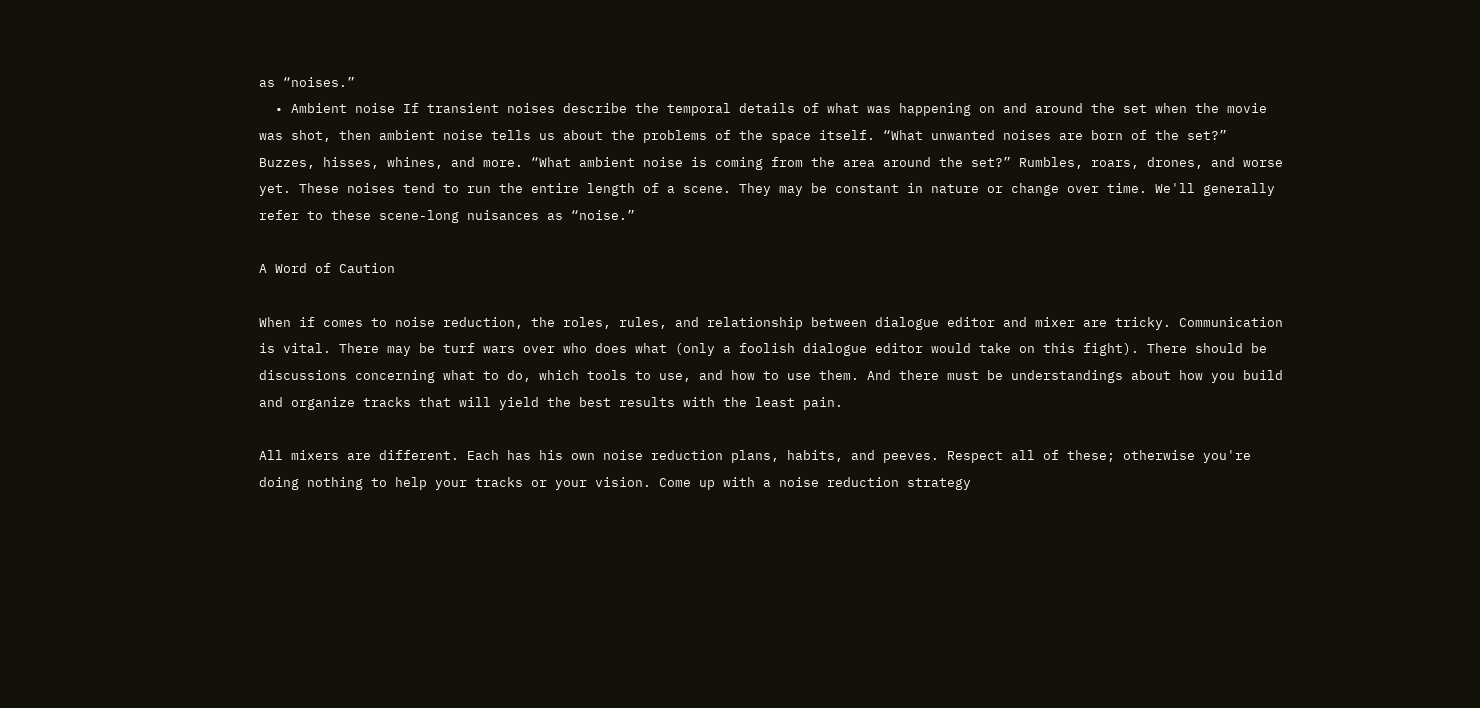as “noises.”
  • Ambient noise If transient noises describe the temporal details of what was happening on and around the set when the movie was shot, then ambient noise tells us about the problems of the space itself. “What unwanted noises are born of the set?” Buzzes, hisses, whines, and more. “What ambient noise is coming from the area around the set?” Rumbles, roars, drones, and worse yet. These noises tend to run the entire length of a scene. They may be constant in nature or change over time. We'll generally refer to these scene-long nuisances as “noise.”

A Word of Caution

When if comes to noise reduction, the roles, rules, and relationship between dialogue editor and mixer are tricky. Communication is vital. There may be turf wars over who does what (only a foolish dialogue editor would take on this fight). There should be discussions concerning what to do, which tools to use, and how to use them. And there must be understandings about how you build and organize tracks that will yield the best results with the least pain.

All mixers are different. Each has his own noise reduction plans, habits, and peeves. Respect all of these; otherwise you're doing nothing to help your tracks or your vision. Come up with a noise reduction strategy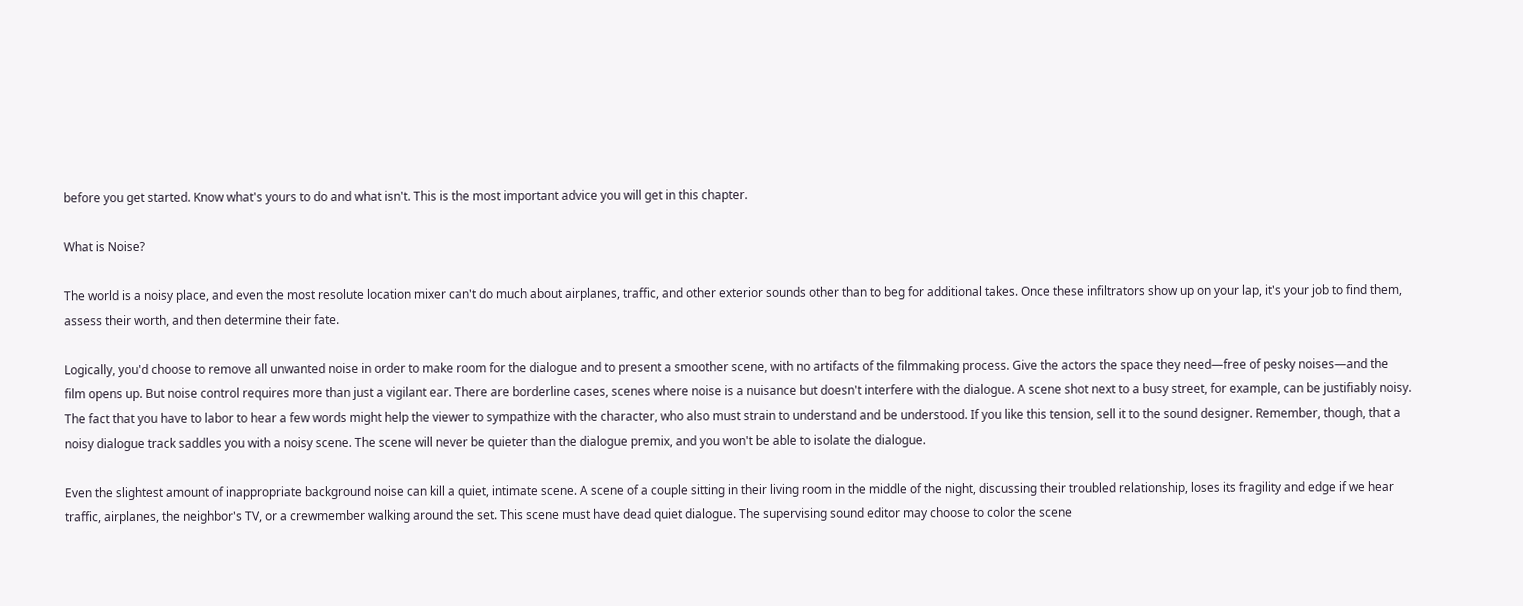before you get started. Know what's yours to do and what isn't. This is the most important advice you will get in this chapter.

What is Noise?

The world is a noisy place, and even the most resolute location mixer can't do much about airplanes, traffic, and other exterior sounds other than to beg for additional takes. Once these infiltrators show up on your lap, it's your job to find them, assess their worth, and then determine their fate.

Logically, you'd choose to remove all unwanted noise in order to make room for the dialogue and to present a smoother scene, with no artifacts of the filmmaking process. Give the actors the space they need—free of pesky noises—and the film opens up. But noise control requires more than just a vigilant ear. There are borderline cases, scenes where noise is a nuisance but doesn't interfere with the dialogue. A scene shot next to a busy street, for example, can be justifiably noisy. The fact that you have to labor to hear a few words might help the viewer to sympathize with the character, who also must strain to understand and be understood. If you like this tension, sell it to the sound designer. Remember, though, that a noisy dialogue track saddles you with a noisy scene. The scene will never be quieter than the dialogue premix, and you won't be able to isolate the dialogue.

Even the slightest amount of inappropriate background noise can kill a quiet, intimate scene. A scene of a couple sitting in their living room in the middle of the night, discussing their troubled relationship, loses its fragility and edge if we hear traffic, airplanes, the neighbor's TV, or a crewmember walking around the set. This scene must have dead quiet dialogue. The supervising sound editor may choose to color the scene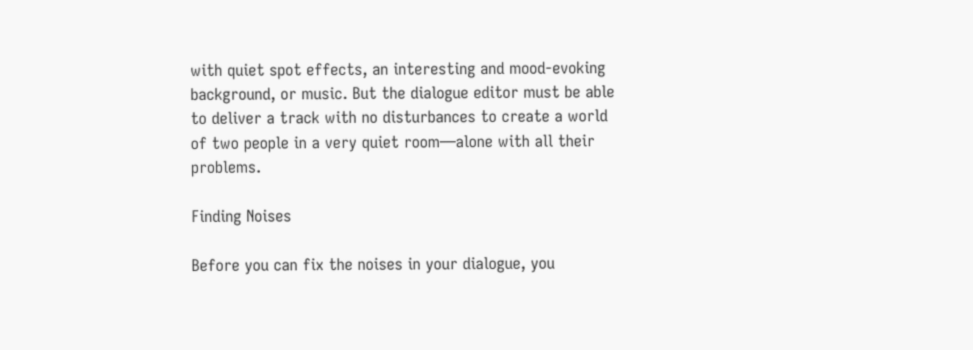with quiet spot effects, an interesting and mood-evoking background, or music. But the dialogue editor must be able to deliver a track with no disturbances to create a world of two people in a very quiet room—alone with all their problems.

Finding Noises

Before you can fix the noises in your dialogue, you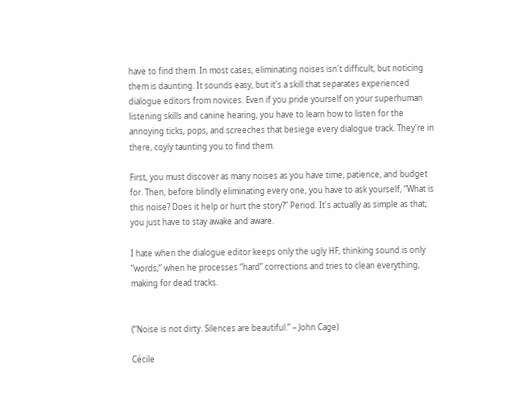have to find them. In most cases, eliminating noises isn't difficult, but noticing them is daunting. It sounds easy, but it's a skill that separates experienced dialogue editors from novices. Even if you pride yourself on your superhuman listening skills and canine hearing, you have to learn how to listen for the annoying ticks, pops, and screeches that besiege every dialogue track. They're in there, coyly taunting you to find them.

First, you must discover as many noises as you have time, patience, and budget for. Then, before blindly eliminating every one, you have to ask yourself, “What is this noise? Does it help or hurt the story?” Period. It's actually as simple as that; you just have to stay awake and aware.

I hate when the dialogue editor keeps only the ugly HF, thinking sound is only “words;” when he processes “hard” corrections and tries to clean everything, making for dead tracks.


(“Noise is not dirty. Silences are beautiful.” – John Cage)

Cécile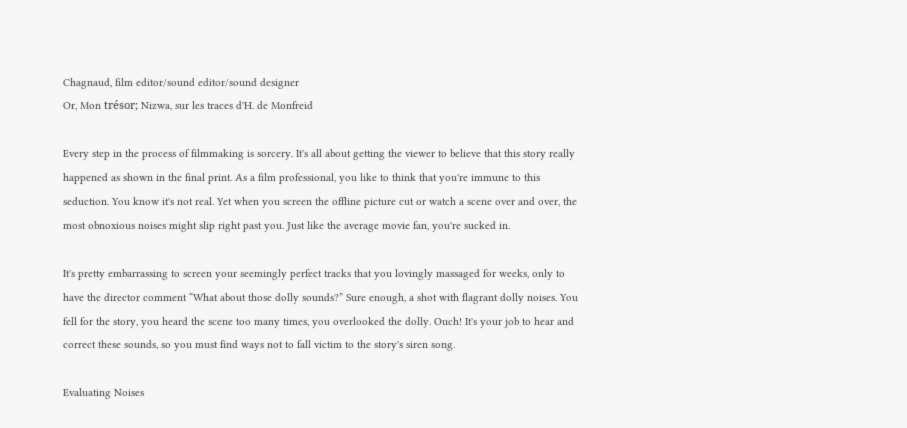Chagnaud, film editor/sound editor/sound designer
Or, Mon trésor; Nizwa, sur les traces d'H. de Monfreid

Every step in the process of filmmaking is sorcery. It's all about getting the viewer to believe that this story really happened as shown in the final print. As a film professional, you like to think that you're immune to this seduction. You know it's not real. Yet when you screen the offline picture cut or watch a scene over and over, the most obnoxious noises might slip right past you. Just like the average movie fan, you're sucked in.

It's pretty embarrassing to screen your seemingly perfect tracks that you lovingly massaged for weeks, only to have the director comment “What about those dolly sounds?” Sure enough, a shot with flagrant dolly noises. You fell for the story, you heard the scene too many times, you overlooked the dolly. Ouch! It's your job to hear and correct these sounds, so you must find ways not to fall victim to the story's siren song.

Evaluating Noises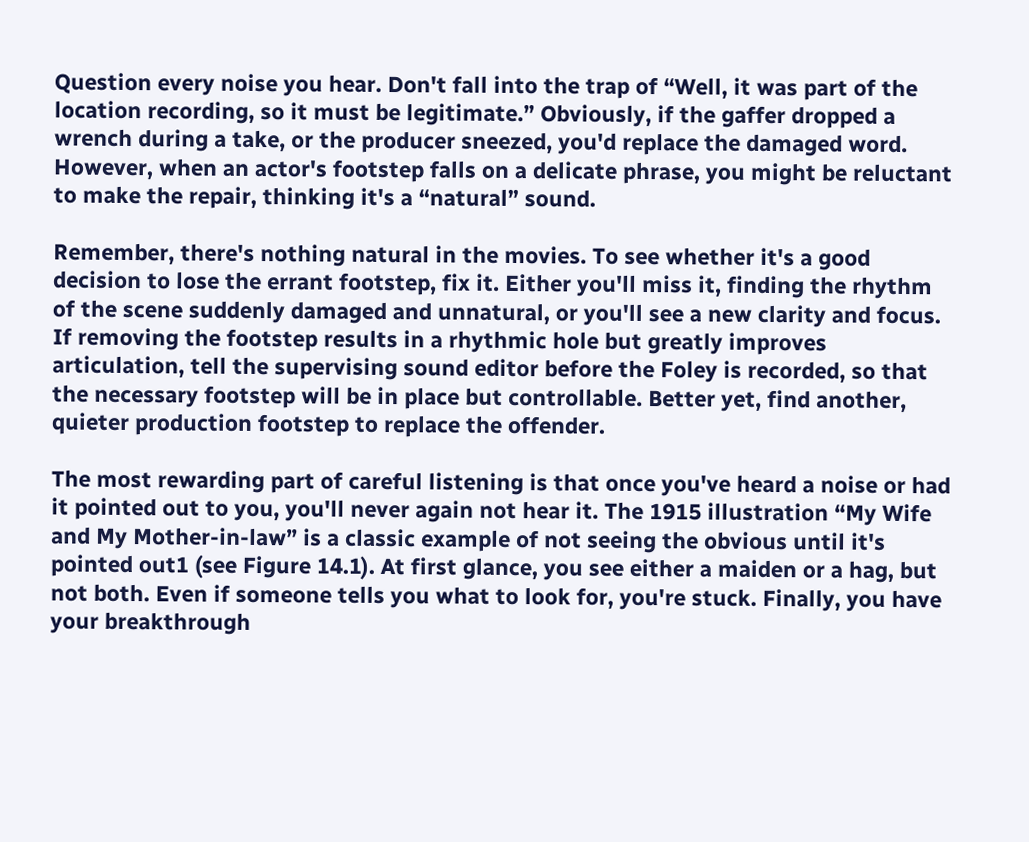Question every noise you hear. Don't fall into the trap of “Well, it was part of the location recording, so it must be legitimate.” Obviously, if the gaffer dropped a wrench during a take, or the producer sneezed, you'd replace the damaged word. However, when an actor's footstep falls on a delicate phrase, you might be reluctant to make the repair, thinking it's a “natural” sound.

Remember, there's nothing natural in the movies. To see whether it's a good decision to lose the errant footstep, fix it. Either you'll miss it, finding the rhythm of the scene suddenly damaged and unnatural, or you'll see a new clarity and focus. If removing the footstep results in a rhythmic hole but greatly improves articulation, tell the supervising sound editor before the Foley is recorded, so that the necessary footstep will be in place but controllable. Better yet, find another, quieter production footstep to replace the offender.

The most rewarding part of careful listening is that once you've heard a noise or had it pointed out to you, you'll never again not hear it. The 1915 illustration “My Wife and My Mother-in-law” is a classic example of not seeing the obvious until it's pointed out1 (see Figure 14.1). At first glance, you see either a maiden or a hag, but not both. Even if someone tells you what to look for, you're stuck. Finally, you have your breakthrough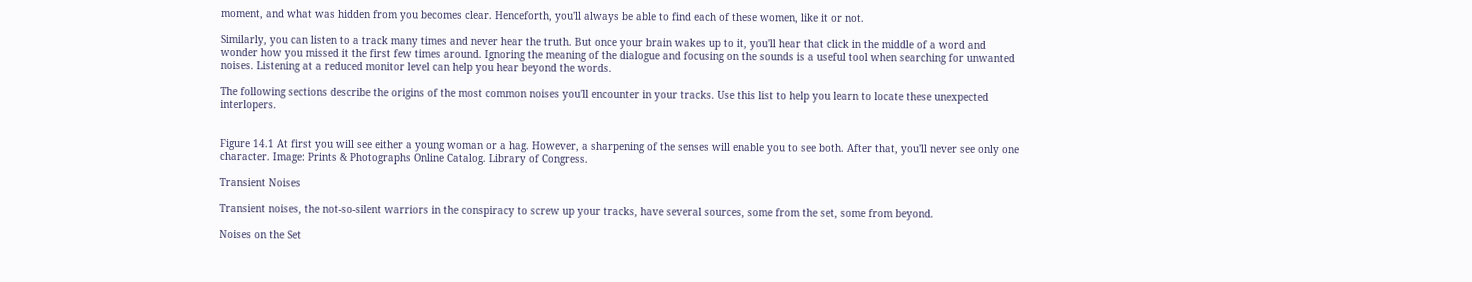moment, and what was hidden from you becomes clear. Henceforth, you'll always be able to find each of these women, like it or not.

Similarly, you can listen to a track many times and never hear the truth. But once your brain wakes up to it, you'll hear that click in the middle of a word and wonder how you missed it the first few times around. Ignoring the meaning of the dialogue and focusing on the sounds is a useful tool when searching for unwanted noises. Listening at a reduced monitor level can help you hear beyond the words.

The following sections describe the origins of the most common noises you'll encounter in your tracks. Use this list to help you learn to locate these unexpected interlopers.


Figure 14.1 At first you will see either a young woman or a hag. However, a sharpening of the senses will enable you to see both. After that, you'll never see only one character. Image: Prints & Photographs Online Catalog. Library of Congress.

Transient Noises

Transient noises, the not-so-silent warriors in the conspiracy to screw up your tracks, have several sources, some from the set, some from beyond.

Noises on the Set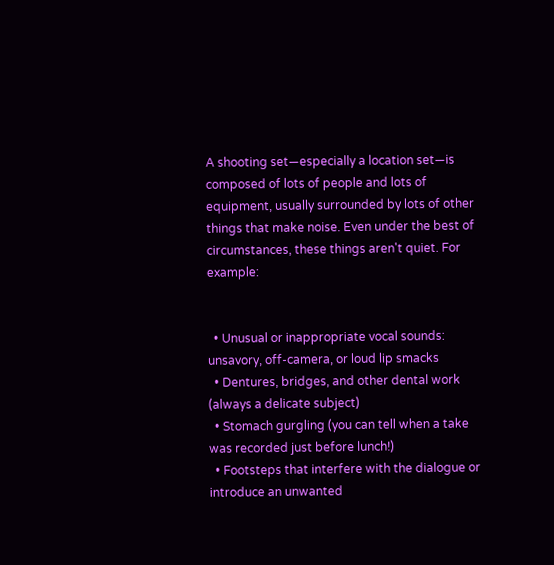A shooting set—especially a location set—is composed of lots of people and lots of equipment, usually surrounded by lots of other things that make noise. Even under the best of circumstances, these things aren't quiet. For example:


  • Unusual or inappropriate vocal sounds: unsavory, off-camera, or loud lip smacks
  • Dentures, bridges, and other dental work (always a delicate subject)
  • Stomach gurgling (you can tell when a take was recorded just before lunch!)
  • Footsteps that interfere with the dialogue or introduce an unwanted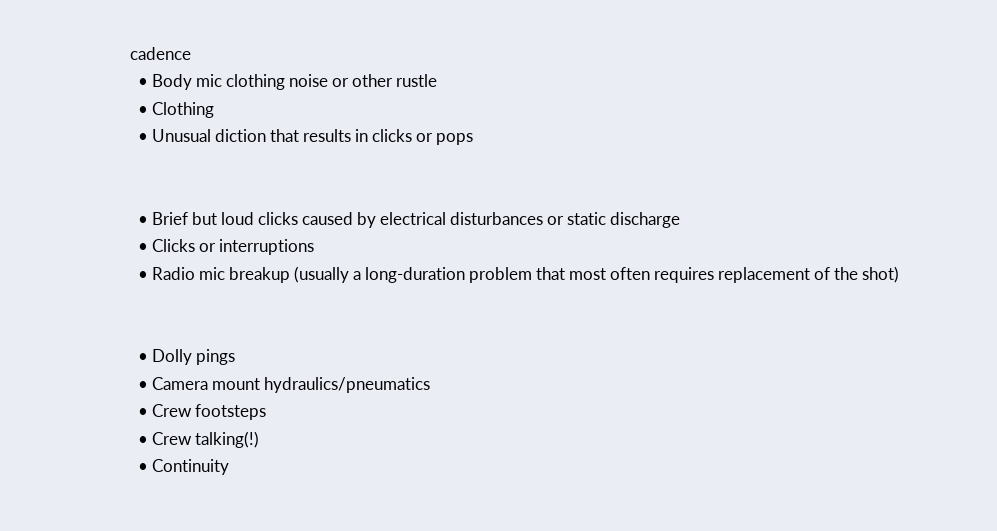cadence
  • Body mic clothing noise or other rustle
  • Clothing
  • Unusual diction that results in clicks or pops


  • Brief but loud clicks caused by electrical disturbances or static discharge
  • Clicks or interruptions
  • Radio mic breakup (usually a long-duration problem that most often requires replacement of the shot)


  • Dolly pings
  • Camera mount hydraulics/pneumatics
  • Crew footsteps
  • Crew talking(!)
  • Continuity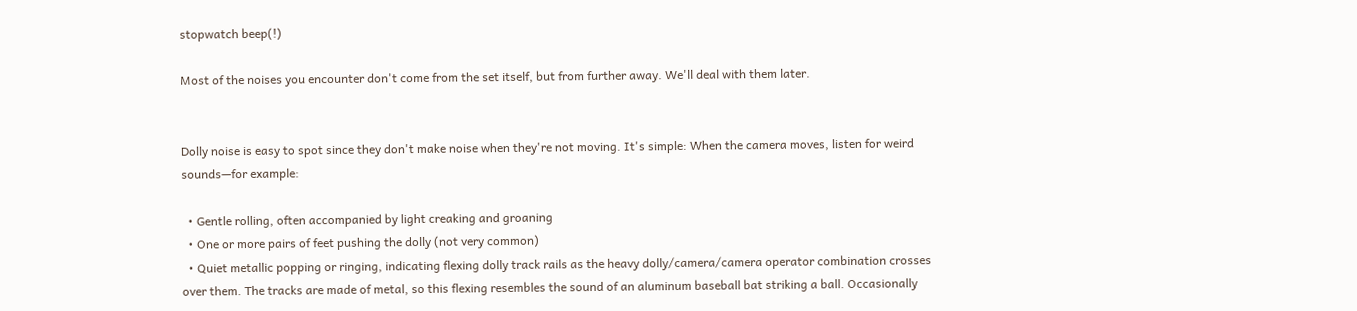stopwatch beep(!)

Most of the noises you encounter don't come from the set itself, but from further away. We'll deal with them later.


Dolly noise is easy to spot since they don't make noise when they're not moving. It's simple: When the camera moves, listen for weird sounds—for example:

  • Gentle rolling, often accompanied by light creaking and groaning
  • One or more pairs of feet pushing the dolly (not very common)
  • Quiet metallic popping or ringing, indicating flexing dolly track rails as the heavy dolly/camera/camera operator combination crosses over them. The tracks are made of metal, so this flexing resembles the sound of an aluminum baseball bat striking a ball. Occasionally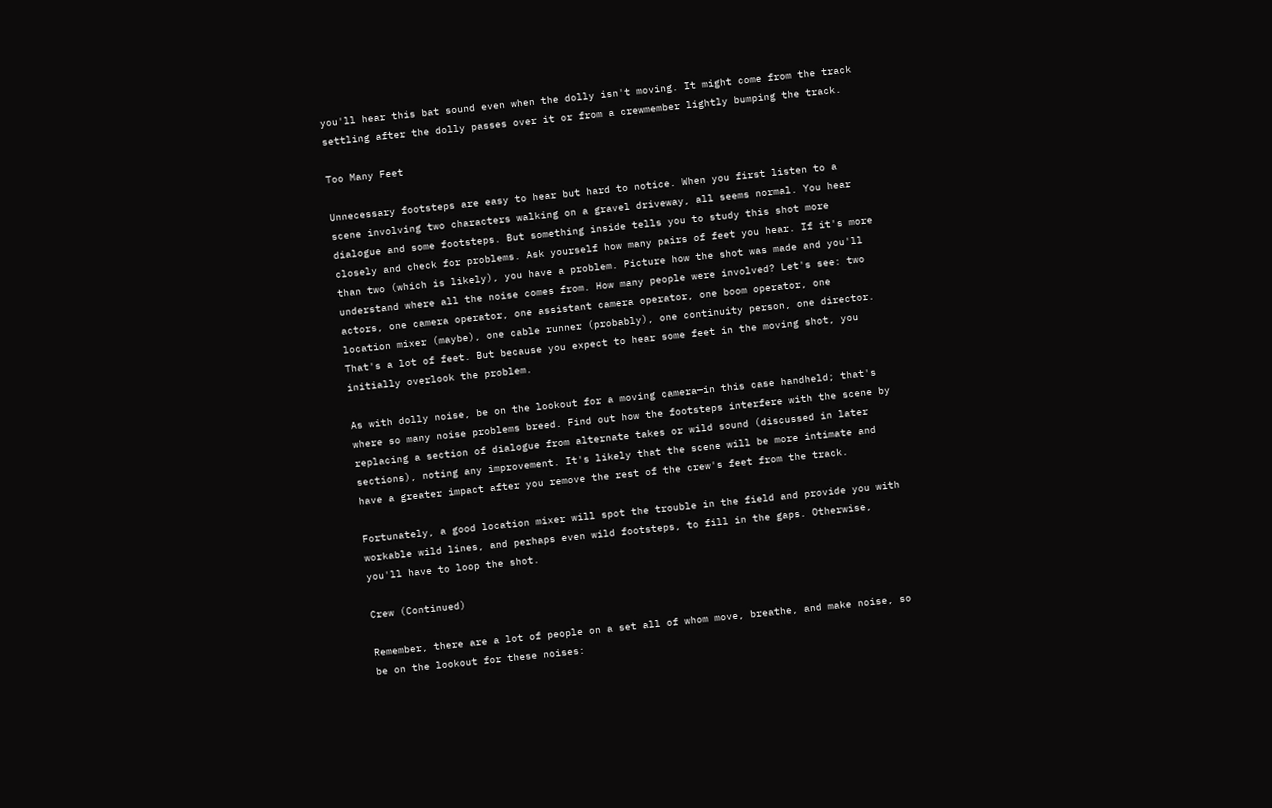you'll hear this bat sound even when the dolly isn't moving. It might come from the track settling after the dolly passes over it or from a crewmember lightly bumping the track.

Too Many Feet

Unnecessary footsteps are easy to hear but hard to notice. When you first listen to a scene involving two characters walking on a gravel driveway, all seems normal. You hear dialogue and some footsteps. But something inside tells you to study this shot more closely and check for problems. Ask yourself how many pairs of feet you hear. If it's more than two (which is likely), you have a problem. Picture how the shot was made and you'll understand where all the noise comes from. How many people were involved? Let's see: two actors, one camera operator, one assistant camera operator, one boom operator, one location mixer (maybe), one cable runner (probably), one continuity person, one director. That's a lot of feet. But because you expect to hear some feet in the moving shot, you initially overlook the problem.

As with dolly noise, be on the lookout for a moving camera—in this case handheld; that's where so many noise problems breed. Find out how the footsteps interfere with the scene by replacing a section of dialogue from alternate takes or wild sound (discussed in later sections), noting any improvement. It's likely that the scene will be more intimate and have a greater impact after you remove the rest of the crew's feet from the track.

Fortunately, a good location mixer will spot the trouble in the field and provide you with workable wild lines, and perhaps even wild footsteps, to fill in the gaps. Otherwise, you'll have to loop the shot.

Crew (Continued)

Remember, there are a lot of people on a set all of whom move, breathe, and make noise, so be on the lookout for these noises: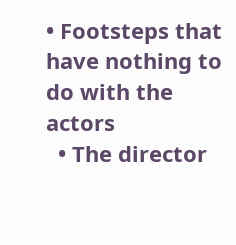• Footsteps that have nothing to do with the actors
  • The director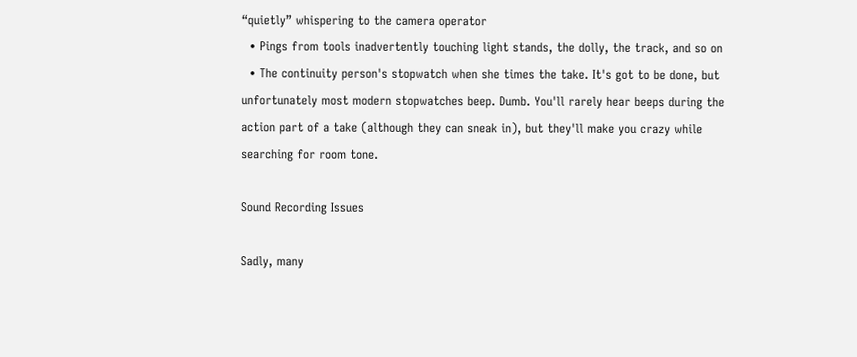“quietly” whispering to the camera operator
  • Pings from tools inadvertently touching light stands, the dolly, the track, and so on
  • The continuity person's stopwatch when she times the take. It's got to be done, but unfortunately most modern stopwatches beep. Dumb. You'll rarely hear beeps during the action part of a take (although they can sneak in), but they'll make you crazy while searching for room tone.

Sound Recording Issues

Sadly, many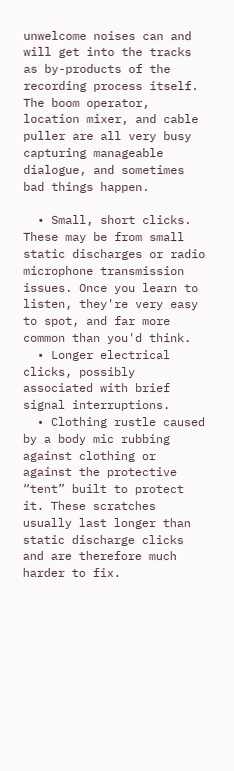unwelcome noises can and will get into the tracks as by-products of the recording process itself. The boom operator, location mixer, and cable puller are all very busy capturing manageable dialogue, and sometimes bad things happen.

  • Small, short clicks. These may be from small static discharges or radio microphone transmission issues. Once you learn to listen, they're very easy to spot, and far more common than you'd think.
  • Longer electrical clicks, possibly associated with brief signal interruptions.
  • Clothing rustle caused by a body mic rubbing against clothing or against the protective “tent” built to protect it. These scratches usually last longer than static discharge clicks and are therefore much harder to fix.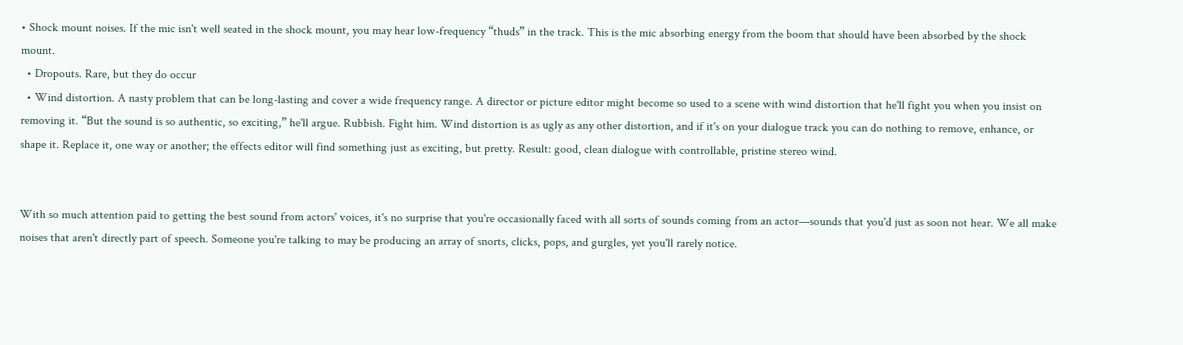• Shock mount noises. If the mic isn't well seated in the shock mount, you may hear low-frequency “thuds” in the track. This is the mic absorbing energy from the boom that should have been absorbed by the shock mount.
  • Dropouts. Rare, but they do occur
  • Wind distortion. A nasty problem that can be long-lasting and cover a wide frequency range. A director or picture editor might become so used to a scene with wind distortion that he'll fight you when you insist on removing it. “But the sound is so authentic, so exciting,” he'll argue. Rubbish. Fight him. Wind distortion is as ugly as any other distortion, and if it's on your dialogue track you can do nothing to remove, enhance, or shape it. Replace it, one way or another; the effects editor will find something just as exciting, but pretty. Result: good, clean dialogue with controllable, pristine stereo wind.


With so much attention paid to getting the best sound from actors' voices, it's no surprise that you're occasionally faced with all sorts of sounds coming from an actor—sounds that you'd just as soon not hear. We all make noises that aren't directly part of speech. Someone you're talking to may be producing an array of snorts, clicks, pops, and gurgles, yet you'll rarely notice.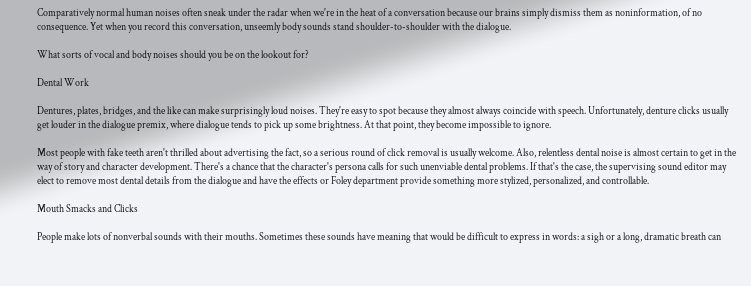Comparatively normal human noises often sneak under the radar when we're in the heat of a conversation because our brains simply dismiss them as noninformation, of no consequence. Yet when you record this conversation, unseemly body sounds stand shoulder-to-shoulder with the dialogue.

What sorts of vocal and body noises should you be on the lookout for?

Dental Work

Dentures, plates, bridges, and the like can make surprisingly loud noises. They're easy to spot because they almost always coincide with speech. Unfortunately, denture clicks usually get louder in the dialogue premix, where dialogue tends to pick up some brightness. At that point, they become impossible to ignore.

Most people with fake teeth aren't thrilled about advertising the fact, so a serious round of click removal is usually welcome. Also, relentless dental noise is almost certain to get in the way of story and character development. There's a chance that the character's persona calls for such unenviable dental problems. If that's the case, the supervising sound editor may elect to remove most dental details from the dialogue and have the effects or Foley department provide something more stylized, personalized, and controllable.

Mouth Smacks and Clicks

People make lots of nonverbal sounds with their mouths. Sometimes these sounds have meaning that would be difficult to express in words: a sigh or a long, dramatic breath can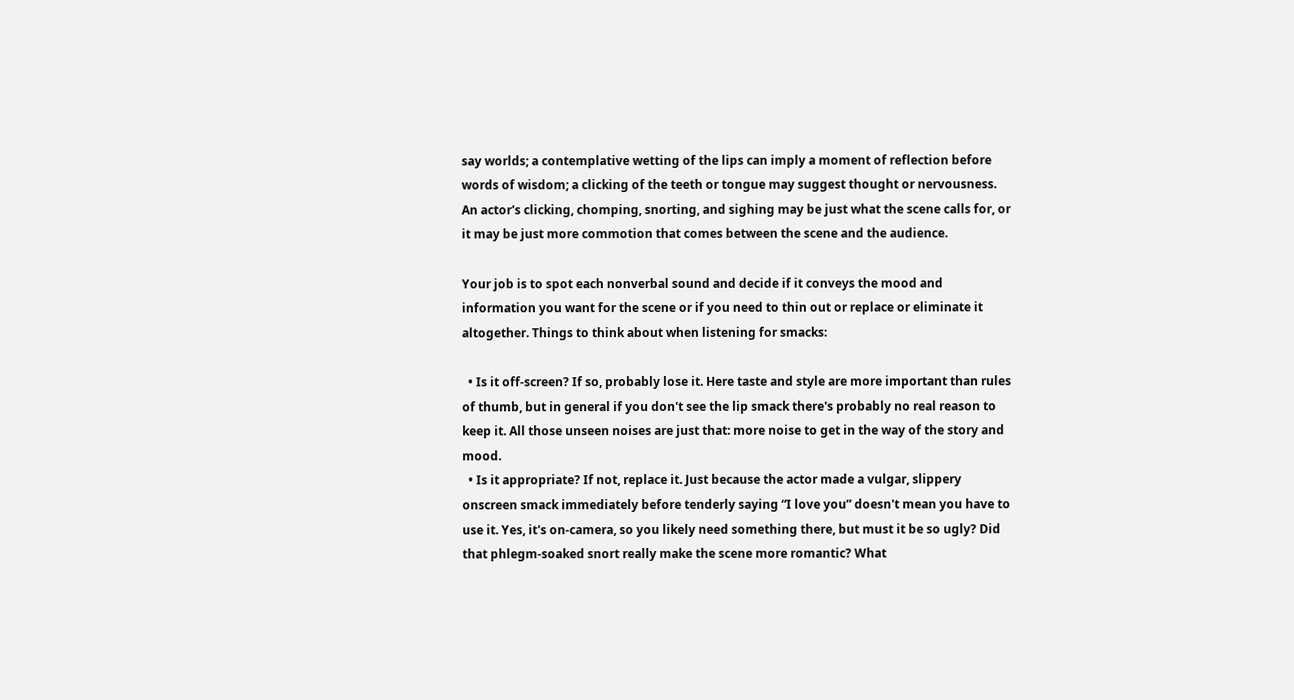say worlds; a contemplative wetting of the lips can imply a moment of reflection before words of wisdom; a clicking of the teeth or tongue may suggest thought or nervousness. An actor's clicking, chomping, snorting, and sighing may be just what the scene calls for, or it may be just more commotion that comes between the scene and the audience.

Your job is to spot each nonverbal sound and decide if it conveys the mood and information you want for the scene or if you need to thin out or replace or eliminate it altogether. Things to think about when listening for smacks:

  • Is it off-screen? If so, probably lose it. Here taste and style are more important than rules of thumb, but in general if you don't see the lip smack there's probably no real reason to keep it. All those unseen noises are just that: more noise to get in the way of the story and mood.
  • Is it appropriate? If not, replace it. Just because the actor made a vulgar, slippery onscreen smack immediately before tenderly saying “I love you” doesn't mean you have to use it. Yes, it's on-camera, so you likely need something there, but must it be so ugly? Did that phlegm-soaked snort really make the scene more romantic? What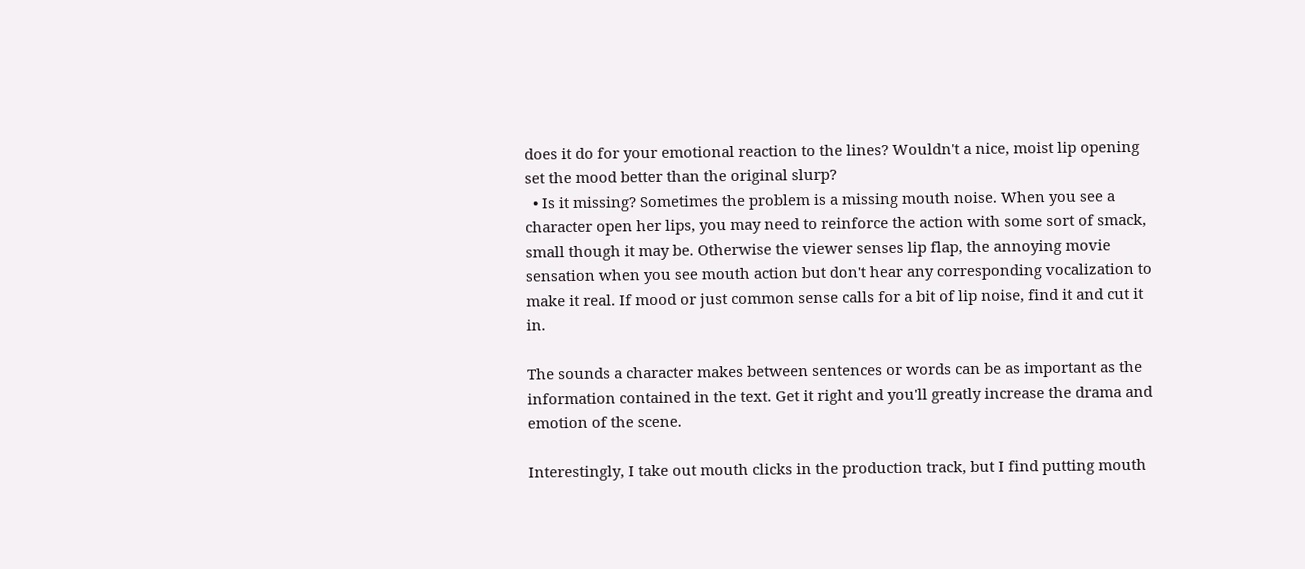does it do for your emotional reaction to the lines? Wouldn't a nice, moist lip opening set the mood better than the original slurp?
  • Is it missing? Sometimes the problem is a missing mouth noise. When you see a character open her lips, you may need to reinforce the action with some sort of smack, small though it may be. Otherwise the viewer senses lip flap, the annoying movie sensation when you see mouth action but don't hear any corresponding vocalization to make it real. If mood or just common sense calls for a bit of lip noise, find it and cut it in.

The sounds a character makes between sentences or words can be as important as the information contained in the text. Get it right and you'll greatly increase the drama and emotion of the scene.

Interestingly, I take out mouth clicks in the production track, but I find putting mouth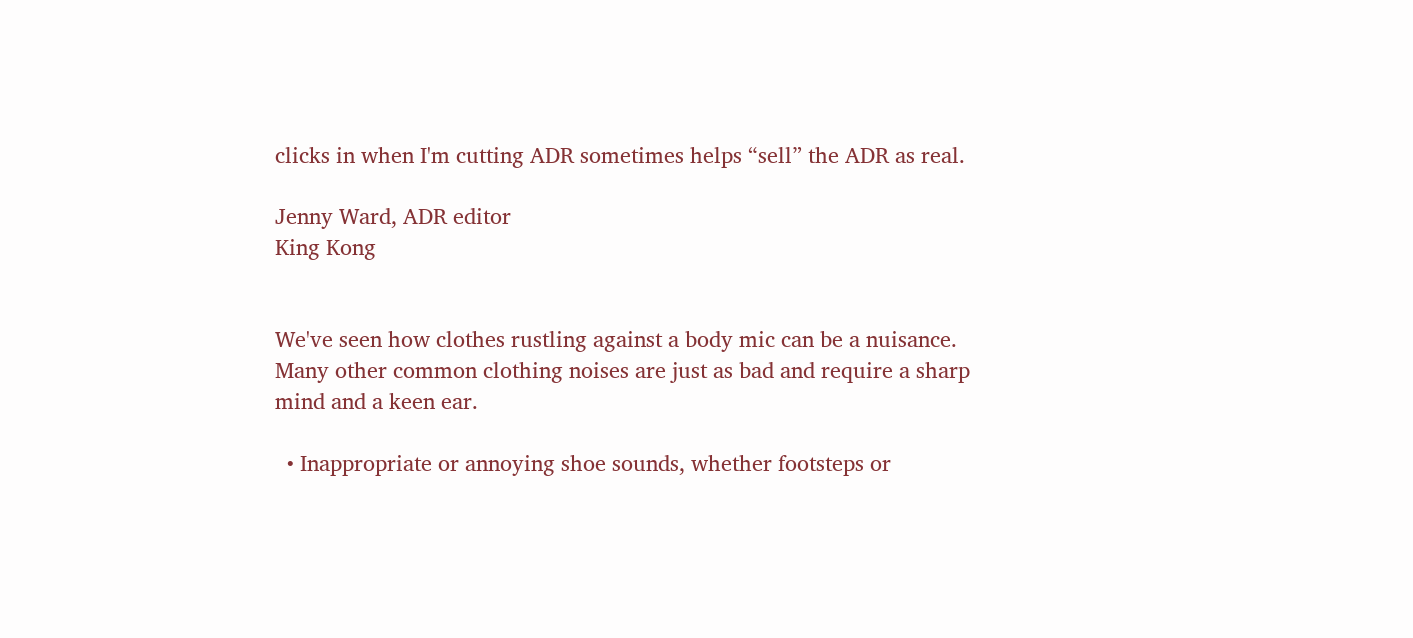clicks in when I'm cutting ADR sometimes helps “sell” the ADR as real.

Jenny Ward, ADR editor
King Kong


We've seen how clothes rustling against a body mic can be a nuisance. Many other common clothing noises are just as bad and require a sharp mind and a keen ear.

  • Inappropriate or annoying shoe sounds, whether footsteps or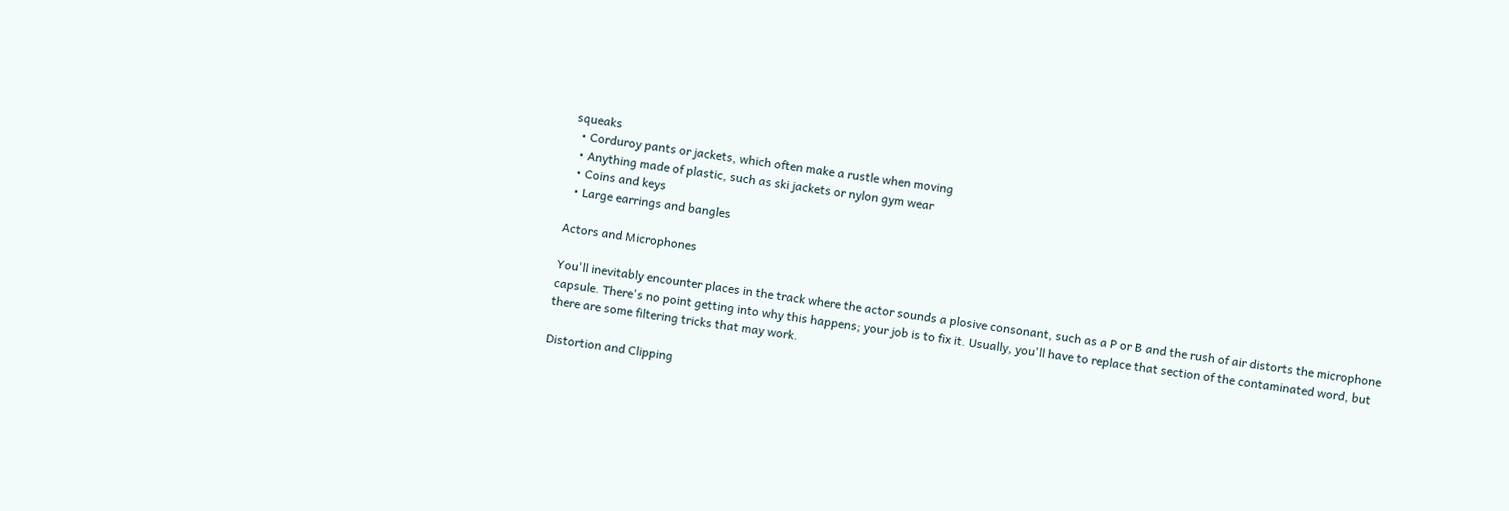squeaks
  • Corduroy pants or jackets, which often make a rustle when moving
  • Anything made of plastic, such as ski jackets or nylon gym wear
  • Coins and keys
  • Large earrings and bangles

Actors and Microphones

You'll inevitably encounter places in the track where the actor sounds a plosive consonant, such as a P or B and the rush of air distorts the microphone capsule. There's no point getting into why this happens; your job is to fix it. Usually, you'll have to replace that section of the contaminated word, but there are some filtering tricks that may work.

Distortion and Clipping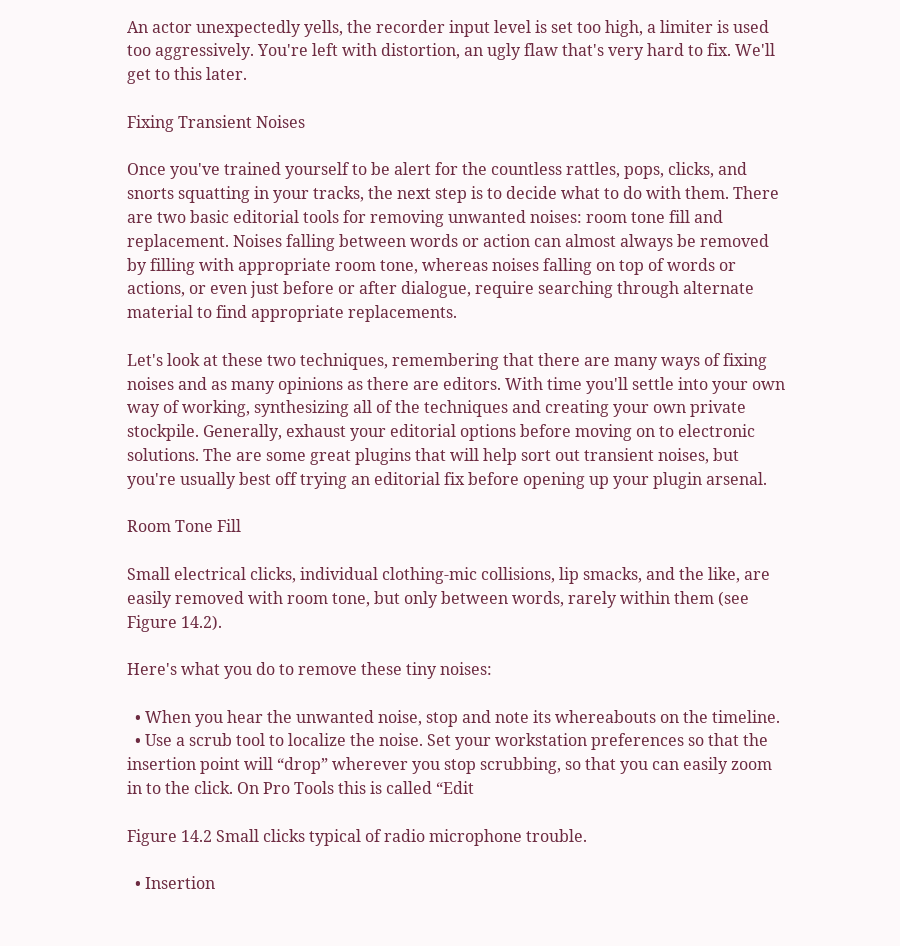An actor unexpectedly yells, the recorder input level is set too high, a limiter is used too aggressively. You're left with distortion, an ugly flaw that's very hard to fix. We'll get to this later.

Fixing Transient Noises

Once you've trained yourself to be alert for the countless rattles, pops, clicks, and snorts squatting in your tracks, the next step is to decide what to do with them. There are two basic editorial tools for removing unwanted noises: room tone fill and replacement. Noises falling between words or action can almost always be removed by filling with appropriate room tone, whereas noises falling on top of words or actions, or even just before or after dialogue, require searching through alternate material to find appropriate replacements.

Let's look at these two techniques, remembering that there are many ways of fixing noises and as many opinions as there are editors. With time you'll settle into your own way of working, synthesizing all of the techniques and creating your own private stockpile. Generally, exhaust your editorial options before moving on to electronic solutions. The are some great plugins that will help sort out transient noises, but you're usually best off trying an editorial fix before opening up your plugin arsenal.

Room Tone Fill

Small electrical clicks, individual clothing-mic collisions, lip smacks, and the like, are easily removed with room tone, but only between words, rarely within them (see Figure 14.2).

Here's what you do to remove these tiny noises:

  • When you hear the unwanted noise, stop and note its whereabouts on the timeline.
  • Use a scrub tool to localize the noise. Set your workstation preferences so that the insertion point will “drop” wherever you stop scrubbing, so that you can easily zoom in to the click. On Pro Tools this is called “Edit

Figure 14.2 Small clicks typical of radio microphone trouble.

  • Insertion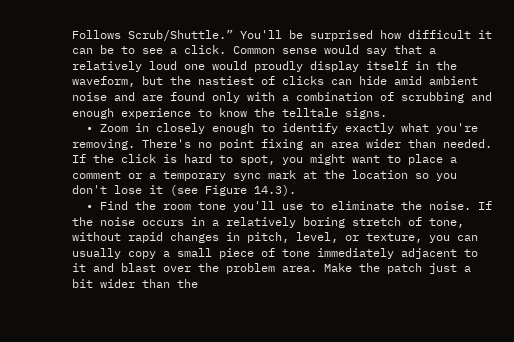Follows Scrub/Shuttle.” You'll be surprised how difficult it can be to see a click. Common sense would say that a relatively loud one would proudly display itself in the waveform, but the nastiest of clicks can hide amid ambient noise and are found only with a combination of scrubbing and enough experience to know the telltale signs.
  • Zoom in closely enough to identify exactly what you're removing. There's no point fixing an area wider than needed. If the click is hard to spot, you might want to place a comment or a temporary sync mark at the location so you don't lose it (see Figure 14.3).
  • Find the room tone you'll use to eliminate the noise. If the noise occurs in a relatively boring stretch of tone, without rapid changes in pitch, level, or texture, you can usually copy a small piece of tone immediately adjacent to it and blast over the problem area. Make the patch just a bit wider than the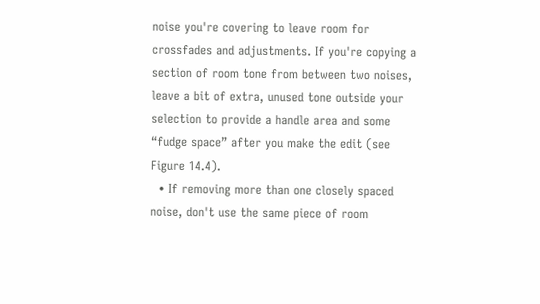noise you're covering to leave room for crossfades and adjustments. If you're copying a section of room tone from between two noises, leave a bit of extra, unused tone outside your selection to provide a handle area and some “fudge space” after you make the edit (see Figure 14.4).
  • If removing more than one closely spaced noise, don't use the same piece of room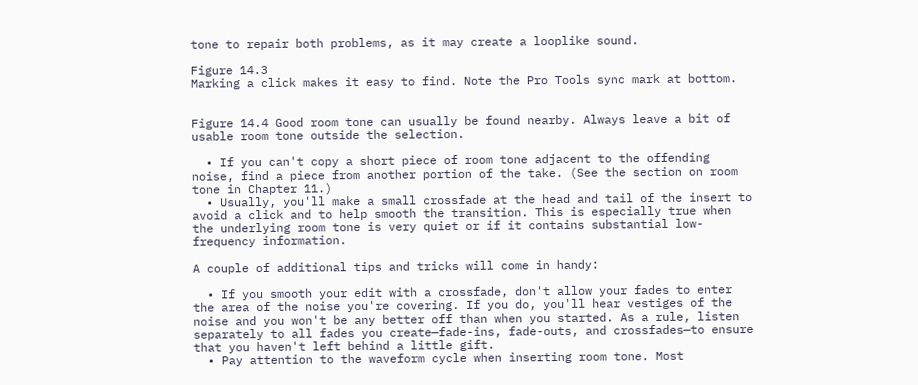tone to repair both problems, as it may create a looplike sound.

Figure 14.3
Marking a click makes it easy to find. Note the Pro Tools sync mark at bottom.


Figure 14.4 Good room tone can usually be found nearby. Always leave a bit of usable room tone outside the selection.

  • If you can't copy a short piece of room tone adjacent to the offending noise, find a piece from another portion of the take. (See the section on room tone in Chapter 11.)
  • Usually, you'll make a small crossfade at the head and tail of the insert to avoid a click and to help smooth the transition. This is especially true when the underlying room tone is very quiet or if it contains substantial low-frequency information.

A couple of additional tips and tricks will come in handy:

  • If you smooth your edit with a crossfade, don't allow your fades to enter the area of the noise you're covering. If you do, you'll hear vestiges of the noise and you won't be any better off than when you started. As a rule, listen separately to all fades you create—fade-ins, fade-outs, and crossfades—to ensure that you haven't left behind a little gift.
  • Pay attention to the waveform cycle when inserting room tone. Most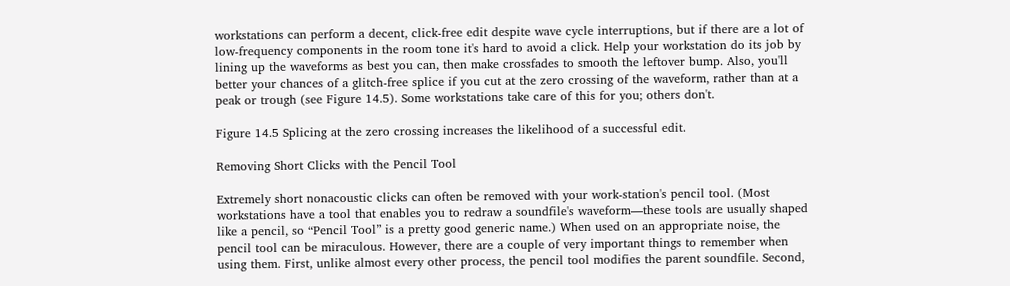workstations can perform a decent, click-free edit despite wave cycle interruptions, but if there are a lot of low-frequency components in the room tone it's hard to avoid a click. Help your workstation do its job by lining up the waveforms as best you can, then make crossfades to smooth the leftover bump. Also, you'll better your chances of a glitch-free splice if you cut at the zero crossing of the waveform, rather than at a peak or trough (see Figure 14.5). Some workstations take care of this for you; others don't.

Figure 14.5 Splicing at the zero crossing increases the likelihood of a successful edit.

Removing Short Clicks with the Pencil Tool

Extremely short nonacoustic clicks can often be removed with your work-station's pencil tool. (Most workstations have a tool that enables you to redraw a soundfile's waveform—these tools are usually shaped like a pencil, so “Pencil Tool” is a pretty good generic name.) When used on an appropriate noise, the pencil tool can be miraculous. However, there are a couple of very important things to remember when using them. First, unlike almost every other process, the pencil tool modifies the parent soundfile. Second,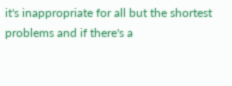it's inappropriate for all but the shortest problems and if there's a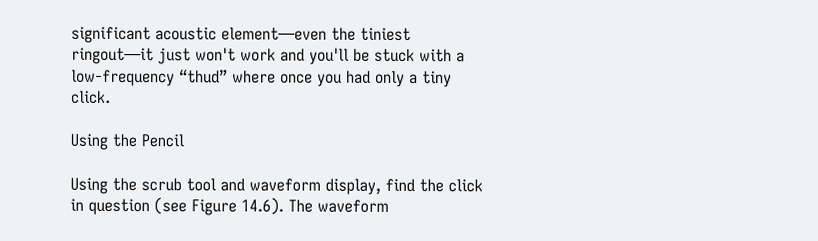significant acoustic element—even the tiniest ringout—it just won't work and you'll be stuck with a low-frequency “thud” where once you had only a tiny click.

Using the Pencil

Using the scrub tool and waveform display, find the click in question (see Figure 14.6). The waveform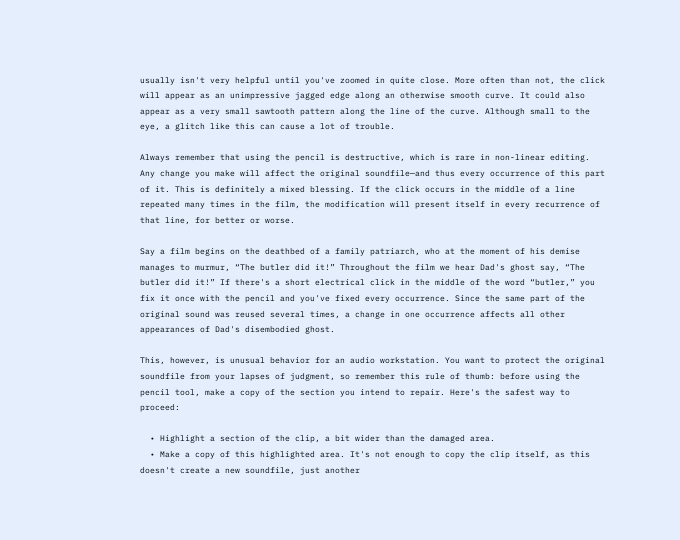usually isn't very helpful until you've zoomed in quite close. More often than not, the click will appear as an unimpressive jagged edge along an otherwise smooth curve. It could also appear as a very small sawtooth pattern along the line of the curve. Although small to the eye, a glitch like this can cause a lot of trouble.

Always remember that using the pencil is destructive, which is rare in non-linear editing. Any change you make will affect the original soundfile—and thus every occurrence of this part of it. This is definitely a mixed blessing. If the click occurs in the middle of a line repeated many times in the film, the modification will present itself in every recurrence of that line, for better or worse.

Say a film begins on the deathbed of a family patriarch, who at the moment of his demise manages to murmur, “The butler did it!” Throughout the film we hear Dad's ghost say, “The butler did it!” If there's a short electrical click in the middle of the word “butler,” you fix it once with the pencil and you've fixed every occurrence. Since the same part of the original sound was reused several times, a change in one occurrence affects all other appearances of Dad's disembodied ghost.

This, however, is unusual behavior for an audio workstation. You want to protect the original soundfile from your lapses of judgment, so remember this rule of thumb: before using the pencil tool, make a copy of the section you intend to repair. Here's the safest way to proceed:

  • Highlight a section of the clip, a bit wider than the damaged area.
  • Make a copy of this highlighted area. It's not enough to copy the clip itself, as this doesn't create a new soundfile, just another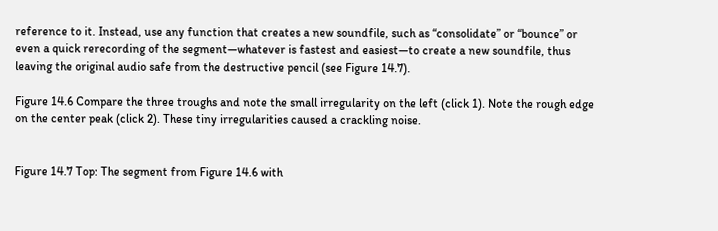reference to it. Instead, use any function that creates a new soundfile, such as “consolidate” or “bounce” or even a quick rerecording of the segment—whatever is fastest and easiest—to create a new soundfile, thus leaving the original audio safe from the destructive pencil (see Figure 14.7).

Figure 14.6 Compare the three troughs and note the small irregularity on the left (click 1). Note the rough edge on the center peak (click 2). These tiny irregularities caused a crackling noise.


Figure 14.7 Top: The segment from Figure 14.6 with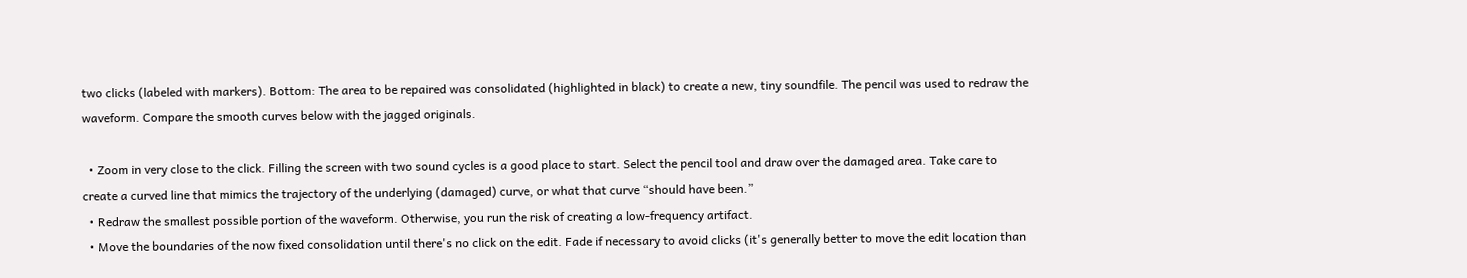two clicks (labeled with markers). Bottom: The area to be repaired was consolidated (highlighted in black) to create a new, tiny soundfile. The pencil was used to redraw the waveform. Compare the smooth curves below with the jagged originals.

  • Zoom in very close to the click. Filling the screen with two sound cycles is a good place to start. Select the pencil tool and draw over the damaged area. Take care to create a curved line that mimics the trajectory of the underlying (damaged) curve, or what that curve “should have been.”
  • Redraw the smallest possible portion of the waveform. Otherwise, you run the risk of creating a low-frequency artifact.
  • Move the boundaries of the now fixed consolidation until there's no click on the edit. Fade if necessary to avoid clicks (it's generally better to move the edit location than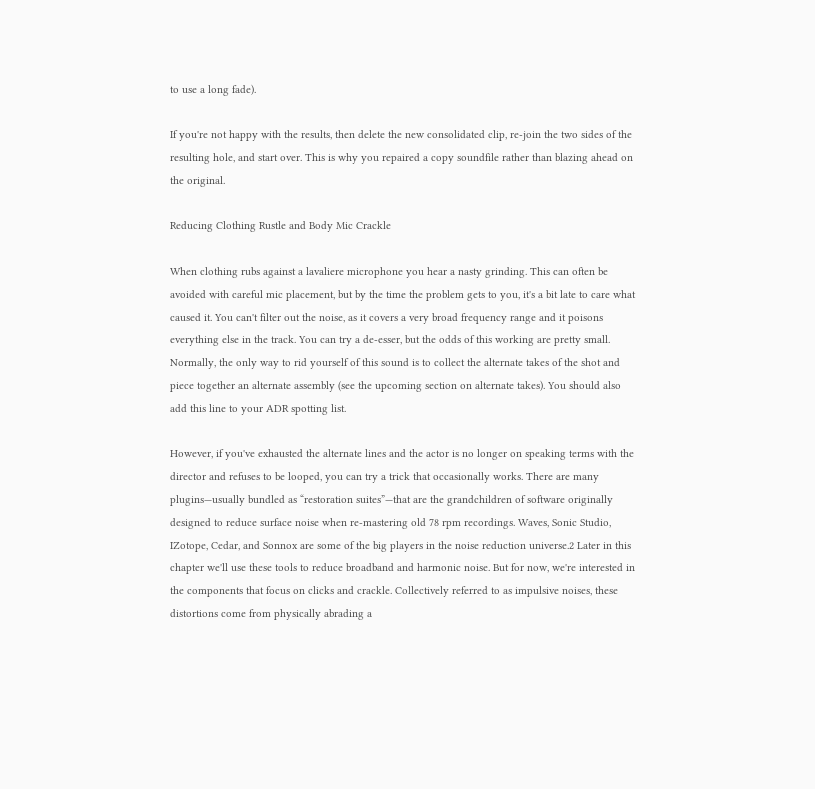to use a long fade).

If you're not happy with the results, then delete the new consolidated clip, re-join the two sides of the resulting hole, and start over. This is why you repaired a copy soundfile rather than blazing ahead on the original.

Reducing Clothing Rustle and Body Mic Crackle

When clothing rubs against a lavaliere microphone you hear a nasty grinding. This can often be avoided with careful mic placement, but by the time the problem gets to you, it's a bit late to care what caused it. You can't filter out the noise, as it covers a very broad frequency range and it poisons everything else in the track. You can try a de-esser, but the odds of this working are pretty small. Normally, the only way to rid yourself of this sound is to collect the alternate takes of the shot and piece together an alternate assembly (see the upcoming section on alternate takes). You should also add this line to your ADR spotting list.

However, if you've exhausted the alternate lines and the actor is no longer on speaking terms with the director and refuses to be looped, you can try a trick that occasionally works. There are many plugins—usually bundled as “restoration suites”—that are the grandchildren of software originally designed to reduce surface noise when re-mastering old 78 rpm recordings. Waves, Sonic Studio, IZotope, Cedar, and Sonnox are some of the big players in the noise reduction universe.2 Later in this chapter we'll use these tools to reduce broadband and harmonic noise. But for now, we're interested in the components that focus on clicks and crackle. Collectively referred to as impulsive noises, these distortions come from physically abrading a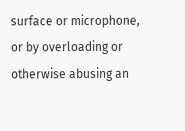surface or microphone, or by overloading or otherwise abusing an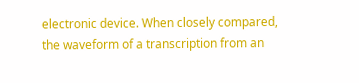electronic device. When closely compared, the waveform of a transcription from an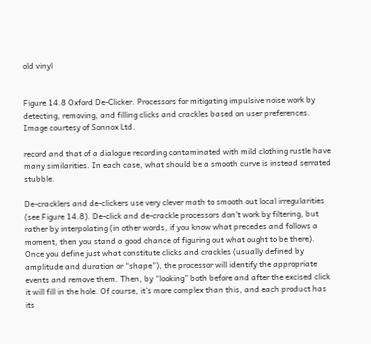old vinyl


Figure 14.8 Oxford De-Clicker. Processors for mitigating impulsive noise work by detecting, removing, and filling clicks and crackles based on user preferences. Image courtesy of Sonnox Ltd.

record and that of a dialogue recording contaminated with mild clothing rustle have many similarities. In each case, what should be a smooth curve is instead serrated stubble.

De-cracklers and de-clickers use very clever math to smooth out local irregularities (see Figure 14.8). De-click and de-crackle processors don't work by filtering, but rather by interpolating (in other words, if you know what precedes and follows a moment, then you stand a good chance of figuring out what ought to be there). Once you define just what constitute clicks and crackles (usually defined by amplitude and duration or “shape”), the processor will identify the appropriate events and remove them. Then, by “looking” both before and after the excised click it will fill in the hole. Of course, it's more complex than this, and each product has its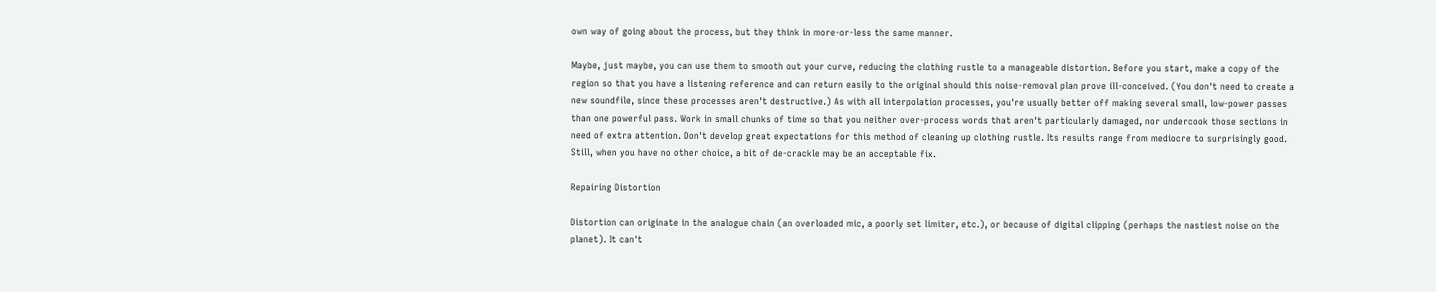own way of going about the process, but they think in more-or-less the same manner.

Maybe, just maybe, you can use them to smooth out your curve, reducing the clothing rustle to a manageable distortion. Before you start, make a copy of the region so that you have a listening reference and can return easily to the original should this noise-removal plan prove ill-conceived. (You don't need to create a new soundfile, since these processes aren't destructive.) As with all interpolation processes, you're usually better off making several small, low-power passes than one powerful pass. Work in small chunks of time so that you neither over-process words that aren't particularly damaged, nor undercook those sections in need of extra attention. Don't develop great expectations for this method of cleaning up clothing rustle. Its results range from mediocre to surprisingly good. Still, when you have no other choice, a bit of de-crackle may be an acceptable fix.

Repairing Distortion

Distortion can originate in the analogue chain (an overloaded mic, a poorly set limiter, etc.), or because of digital clipping (perhaps the nastiest noise on the planet). It can't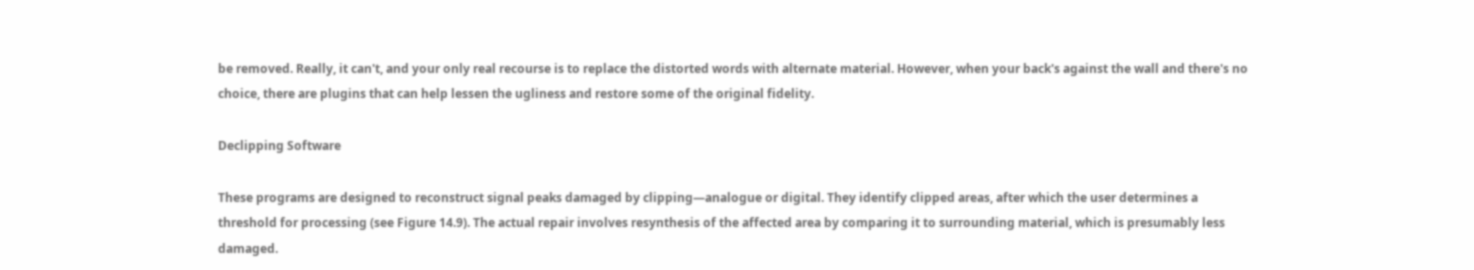be removed. Really, it can't, and your only real recourse is to replace the distorted words with alternate material. However, when your back's against the wall and there's no choice, there are plugins that can help lessen the ugliness and restore some of the original fidelity.

Declipping Software

These programs are designed to reconstruct signal peaks damaged by clipping—analogue or digital. They identify clipped areas, after which the user determines a threshold for processing (see Figure 14.9). The actual repair involves resynthesis of the affected area by comparing it to surrounding material, which is presumably less damaged.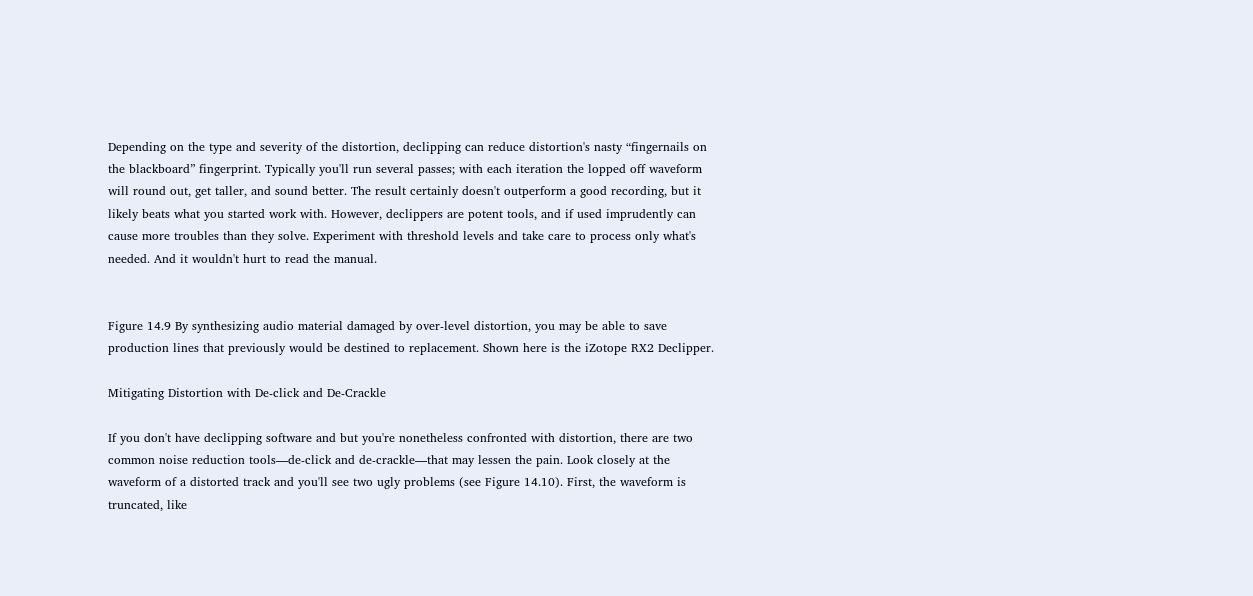Depending on the type and severity of the distortion, declipping can reduce distortion's nasty “fingernails on the blackboard” fingerprint. Typically you'll run several passes; with each iteration the lopped off waveform will round out, get taller, and sound better. The result certainly doesn't outperform a good recording, but it likely beats what you started work with. However, declippers are potent tools, and if used imprudently can cause more troubles than they solve. Experiment with threshold levels and take care to process only what's needed. And it wouldn't hurt to read the manual.


Figure 14.9 By synthesizing audio material damaged by over-level distortion, you may be able to save production lines that previously would be destined to replacement. Shown here is the iZotope RX2 Declipper.

Mitigating Distortion with De-click and De-Crackle

If you don't have declipping software and but you're nonetheless confronted with distortion, there are two common noise reduction tools—de-click and de-crackle—that may lessen the pain. Look closely at the waveform of a distorted track and you'll see two ugly problems (see Figure 14.10). First, the waveform is truncated, like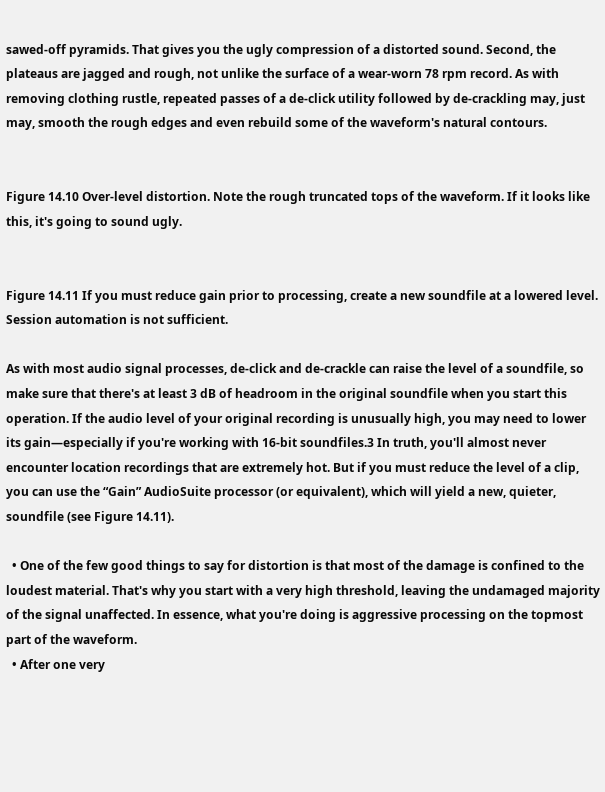sawed-off pyramids. That gives you the ugly compression of a distorted sound. Second, the plateaus are jagged and rough, not unlike the surface of a wear-worn 78 rpm record. As with removing clothing rustle, repeated passes of a de-click utility followed by de-crackling may, just may, smooth the rough edges and even rebuild some of the waveform's natural contours.


Figure 14.10 Over-level distortion. Note the rough truncated tops of the waveform. If it looks like this, it's going to sound ugly.


Figure 14.11 If you must reduce gain prior to processing, create a new soundfile at a lowered level. Session automation is not sufficient.

As with most audio signal processes, de-click and de-crackle can raise the level of a soundfile, so make sure that there's at least 3 dB of headroom in the original soundfile when you start this operation. If the audio level of your original recording is unusually high, you may need to lower its gain—especially if you're working with 16-bit soundfiles.3 In truth, you'll almost never encounter location recordings that are extremely hot. But if you must reduce the level of a clip, you can use the “Gain” AudioSuite processor (or equivalent), which will yield a new, quieter, soundfile (see Figure 14.11).

  • One of the few good things to say for distortion is that most of the damage is confined to the loudest material. That's why you start with a very high threshold, leaving the undamaged majority of the signal unaffected. In essence, what you're doing is aggressive processing on the topmost part of the waveform.
  • After one very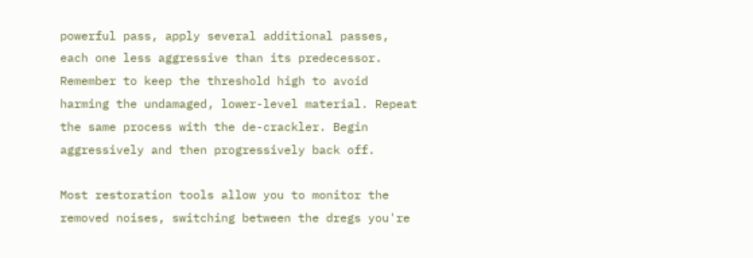powerful pass, apply several additional passes, each one less aggressive than its predecessor. Remember to keep the threshold high to avoid harming the undamaged, lower-level material. Repeat the same process with the de-crackler. Begin aggressively and then progressively back off.

Most restoration tools allow you to monitor the removed noises, switching between the dregs you're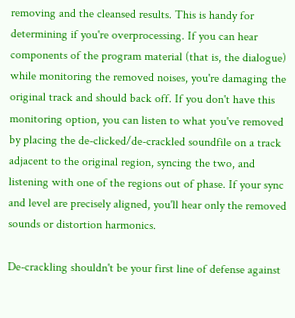removing and the cleansed results. This is handy for determining if you're overprocessing. If you can hear components of the program material (that is, the dialogue) while monitoring the removed noises, you're damaging the original track and should back off. If you don't have this monitoring option, you can listen to what you've removed by placing the de-clicked/de-crackled soundfile on a track adjacent to the original region, syncing the two, and listening with one of the regions out of phase. If your sync and level are precisely aligned, you'll hear only the removed sounds or distortion harmonics.

De-crackling shouldn't be your first line of defense against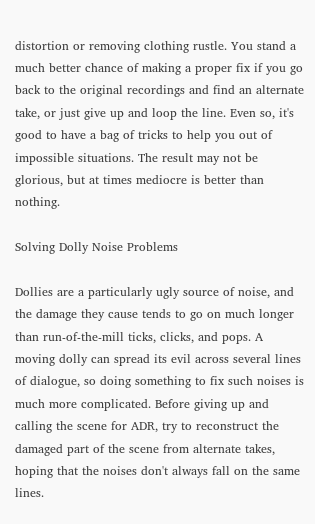distortion or removing clothing rustle. You stand a much better chance of making a proper fix if you go back to the original recordings and find an alternate take, or just give up and loop the line. Even so, it's good to have a bag of tricks to help you out of impossible situations. The result may not be glorious, but at times mediocre is better than nothing.

Solving Dolly Noise Problems

Dollies are a particularly ugly source of noise, and the damage they cause tends to go on much longer than run-of-the-mill ticks, clicks, and pops. A moving dolly can spread its evil across several lines of dialogue, so doing something to fix such noises is much more complicated. Before giving up and calling the scene for ADR, try to reconstruct the damaged part of the scene from alternate takes, hoping that the noises don't always fall on the same lines.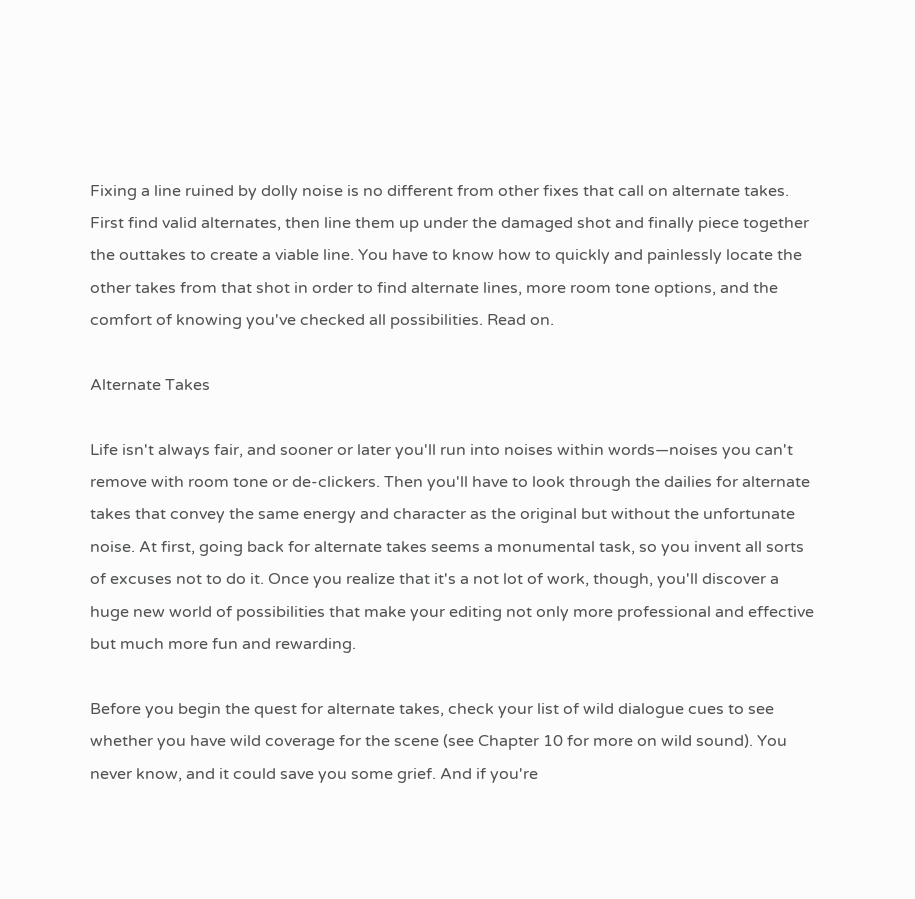Fixing a line ruined by dolly noise is no different from other fixes that call on alternate takes. First find valid alternates, then line them up under the damaged shot and finally piece together the outtakes to create a viable line. You have to know how to quickly and painlessly locate the other takes from that shot in order to find alternate lines, more room tone options, and the comfort of knowing you've checked all possibilities. Read on.

Alternate Takes

Life isn't always fair, and sooner or later you'll run into noises within words—noises you can't remove with room tone or de-clickers. Then you'll have to look through the dailies for alternate takes that convey the same energy and character as the original but without the unfortunate noise. At first, going back for alternate takes seems a monumental task, so you invent all sorts of excuses not to do it. Once you realize that it's a not lot of work, though, you'll discover a huge new world of possibilities that make your editing not only more professional and effective but much more fun and rewarding.

Before you begin the quest for alternate takes, check your list of wild dialogue cues to see whether you have wild coverage for the scene (see Chapter 10 for more on wild sound). You never know, and it could save you some grief. And if you're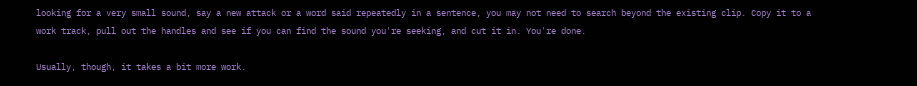looking for a very small sound, say a new attack or a word said repeatedly in a sentence, you may not need to search beyond the existing clip. Copy it to a work track, pull out the handles and see if you can find the sound you're seeking, and cut it in. You're done.

Usually, though, it takes a bit more work.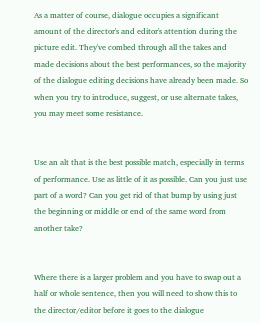As a matter of course, dialogue occupies a significant amount of the director's and editor's attention during the picture edit. They've combed through all the takes and made decisions about the best performances, so the majority of the dialogue editing decisions have already been made. So when you try to introduce, suggest, or use alternate takes, you may meet some resistance.


Use an alt that is the best possible match, especially in terms of performance. Use as little of it as possible. Can you just use part of a word? Can you get rid of that bump by using just the beginning or middle or end of the same word from another take?


Where there is a larger problem and you have to swap out a half or whole sentence, then you will need to show this to the director/editor before it goes to the dialogue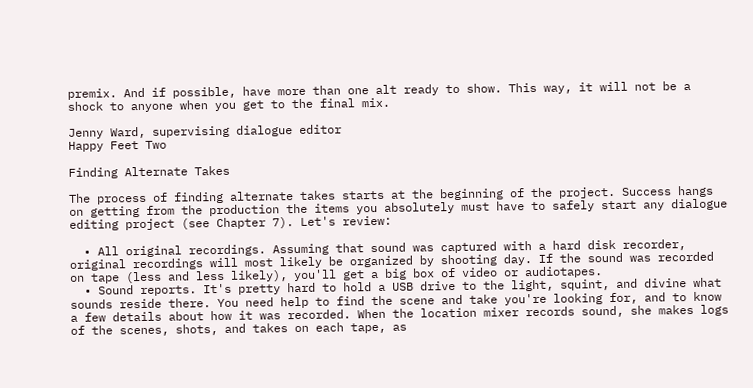premix. And if possible, have more than one alt ready to show. This way, it will not be a shock to anyone when you get to the final mix.

Jenny Ward, supervising dialogue editor
Happy Feet Two

Finding Alternate Takes

The process of finding alternate takes starts at the beginning of the project. Success hangs on getting from the production the items you absolutely must have to safely start any dialogue editing project (see Chapter 7). Let's review:

  • All original recordings. Assuming that sound was captured with a hard disk recorder, original recordings will most likely be organized by shooting day. If the sound was recorded on tape (less and less likely), you'll get a big box of video or audiotapes.
  • Sound reports. It's pretty hard to hold a USB drive to the light, squint, and divine what sounds reside there. You need help to find the scene and take you're looking for, and to know a few details about how it was recorded. When the location mixer records sound, she makes logs of the scenes, shots, and takes on each tape, as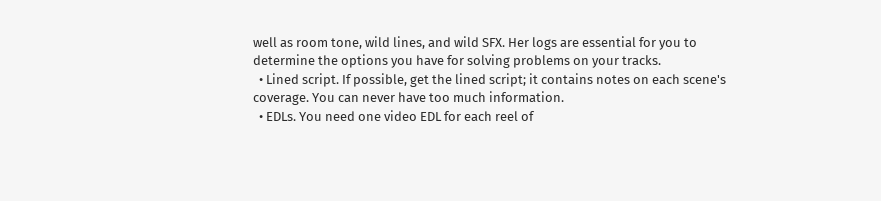well as room tone, wild lines, and wild SFX. Her logs are essential for you to determine the options you have for solving problems on your tracks.
  • Lined script. If possible, get the lined script; it contains notes on each scene's coverage. You can never have too much information.
  • EDLs. You need one video EDL for each reel of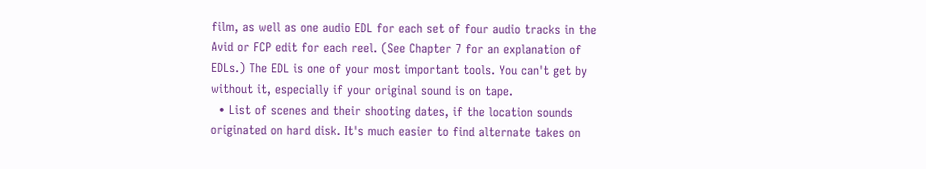film, as well as one audio EDL for each set of four audio tracks in the Avid or FCP edit for each reel. (See Chapter 7 for an explanation of EDLs.) The EDL is one of your most important tools. You can't get by without it, especially if your original sound is on tape.
  • List of scenes and their shooting dates, if the location sounds originated on hard disk. It's much easier to find alternate takes on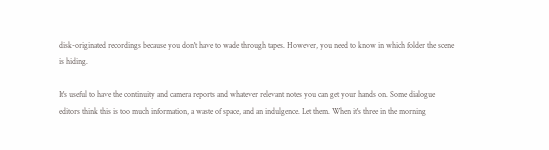disk-originated recordings because you don't have to wade through tapes. However, you need to know in which folder the scene is hiding.

It's useful to have the continuity and camera reports and whatever relevant notes you can get your hands on. Some dialogue editors think this is too much information, a waste of space, and an indulgence. Let them. When it's three in the morning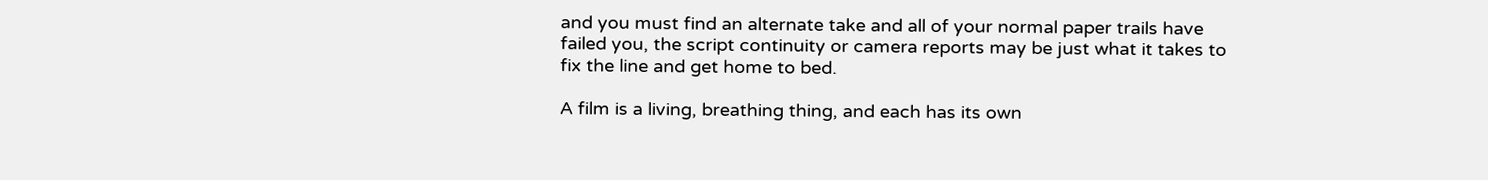and you must find an alternate take and all of your normal paper trails have failed you, the script continuity or camera reports may be just what it takes to fix the line and get home to bed.

A film is a living, breathing thing, and each has its own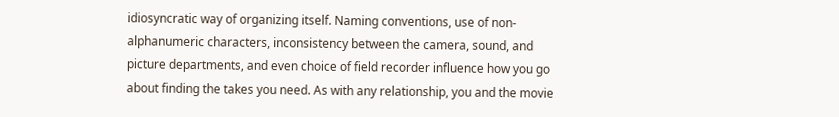idiosyncratic way of organizing itself. Naming conventions, use of non-alphanumeric characters, inconsistency between the camera, sound, and picture departments, and even choice of field recorder influence how you go about finding the takes you need. As with any relationship, you and the movie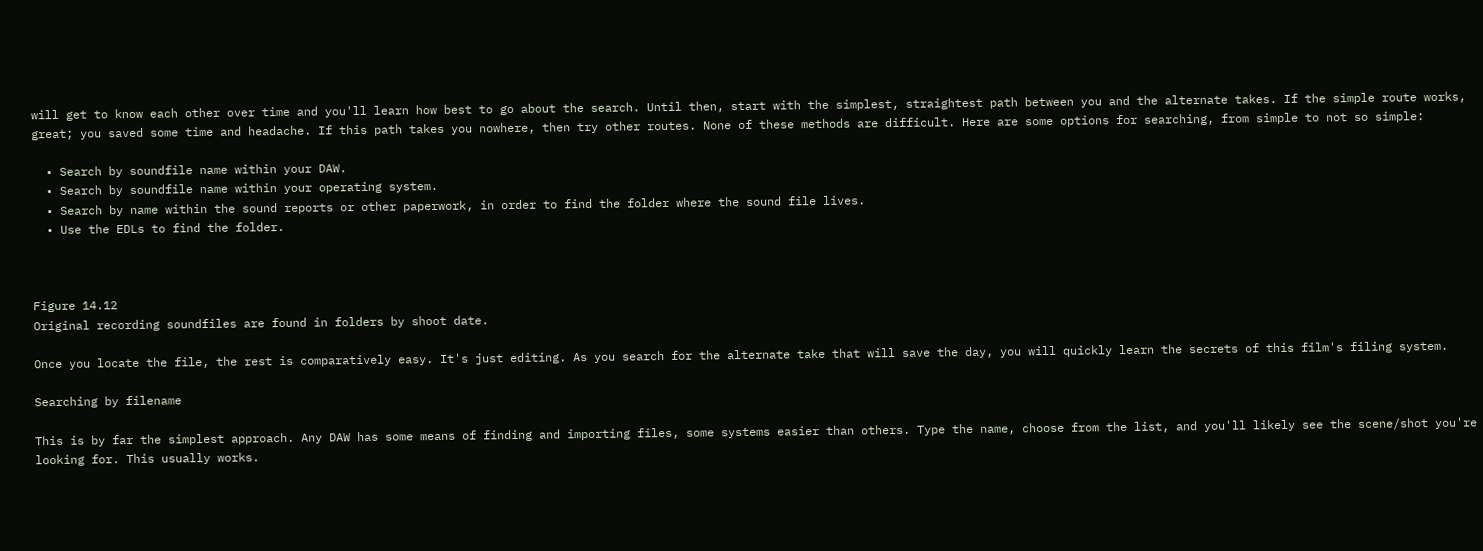will get to know each other over time and you'll learn how best to go about the search. Until then, start with the simplest, straightest path between you and the alternate takes. If the simple route works, great; you saved some time and headache. If this path takes you nowhere, then try other routes. None of these methods are difficult. Here are some options for searching, from simple to not so simple:

  • Search by soundfile name within your DAW.
  • Search by soundfile name within your operating system.
  • Search by name within the sound reports or other paperwork, in order to find the folder where the sound file lives.
  • Use the EDLs to find the folder.



Figure 14.12
Original recording soundfiles are found in folders by shoot date.

Once you locate the file, the rest is comparatively easy. It's just editing. As you search for the alternate take that will save the day, you will quickly learn the secrets of this film's filing system.

Searching by filename

This is by far the simplest approach. Any DAW has some means of finding and importing files, some systems easier than others. Type the name, choose from the list, and you'll likely see the scene/shot you're looking for. This usually works.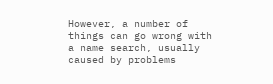However, a number of things can go wrong with a name search, usually caused by problems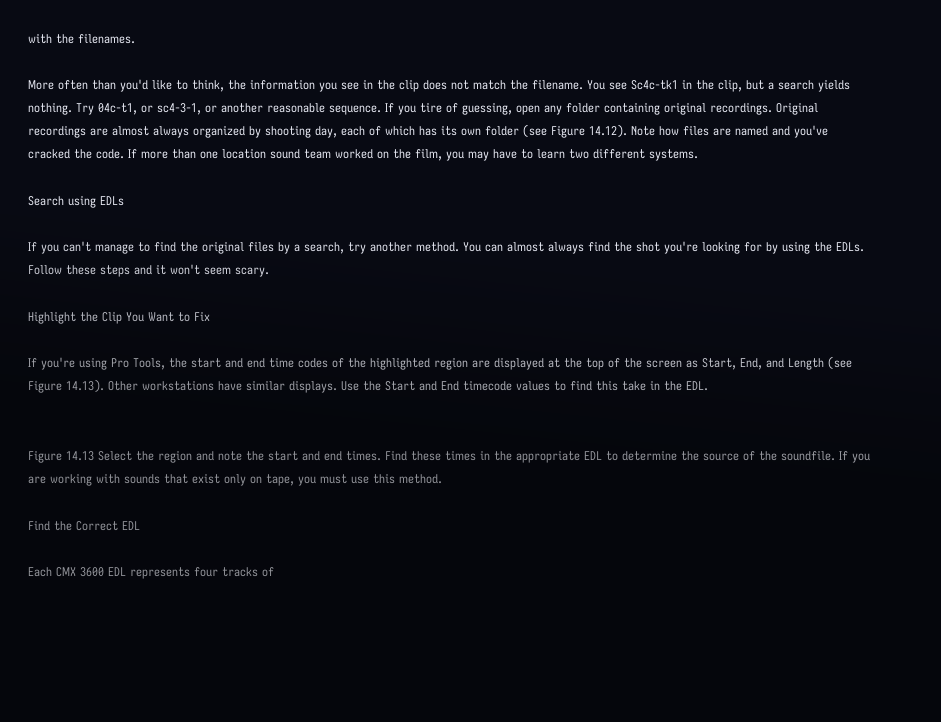with the filenames.

More often than you'd like to think, the information you see in the clip does not match the filename. You see Sc4c-tk1 in the clip, but a search yields nothing. Try 04c-t1, or sc4-3-1, or another reasonable sequence. If you tire of guessing, open any folder containing original recordings. Original recordings are almost always organized by shooting day, each of which has its own folder (see Figure 14.12). Note how files are named and you've cracked the code. If more than one location sound team worked on the film, you may have to learn two different systems.

Search using EDLs

If you can't manage to find the original files by a search, try another method. You can almost always find the shot you're looking for by using the EDLs. Follow these steps and it won't seem scary.

Highlight the Clip You Want to Fix

If you're using Pro Tools, the start and end time codes of the highlighted region are displayed at the top of the screen as Start, End, and Length (see Figure 14.13). Other workstations have similar displays. Use the Start and End timecode values to find this take in the EDL.


Figure 14.13 Select the region and note the start and end times. Find these times in the appropriate EDL to determine the source of the soundfile. If you are working with sounds that exist only on tape, you must use this method.

Find the Correct EDL

Each CMX 3600 EDL represents four tracks of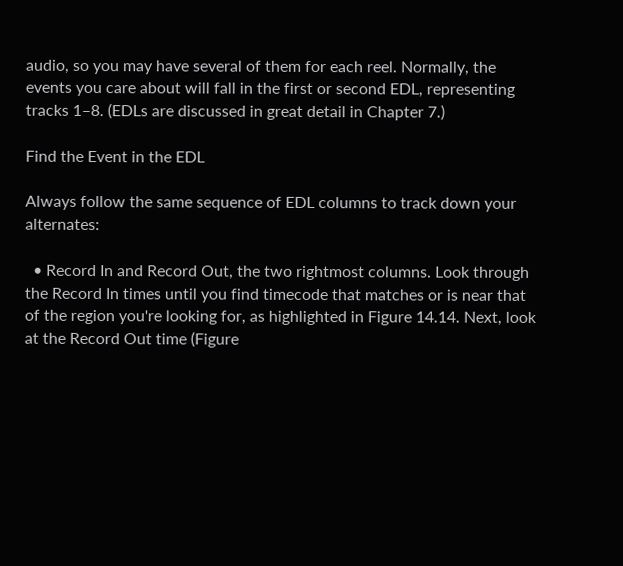audio, so you may have several of them for each reel. Normally, the events you care about will fall in the first or second EDL, representing tracks 1–8. (EDLs are discussed in great detail in Chapter 7.)

Find the Event in the EDL

Always follow the same sequence of EDL columns to track down your alternates:

  • Record In and Record Out, the two rightmost columns. Look through the Record In times until you find timecode that matches or is near that of the region you're looking for, as highlighted in Figure 14.14. Next, look at the Record Out time (Figure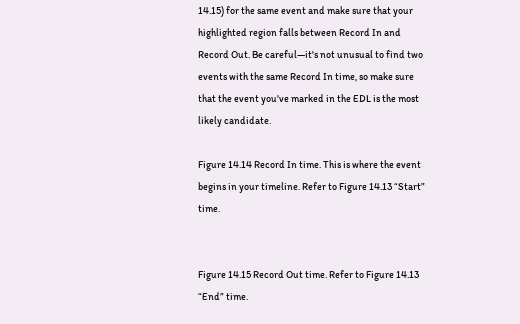14.15) for the same event and make sure that your highlighted region falls between Record In and Record Out. Be careful—it's not unusual to find two events with the same Record In time, so make sure that the event you've marked in the EDL is the most likely candidate.

Figure 14.14 Record In time. This is where the event begins in your timeline. Refer to Figure 14.13 “Start” time.


Figure 14.15 Record Out time. Refer to Figure 14.13 “End” time.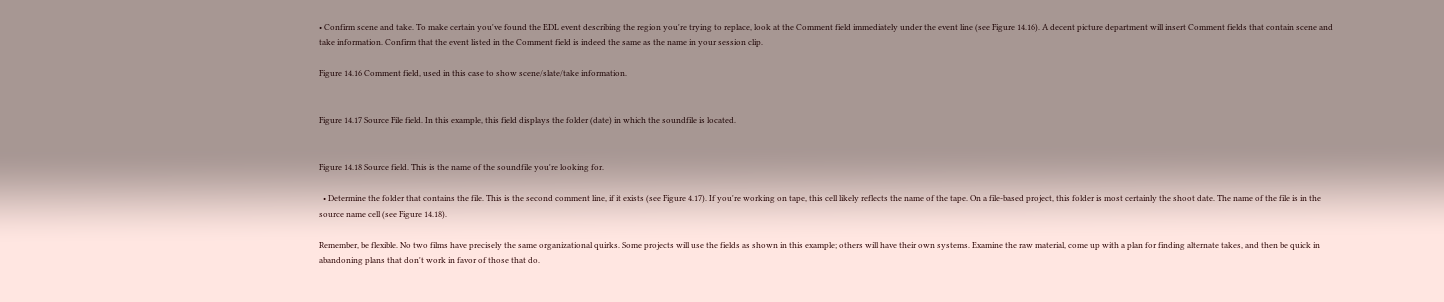• Confirm scene and take. To make certain you've found the EDL event describing the region you're trying to replace, look at the Comment field immediately under the event line (see Figure 14.16). A decent picture department will insert Comment fields that contain scene and take information. Confirm that the event listed in the Comment field is indeed the same as the name in your session clip.

Figure 14.16 Comment field, used in this case to show scene/slate/take information.


Figure 14.17 Source File field. In this example, this field displays the folder (date) in which the soundfile is located.


Figure 14.18 Source field. This is the name of the soundfile you're looking for.

  • Determine the folder that contains the file. This is the second comment line, if it exists (see Figure 4.17). If you're working on tape, this cell likely reflects the name of the tape. On a file-based project, this folder is most certainly the shoot date. The name of the file is in the source name cell (see Figure 14.18).

Remember, be flexible. No two films have precisely the same organizational quirks. Some projects will use the fields as shown in this example; others will have their own systems. Examine the raw material, come up with a plan for finding alternate takes, and then be quick in abandoning plans that don't work in favor of those that do.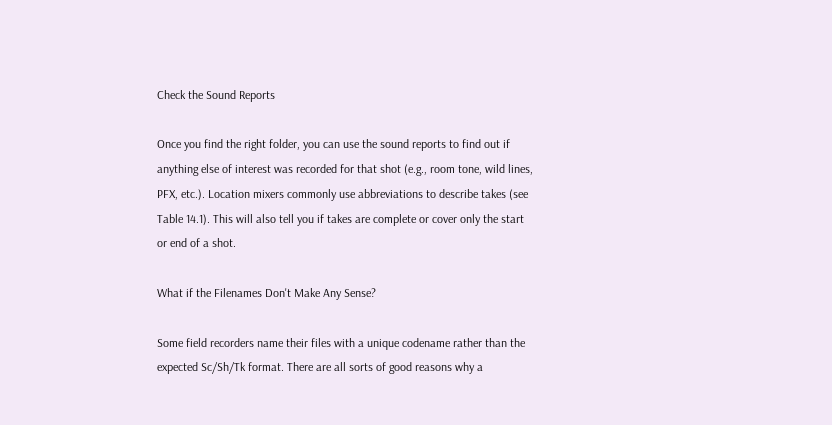Check the Sound Reports

Once you find the right folder, you can use the sound reports to find out if anything else of interest was recorded for that shot (e.g., room tone, wild lines, PFX, etc.). Location mixers commonly use abbreviations to describe takes (see Table 14.1). This will also tell you if takes are complete or cover only the start or end of a shot.

What if the Filenames Don't Make Any Sense?

Some field recorders name their files with a unique codename rather than the expected Sc/Sh/Tk format. There are all sorts of good reasons why a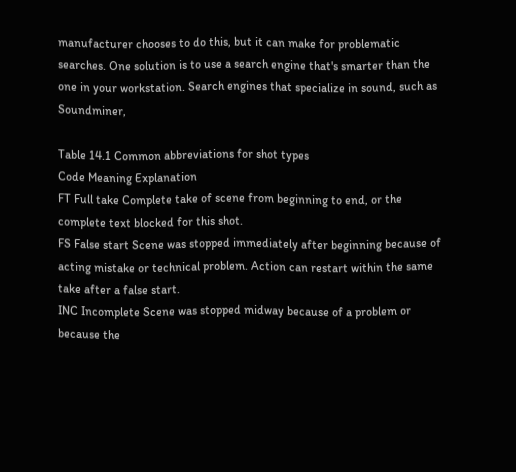manufacturer chooses to do this, but it can make for problematic searches. One solution is to use a search engine that's smarter than the one in your workstation. Search engines that specialize in sound, such as Soundminer,

Table 14.1 Common abbreviations for shot types
Code Meaning Explanation
FT Full take Complete take of scene from beginning to end, or the complete text blocked for this shot.
FS False start Scene was stopped immediately after beginning because of acting mistake or technical problem. Action can restart within the same take after a false start.
INC Incomplete Scene was stopped midway because of a problem or because the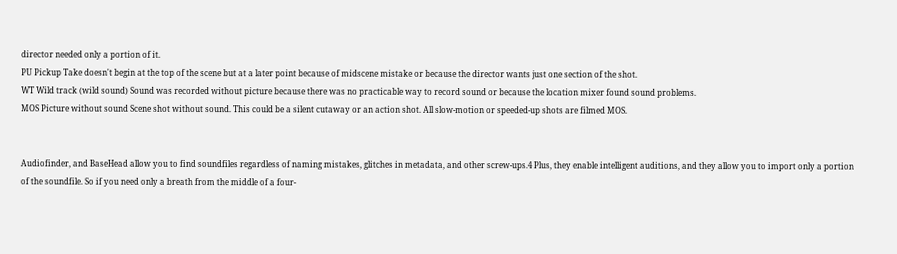director needed only a portion of it.
PU Pickup Take doesn't begin at the top of the scene but at a later point because of midscene mistake or because the director wants just one section of the shot.
WT Wild track (wild sound) Sound was recorded without picture because there was no practicable way to record sound or because the location mixer found sound problems.
MOS Picture without sound Scene shot without sound. This could be a silent cutaway or an action shot. All slow-motion or speeded-up shots are filmed MOS.


Audiofinder, and BaseHead allow you to find soundfiles regardless of naming mistakes, glitches in metadata, and other screw-ups.4 Plus, they enable intelligent auditions, and they allow you to import only a portion of the soundfile. So if you need only a breath from the middle of a four-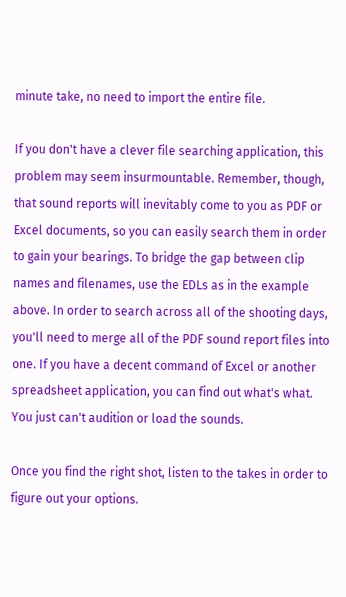minute take, no need to import the entire file.

If you don't have a clever file searching application, this problem may seem insurmountable. Remember, though, that sound reports will inevitably come to you as PDF or Excel documents, so you can easily search them in order to gain your bearings. To bridge the gap between clip names and filenames, use the EDLs as in the example above. In order to search across all of the shooting days, you'll need to merge all of the PDF sound report files into one. If you have a decent command of Excel or another spreadsheet application, you can find out what's what. You just can't audition or load the sounds.

Once you find the right shot, listen to the takes in order to figure out your options.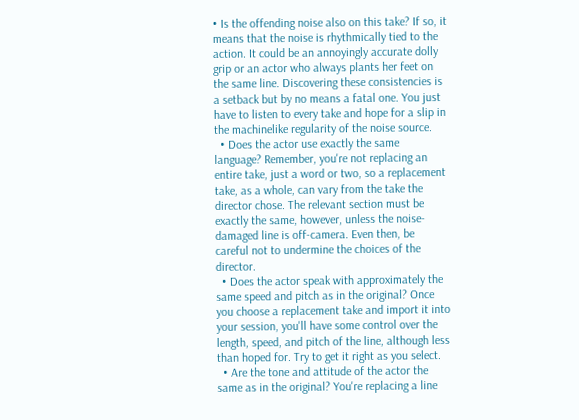• Is the offending noise also on this take? If so, it means that the noise is rhythmically tied to the action. It could be an annoyingly accurate dolly grip or an actor who always plants her feet on the same line. Discovering these consistencies is a setback but by no means a fatal one. You just have to listen to every take and hope for a slip in the machinelike regularity of the noise source.
  • Does the actor use exactly the same language? Remember, you're not replacing an entire take, just a word or two, so a replacement take, as a whole, can vary from the take the director chose. The relevant section must be exactly the same, however, unless the noise-damaged line is off-camera. Even then, be careful not to undermine the choices of the director.
  • Does the actor speak with approximately the same speed and pitch as in the original? Once you choose a replacement take and import it into your session, you'll have some control over the length, speed, and pitch of the line, although less than hoped for. Try to get it right as you select.
  • Are the tone and attitude of the actor the same as in the original? You're replacing a line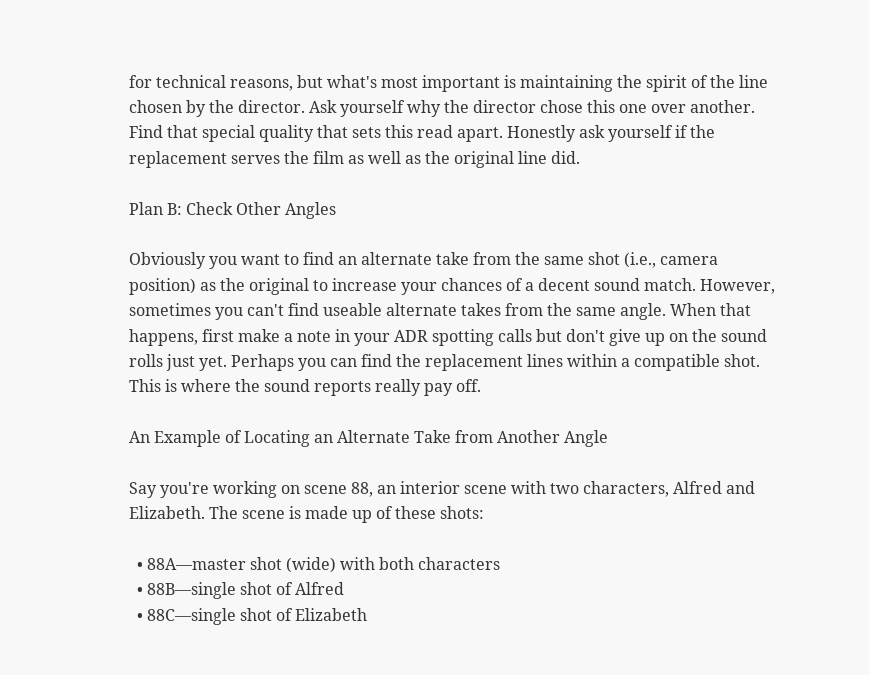for technical reasons, but what's most important is maintaining the spirit of the line chosen by the director. Ask yourself why the director chose this one over another. Find that special quality that sets this read apart. Honestly ask yourself if the replacement serves the film as well as the original line did.

Plan B: Check Other Angles

Obviously you want to find an alternate take from the same shot (i.e., camera position) as the original to increase your chances of a decent sound match. However, sometimes you can't find useable alternate takes from the same angle. When that happens, first make a note in your ADR spotting calls but don't give up on the sound rolls just yet. Perhaps you can find the replacement lines within a compatible shot. This is where the sound reports really pay off.

An Example of Locating an Alternate Take from Another Angle

Say you're working on scene 88, an interior scene with two characters, Alfred and Elizabeth. The scene is made up of these shots:

  • 88A—master shot (wide) with both characters
  • 88B—single shot of Alfred
  • 88C—single shot of Elizabeth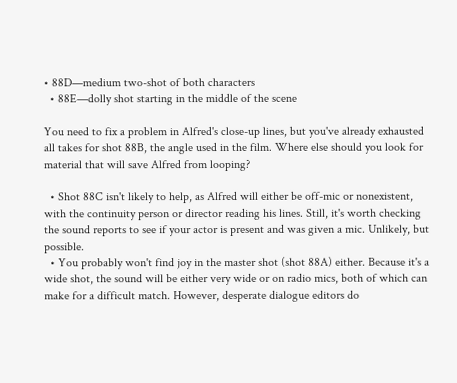• 88D—medium two-shot of both characters
  • 88E—dolly shot starting in the middle of the scene

You need to fix a problem in Alfred's close-up lines, but you've already exhausted all takes for shot 88B, the angle used in the film. Where else should you look for material that will save Alfred from looping?

  • Shot 88C isn't likely to help, as Alfred will either be off-mic or nonexistent, with the continuity person or director reading his lines. Still, it's worth checking the sound reports to see if your actor is present and was given a mic. Unlikely, but possible.
  • You probably won't find joy in the master shot (shot 88A) either. Because it's a wide shot, the sound will be either very wide or on radio mics, both of which can make for a difficult match. However, desperate dialogue editors do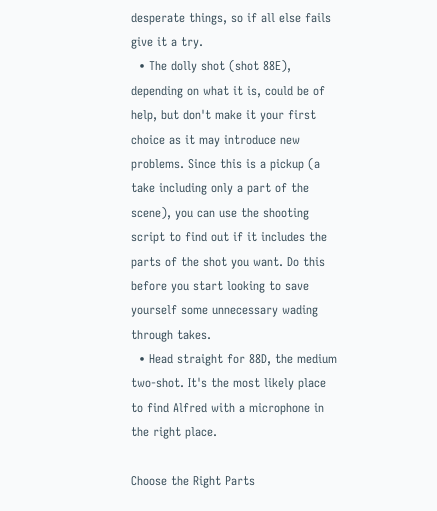desperate things, so if all else fails give it a try.
  • The dolly shot (shot 88E), depending on what it is, could be of help, but don't make it your first choice as it may introduce new problems. Since this is a pickup (a take including only a part of the scene), you can use the shooting script to find out if it includes the parts of the shot you want. Do this before you start looking to save yourself some unnecessary wading through takes.
  • Head straight for 88D, the medium two-shot. It's the most likely place to find Alfred with a microphone in the right place.

Choose the Right Parts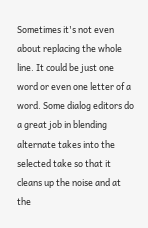Sometimes it's not even about replacing the whole line. It could be just one word or even one letter of a word. Some dialog editors do a great job in blending alternate takes into the selected take so that it cleans up the noise and at the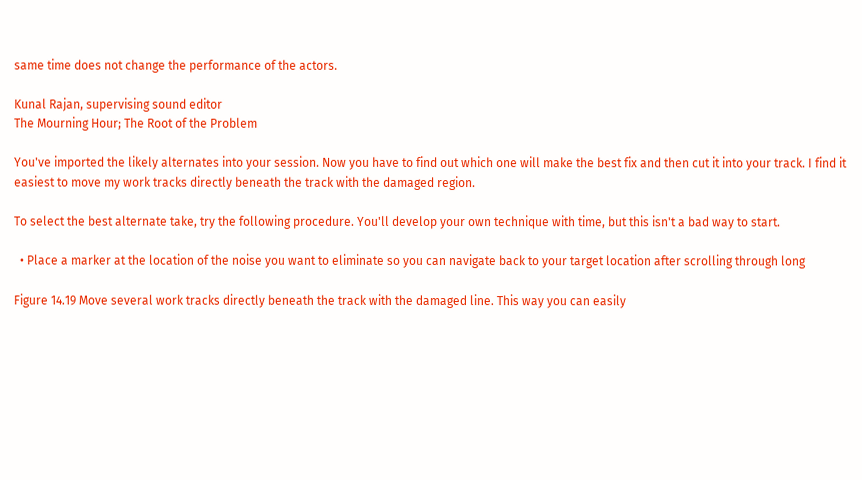same time does not change the performance of the actors.

Kunal Rajan, supervising sound editor
The Mourning Hour; The Root of the Problem

You've imported the likely alternates into your session. Now you have to find out which one will make the best fix and then cut it into your track. I find it easiest to move my work tracks directly beneath the track with the damaged region.

To select the best alternate take, try the following procedure. You'll develop your own technique with time, but this isn't a bad way to start.

  • Place a marker at the location of the noise you want to eliminate so you can navigate back to your target location after scrolling through long

Figure 14.19 Move several work tracks directly beneath the track with the damaged line. This way you can easily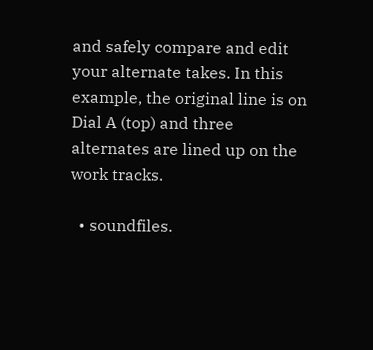and safely compare and edit your alternate takes. In this example, the original line is on Dial A (top) and three alternates are lined up on the work tracks.

  • soundfiles.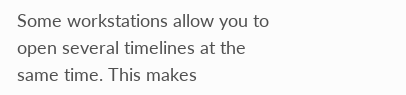Some workstations allow you to open several timelines at the same time. This makes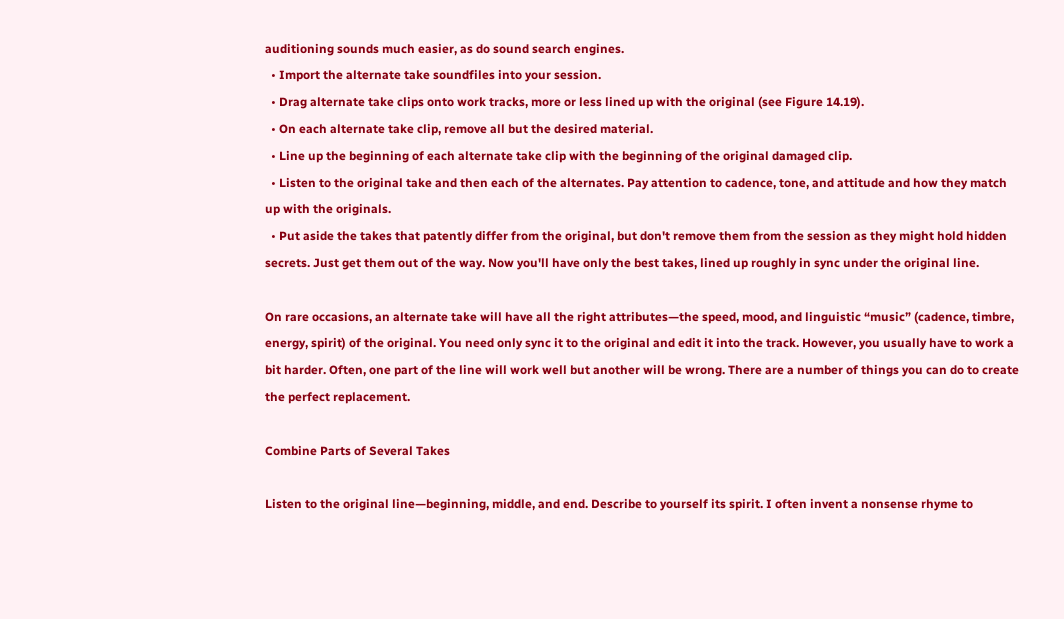auditioning sounds much easier, as do sound search engines.
  • Import the alternate take soundfiles into your session.
  • Drag alternate take clips onto work tracks, more or less lined up with the original (see Figure 14.19).
  • On each alternate take clip, remove all but the desired material.
  • Line up the beginning of each alternate take clip with the beginning of the original damaged clip.
  • Listen to the original take and then each of the alternates. Pay attention to cadence, tone, and attitude and how they match up with the originals.
  • Put aside the takes that patently differ from the original, but don't remove them from the session as they might hold hidden secrets. Just get them out of the way. Now you'll have only the best takes, lined up roughly in sync under the original line.

On rare occasions, an alternate take will have all the right attributes—the speed, mood, and linguistic “music” (cadence, timbre, energy, spirit) of the original. You need only sync it to the original and edit it into the track. However, you usually have to work a bit harder. Often, one part of the line will work well but another will be wrong. There are a number of things you can do to create the perfect replacement.

Combine Parts of Several Takes

Listen to the original line—beginning, middle, and end. Describe to yourself its spirit. I often invent a nonsense rhyme to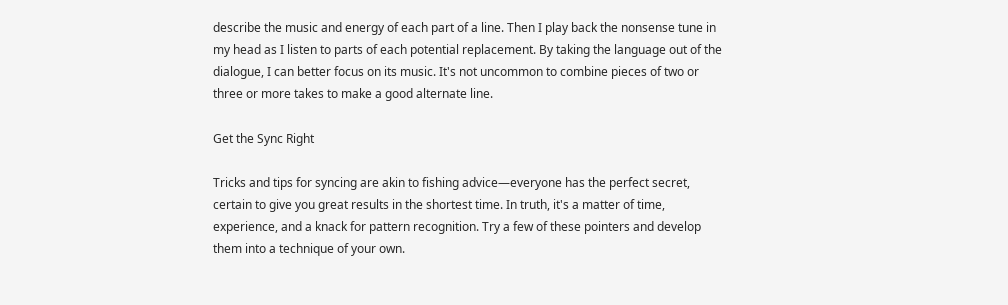describe the music and energy of each part of a line. Then I play back the nonsense tune in my head as I listen to parts of each potential replacement. By taking the language out of the dialogue, I can better focus on its music. It's not uncommon to combine pieces of two or three or more takes to make a good alternate line.

Get the Sync Right

Tricks and tips for syncing are akin to fishing advice—everyone has the perfect secret, certain to give you great results in the shortest time. In truth, it's a matter of time, experience, and a knack for pattern recognition. Try a few of these pointers and develop them into a technique of your own.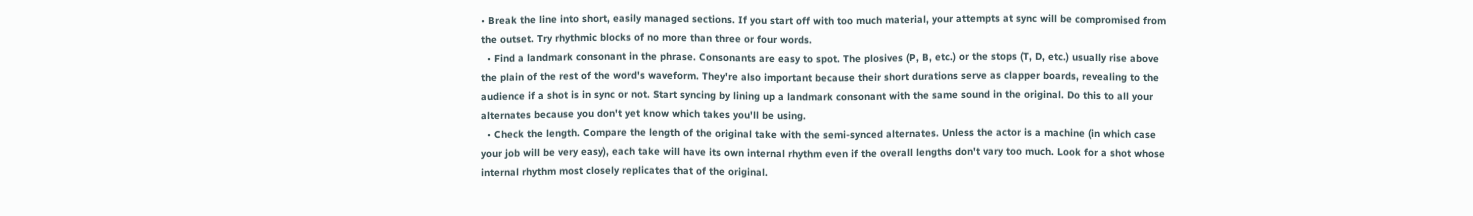• Break the line into short, easily managed sections. If you start off with too much material, your attempts at sync will be compromised from the outset. Try rhythmic blocks of no more than three or four words.
  • Find a landmark consonant in the phrase. Consonants are easy to spot. The plosives (P, B, etc.) or the stops (T, D, etc.) usually rise above the plain of the rest of the word's waveform. They're also important because their short durations serve as clapper boards, revealing to the audience if a shot is in sync or not. Start syncing by lining up a landmark consonant with the same sound in the original. Do this to all your alternates because you don't yet know which takes you'll be using.
  • Check the length. Compare the length of the original take with the semi-synced alternates. Unless the actor is a machine (in which case your job will be very easy), each take will have its own internal rhythm even if the overall lengths don't vary too much. Look for a shot whose internal rhythm most closely replicates that of the original.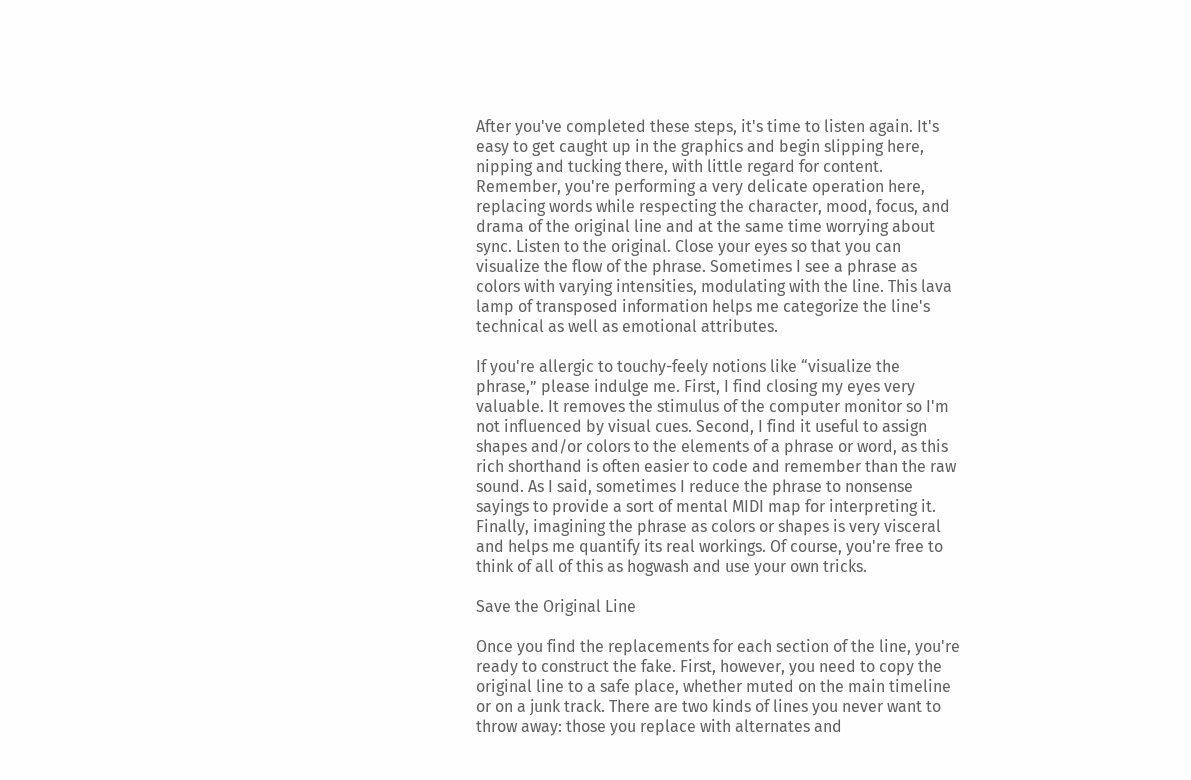After you've completed these steps, it's time to listen again. It's easy to get caught up in the graphics and begin slipping here, nipping and tucking there, with little regard for content. Remember, you're performing a very delicate operation here, replacing words while respecting the character, mood, focus, and drama of the original line and at the same time worrying about sync. Listen to the original. Close your eyes so that you can visualize the flow of the phrase. Sometimes I see a phrase as colors with varying intensities, modulating with the line. This lava lamp of transposed information helps me categorize the line's technical as well as emotional attributes.

If you're allergic to touchy-feely notions like “visualize the phrase,” please indulge me. First, I find closing my eyes very valuable. It removes the stimulus of the computer monitor so I'm not influenced by visual cues. Second, I find it useful to assign shapes and/or colors to the elements of a phrase or word, as this rich shorthand is often easier to code and remember than the raw sound. As I said, sometimes I reduce the phrase to nonsense sayings to provide a sort of mental MIDI map for interpreting it. Finally, imagining the phrase as colors or shapes is very visceral and helps me quantify its real workings. Of course, you're free to think of all of this as hogwash and use your own tricks.

Save the Original Line

Once you find the replacements for each section of the line, you're ready to construct the fake. First, however, you need to copy the original line to a safe place, whether muted on the main timeline or on a junk track. There are two kinds of lines you never want to throw away: those you replace with alternates and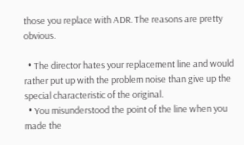those you replace with ADR. The reasons are pretty obvious.

  • The director hates your replacement line and would rather put up with the problem noise than give up the special characteristic of the original.
  • You misunderstood the point of the line when you made the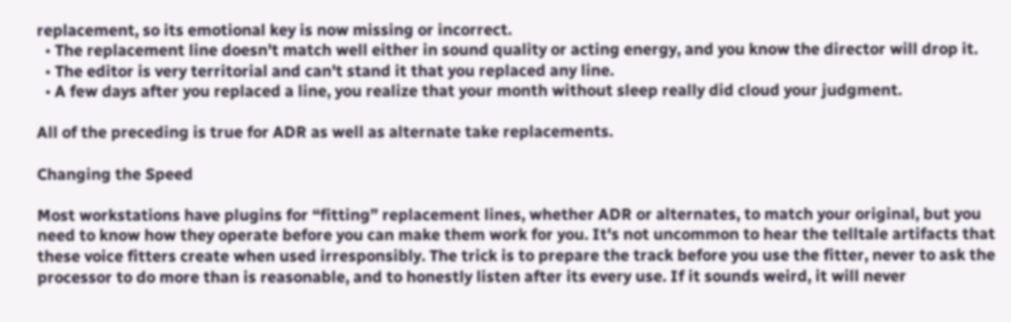replacement, so its emotional key is now missing or incorrect.
  • The replacement line doesn't match well either in sound quality or acting energy, and you know the director will drop it.
  • The editor is very territorial and can't stand it that you replaced any line.
  • A few days after you replaced a line, you realize that your month without sleep really did cloud your judgment.

All of the preceding is true for ADR as well as alternate take replacements.

Changing the Speed

Most workstations have plugins for “fitting” replacement lines, whether ADR or alternates, to match your original, but you need to know how they operate before you can make them work for you. It's not uncommon to hear the telltale artifacts that these voice fitters create when used irresponsibly. The trick is to prepare the track before you use the fitter, never to ask the processor to do more than is reasonable, and to honestly listen after its every use. If it sounds weird, it will never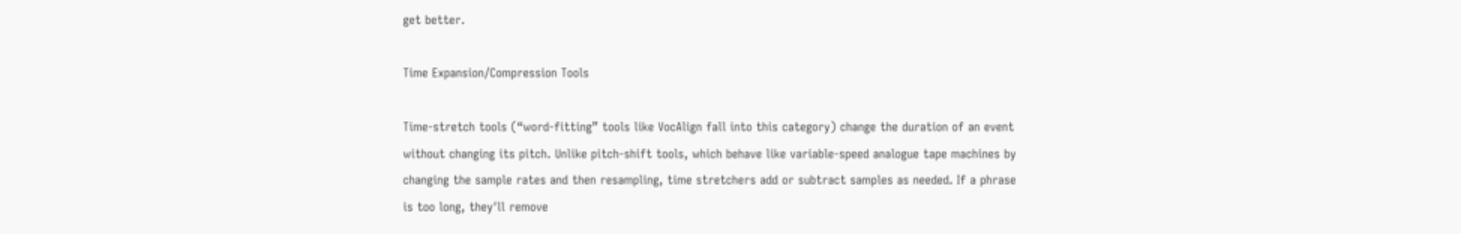get better.

Time Expansion/Compression Tools

Time-stretch tools (“word-fitting” tools like VocAlign fall into this category) change the duration of an event without changing its pitch. Unlike pitch-shift tools, which behave like variable-speed analogue tape machines by changing the sample rates and then resampling, time stretchers add or subtract samples as needed. If a phrase is too long, they'll remove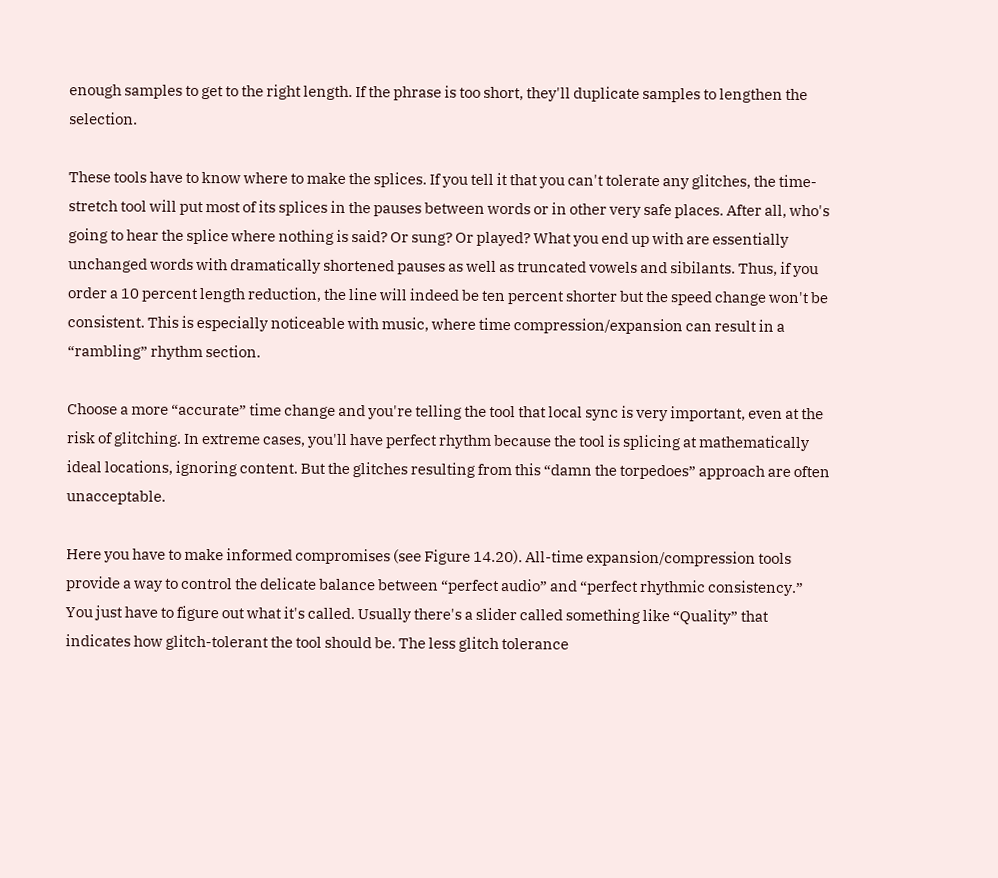enough samples to get to the right length. If the phrase is too short, they'll duplicate samples to lengthen the selection.

These tools have to know where to make the splices. If you tell it that you can't tolerate any glitches, the time-stretch tool will put most of its splices in the pauses between words or in other very safe places. After all, who's going to hear the splice where nothing is said? Or sung? Or played? What you end up with are essentially unchanged words with dramatically shortened pauses as well as truncated vowels and sibilants. Thus, if you order a 10 percent length reduction, the line will indeed be ten percent shorter but the speed change won't be consistent. This is especially noticeable with music, where time compression/expansion can result in a “rambling” rhythm section.

Choose a more “accurate” time change and you're telling the tool that local sync is very important, even at the risk of glitching. In extreme cases, you'll have perfect rhythm because the tool is splicing at mathematically ideal locations, ignoring content. But the glitches resulting from this “damn the torpedoes” approach are often unacceptable.

Here you have to make informed compromises (see Figure 14.20). All-time expansion/compression tools provide a way to control the delicate balance between “perfect audio” and “perfect rhythmic consistency.” You just have to figure out what it's called. Usually there's a slider called something like “Quality” that indicates how glitch-tolerant the tool should be. The less glitch tolerance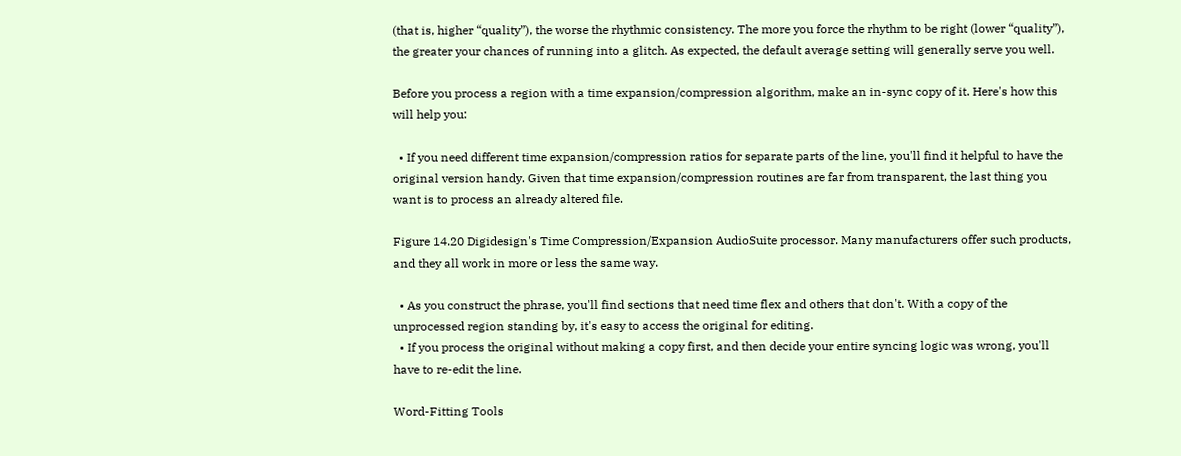(that is, higher “quality”), the worse the rhythmic consistency. The more you force the rhythm to be right (lower “quality”), the greater your chances of running into a glitch. As expected, the default average setting will generally serve you well.

Before you process a region with a time expansion/compression algorithm, make an in-sync copy of it. Here's how this will help you:

  • If you need different time expansion/compression ratios for separate parts of the line, you'll find it helpful to have the original version handy. Given that time expansion/compression routines are far from transparent, the last thing you want is to process an already altered file.

Figure 14.20 Digidesign's Time Compression/Expansion AudioSuite processor. Many manufacturers offer such products, and they all work in more or less the same way.

  • As you construct the phrase, you'll find sections that need time flex and others that don't. With a copy of the unprocessed region standing by, it's easy to access the original for editing.
  • If you process the original without making a copy first, and then decide your entire syncing logic was wrong, you'll have to re-edit the line.

Word-Fitting Tools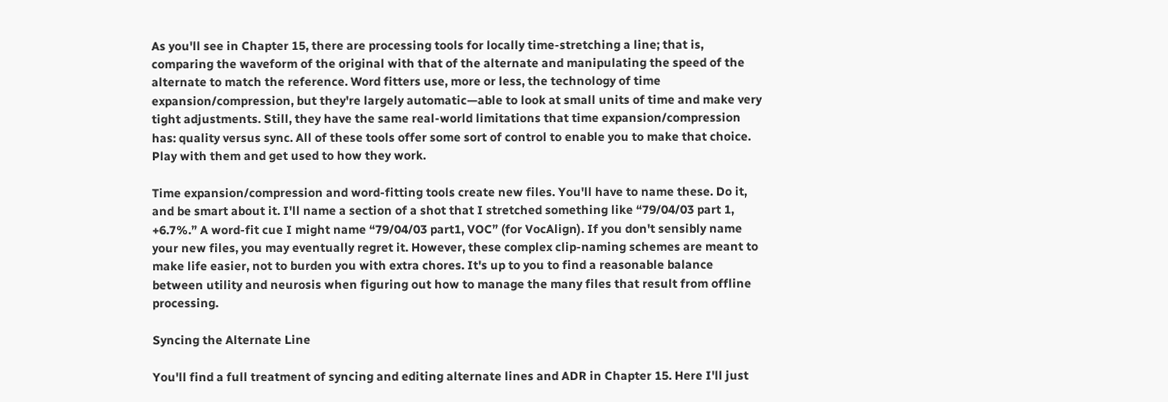As you'll see in Chapter 15, there are processing tools for locally time-stretching a line; that is, comparing the waveform of the original with that of the alternate and manipulating the speed of the alternate to match the reference. Word fitters use, more or less, the technology of time expansion/compression, but they're largely automatic—able to look at small units of time and make very tight adjustments. Still, they have the same real-world limitations that time expansion/compression has: quality versus sync. All of these tools offer some sort of control to enable you to make that choice. Play with them and get used to how they work.

Time expansion/compression and word-fitting tools create new files. You'll have to name these. Do it, and be smart about it. I'll name a section of a shot that I stretched something like “79/04/03 part 1, +6.7%.” A word-fit cue I might name “79/04/03 part1, VOC” (for VocAlign). If you don't sensibly name your new files, you may eventually regret it. However, these complex clip-naming schemes are meant to make life easier, not to burden you with extra chores. It's up to you to find a reasonable balance between utility and neurosis when figuring out how to manage the many files that result from offline processing.

Syncing the Alternate Line

You'll find a full treatment of syncing and editing alternate lines and ADR in Chapter 15. Here I'll just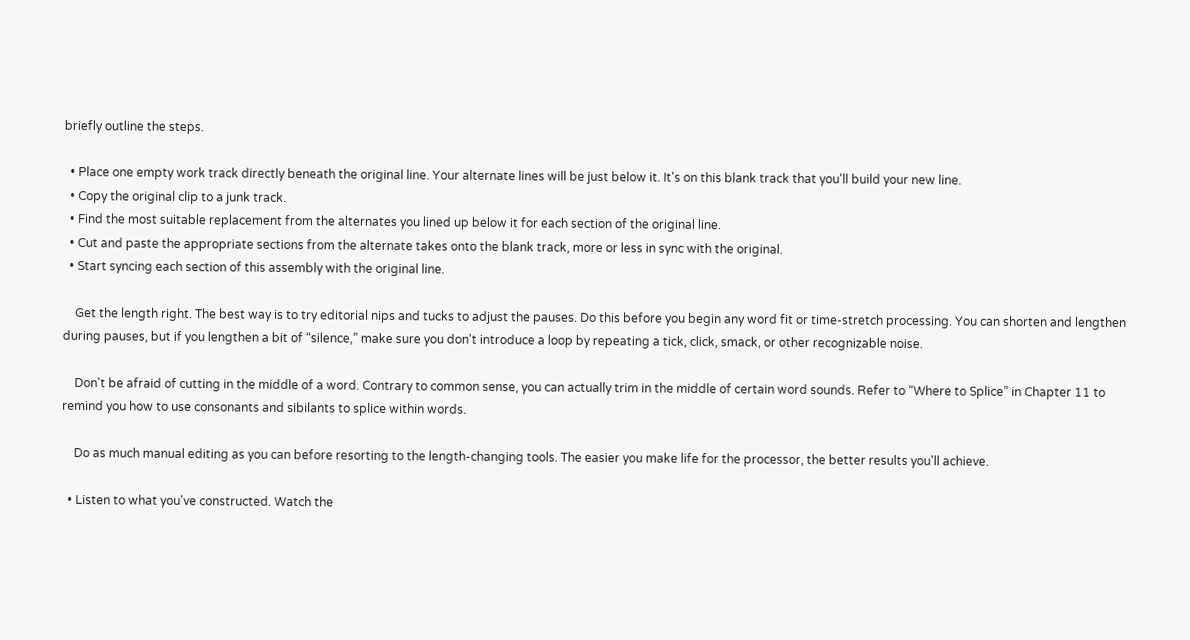briefly outline the steps.

  • Place one empty work track directly beneath the original line. Your alternate lines will be just below it. It's on this blank track that you'll build your new line.
  • Copy the original clip to a junk track.
  • Find the most suitable replacement from the alternates you lined up below it for each section of the original line.
  • Cut and paste the appropriate sections from the alternate takes onto the blank track, more or less in sync with the original.
  • Start syncing each section of this assembly with the original line.

    Get the length right. The best way is to try editorial nips and tucks to adjust the pauses. Do this before you begin any word fit or time-stretch processing. You can shorten and lengthen during pauses, but if you lengthen a bit of “silence,” make sure you don't introduce a loop by repeating a tick, click, smack, or other recognizable noise.

    Don't be afraid of cutting in the middle of a word. Contrary to common sense, you can actually trim in the middle of certain word sounds. Refer to “Where to Splice” in Chapter 11 to remind you how to use consonants and sibilants to splice within words.

    Do as much manual editing as you can before resorting to the length-changing tools. The easier you make life for the processor, the better results you'll achieve.

  • Listen to what you've constructed. Watch the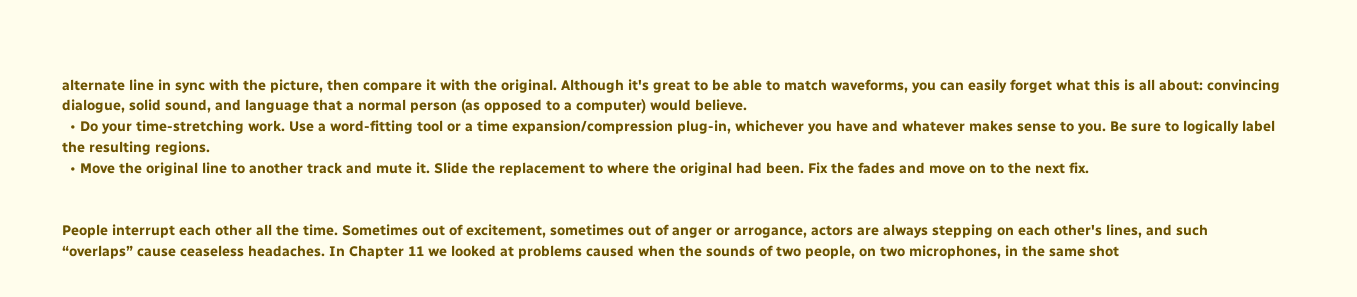alternate line in sync with the picture, then compare it with the original. Although it's great to be able to match waveforms, you can easily forget what this is all about: convincing dialogue, solid sound, and language that a normal person (as opposed to a computer) would believe.
  • Do your time-stretching work. Use a word-fitting tool or a time expansion/compression plug-in, whichever you have and whatever makes sense to you. Be sure to logically label the resulting regions.
  • Move the original line to another track and mute it. Slide the replacement to where the original had been. Fix the fades and move on to the next fix.


People interrupt each other all the time. Sometimes out of excitement, sometimes out of anger or arrogance, actors are always stepping on each other's lines, and such “overlaps” cause ceaseless headaches. In Chapter 11 we looked at problems caused when the sounds of two people, on two microphones, in the same shot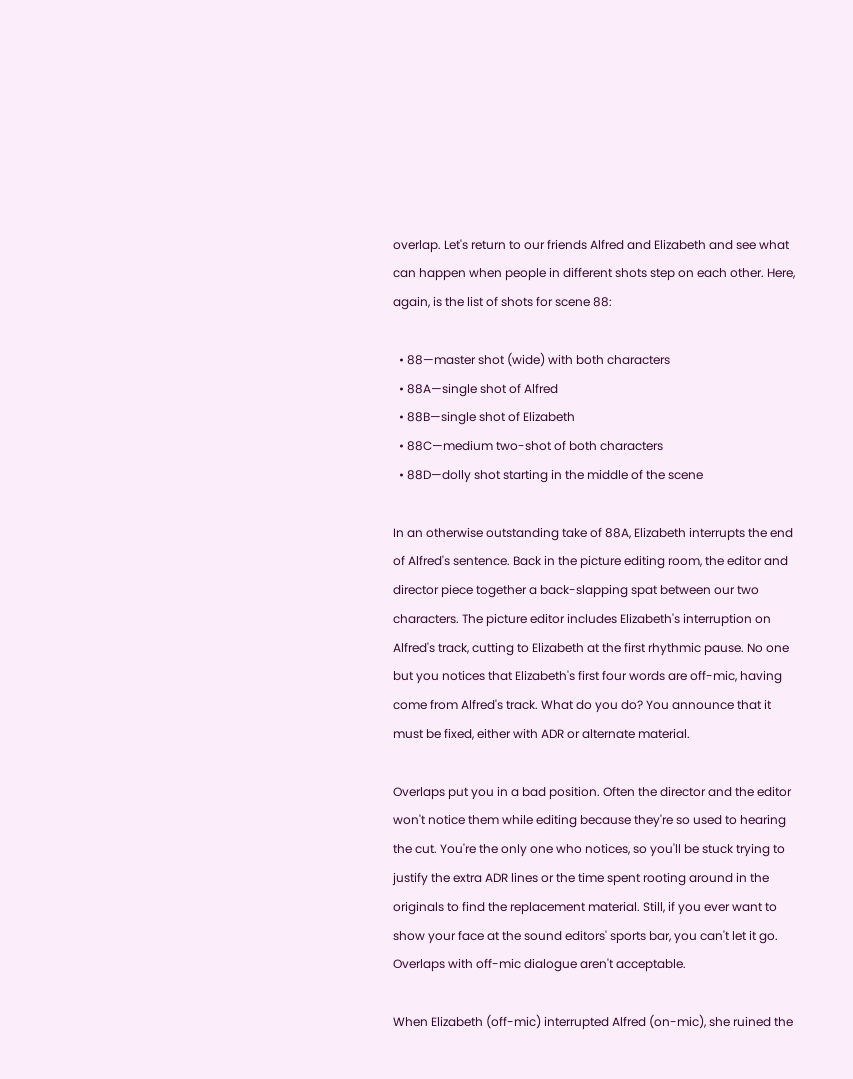overlap. Let's return to our friends Alfred and Elizabeth and see what can happen when people in different shots step on each other. Here, again, is the list of shots for scene 88:

  • 88—master shot (wide) with both characters
  • 88A—single shot of Alfred
  • 88B—single shot of Elizabeth
  • 88C—medium two-shot of both characters
  • 88D—dolly shot starting in the middle of the scene

In an otherwise outstanding take of 88A, Elizabeth interrupts the end of Alfred's sentence. Back in the picture editing room, the editor and director piece together a back-slapping spat between our two characters. The picture editor includes Elizabeth's interruption on Alfred's track, cutting to Elizabeth at the first rhythmic pause. No one but you notices that Elizabeth's first four words are off-mic, having come from Alfred's track. What do you do? You announce that it must be fixed, either with ADR or alternate material.

Overlaps put you in a bad position. Often the director and the editor won't notice them while editing because they're so used to hearing the cut. You're the only one who notices, so you'll be stuck trying to justify the extra ADR lines or the time spent rooting around in the originals to find the replacement material. Still, if you ever want to show your face at the sound editors' sports bar, you can't let it go. Overlaps with off-mic dialogue aren't acceptable.

When Elizabeth (off-mic) interrupted Alfred (on-mic), she ruined the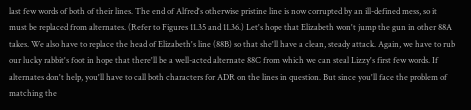last few words of both of their lines. The end of Alfred's otherwise pristine line is now corrupted by an ill-defined mess, so it must be replaced from alternates. (Refer to Figures 11.35 and 11.36.) Let's hope that Elizabeth won't jump the gun in other 88A takes. We also have to replace the head of Elizabeth's line (88B) so that she'll have a clean, steady attack. Again, we have to rub our lucky rabbit's foot in hope that there'll be a well-acted alternate 88C from which we can steal Lizzy's first few words. If alternates don't help, you'll have to call both characters for ADR on the lines in question. But since you'll face the problem of matching the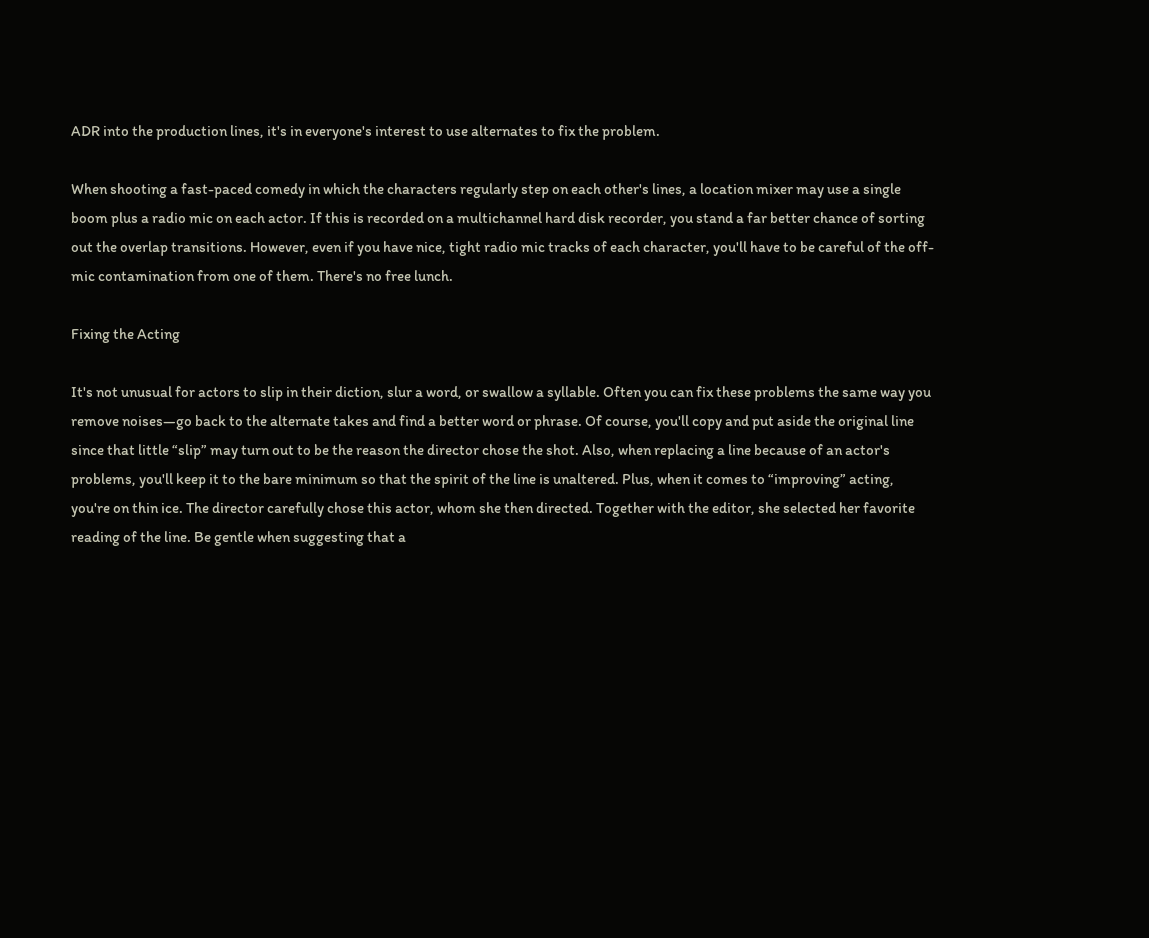ADR into the production lines, it's in everyone's interest to use alternates to fix the problem.

When shooting a fast-paced comedy in which the characters regularly step on each other's lines, a location mixer may use a single boom plus a radio mic on each actor. If this is recorded on a multichannel hard disk recorder, you stand a far better chance of sorting out the overlap transitions. However, even if you have nice, tight radio mic tracks of each character, you'll have to be careful of the off-mic contamination from one of them. There's no free lunch.

Fixing the Acting

It's not unusual for actors to slip in their diction, slur a word, or swallow a syllable. Often you can fix these problems the same way you remove noises—go back to the alternate takes and find a better word or phrase. Of course, you'll copy and put aside the original line since that little “slip” may turn out to be the reason the director chose the shot. Also, when replacing a line because of an actor's problems, you'll keep it to the bare minimum so that the spirit of the line is unaltered. Plus, when it comes to “improving” acting, you're on thin ice. The director carefully chose this actor, whom she then directed. Together with the editor, she selected her favorite reading of the line. Be gentle when suggesting that a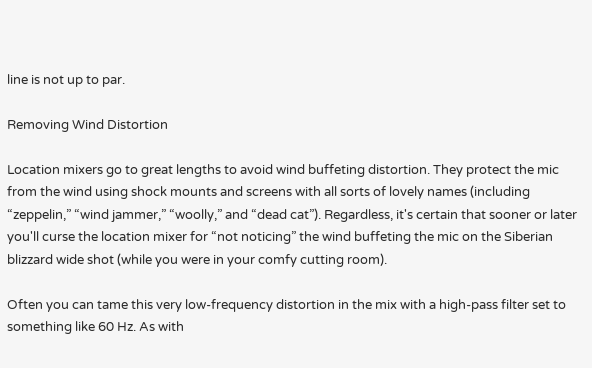line is not up to par.

Removing Wind Distortion

Location mixers go to great lengths to avoid wind buffeting distortion. They protect the mic from the wind using shock mounts and screens with all sorts of lovely names (including “zeppelin,” “wind jammer,” “woolly,” and “dead cat”). Regardless, it's certain that sooner or later you'll curse the location mixer for “not noticing” the wind buffeting the mic on the Siberian blizzard wide shot (while you were in your comfy cutting room).

Often you can tame this very low-frequency distortion in the mix with a high-pass filter set to something like 60 Hz. As with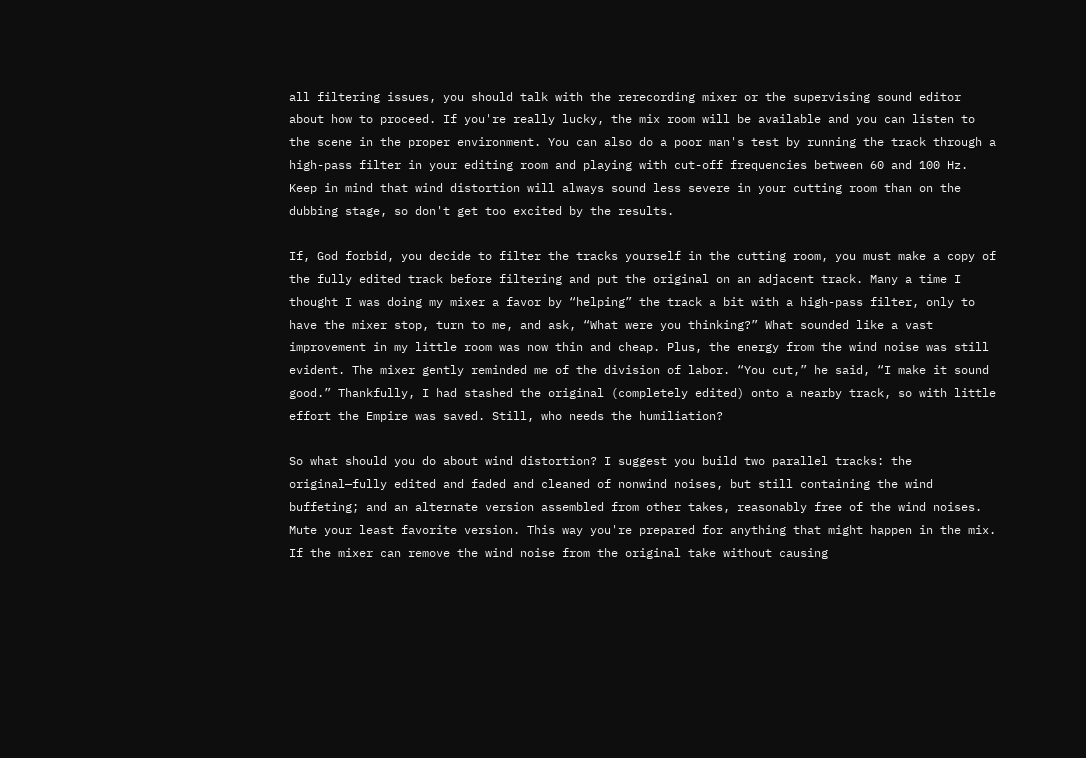all filtering issues, you should talk with the rerecording mixer or the supervising sound editor about how to proceed. If you're really lucky, the mix room will be available and you can listen to the scene in the proper environment. You can also do a poor man's test by running the track through a high-pass filter in your editing room and playing with cut-off frequencies between 60 and 100 Hz. Keep in mind that wind distortion will always sound less severe in your cutting room than on the dubbing stage, so don't get too excited by the results.

If, God forbid, you decide to filter the tracks yourself in the cutting room, you must make a copy of the fully edited track before filtering and put the original on an adjacent track. Many a time I thought I was doing my mixer a favor by “helping” the track a bit with a high-pass filter, only to have the mixer stop, turn to me, and ask, “What were you thinking?” What sounded like a vast improvement in my little room was now thin and cheap. Plus, the energy from the wind noise was still evident. The mixer gently reminded me of the division of labor. “You cut,” he said, “I make it sound good.” Thankfully, I had stashed the original (completely edited) onto a nearby track, so with little effort the Empire was saved. Still, who needs the humiliation?

So what should you do about wind distortion? I suggest you build two parallel tracks: the original—fully edited and faded and cleaned of nonwind noises, but still containing the wind buffeting; and an alternate version assembled from other takes, reasonably free of the wind noises. Mute your least favorite version. This way you're prepared for anything that might happen in the mix. If the mixer can remove the wind noise from the original take without causing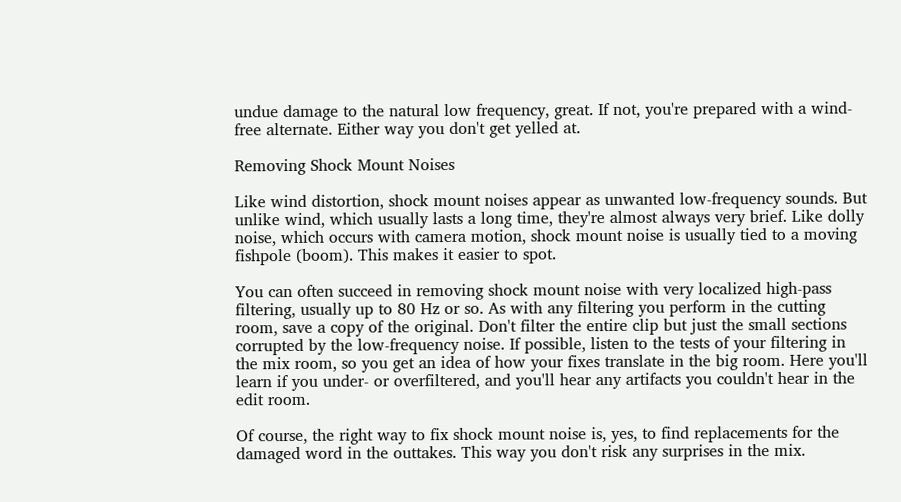undue damage to the natural low frequency, great. If not, you're prepared with a wind-free alternate. Either way you don't get yelled at.

Removing Shock Mount Noises

Like wind distortion, shock mount noises appear as unwanted low-frequency sounds. But unlike wind, which usually lasts a long time, they're almost always very brief. Like dolly noise, which occurs with camera motion, shock mount noise is usually tied to a moving fishpole (boom). This makes it easier to spot.

You can often succeed in removing shock mount noise with very localized high-pass filtering, usually up to 80 Hz or so. As with any filtering you perform in the cutting room, save a copy of the original. Don't filter the entire clip but just the small sections corrupted by the low-frequency noise. If possible, listen to the tests of your filtering in the mix room, so you get an idea of how your fixes translate in the big room. Here you'll learn if you under- or overfiltered, and you'll hear any artifacts you couldn't hear in the edit room.

Of course, the right way to fix shock mount noise is, yes, to find replacements for the damaged word in the outtakes. This way you don't risk any surprises in the mix.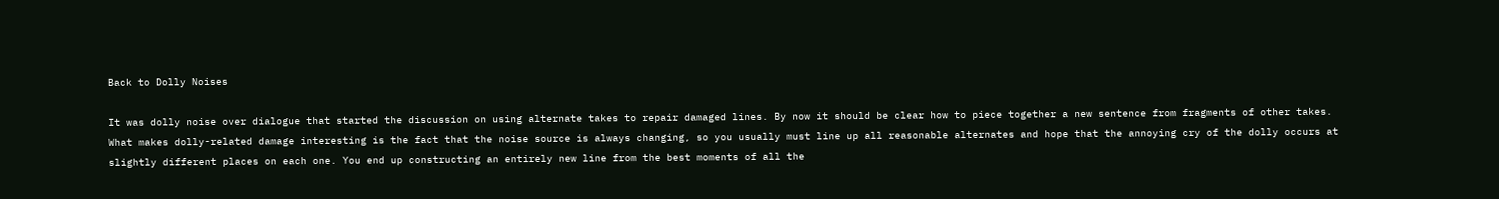Back to Dolly Noises

It was dolly noise over dialogue that started the discussion on using alternate takes to repair damaged lines. By now it should be clear how to piece together a new sentence from fragments of other takes. What makes dolly-related damage interesting is the fact that the noise source is always changing, so you usually must line up all reasonable alternates and hope that the annoying cry of the dolly occurs at slightly different places on each one. You end up constructing an entirely new line from the best moments of all the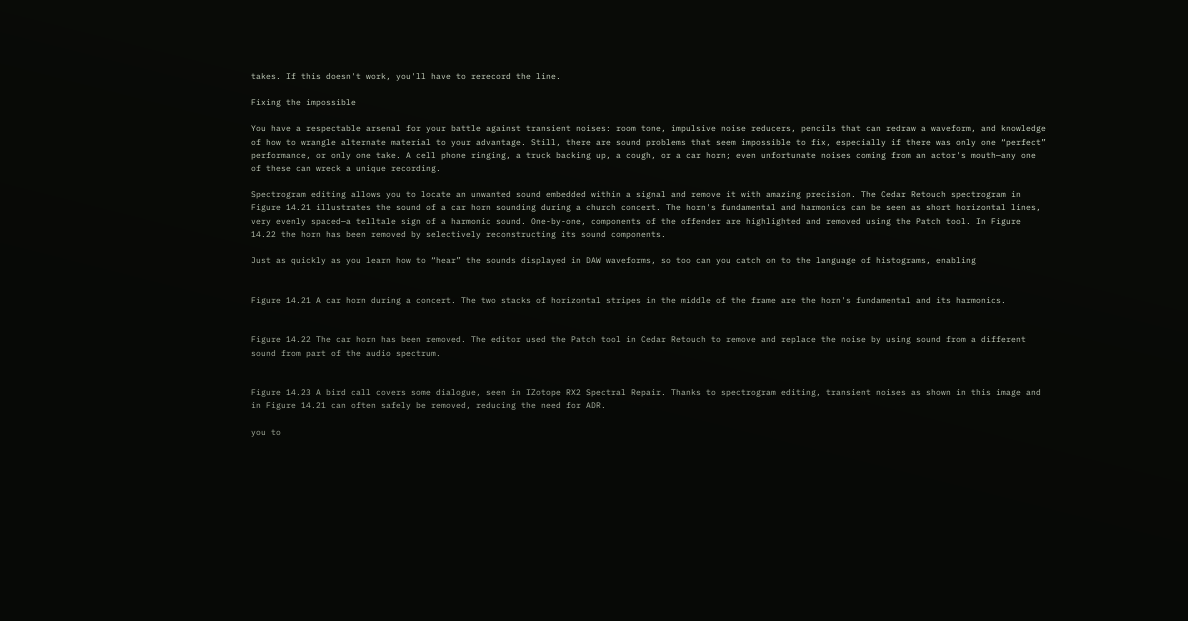takes. If this doesn't work, you'll have to rerecord the line.

Fixing the impossible

You have a respectable arsenal for your battle against transient noises: room tone, impulsive noise reducers, pencils that can redraw a waveform, and knowledge of how to wrangle alternate material to your advantage. Still, there are sound problems that seem impossible to fix, especially if there was only one “perfect” performance, or only one take. A cell phone ringing, a truck backing up, a cough, or a car horn; even unfortunate noises coming from an actor's mouth—any one of these can wreck a unique recording.

Spectrogram editing allows you to locate an unwanted sound embedded within a signal and remove it with amazing precision. The Cedar Retouch spectrogram in Figure 14.21 illustrates the sound of a car horn sounding during a church concert. The horn's fundamental and harmonics can be seen as short horizontal lines, very evenly spaced—a telltale sign of a harmonic sound. One-by-one, components of the offender are highlighted and removed using the Patch tool. In Figure 14.22 the horn has been removed by selectively reconstructing its sound components.

Just as quickly as you learn how to “hear” the sounds displayed in DAW waveforms, so too can you catch on to the language of histograms, enabling


Figure 14.21 A car horn during a concert. The two stacks of horizontal stripes in the middle of the frame are the horn's fundamental and its harmonics.


Figure 14.22 The car horn has been removed. The editor used the Patch tool in Cedar Retouch to remove and replace the noise by using sound from a different sound from part of the audio spectrum.


Figure 14.23 A bird call covers some dialogue, seen in IZotope RX2 Spectral Repair. Thanks to spectrogram editing, transient noises as shown in this image and in Figure 14.21 can often safely be removed, reducing the need for ADR.

you to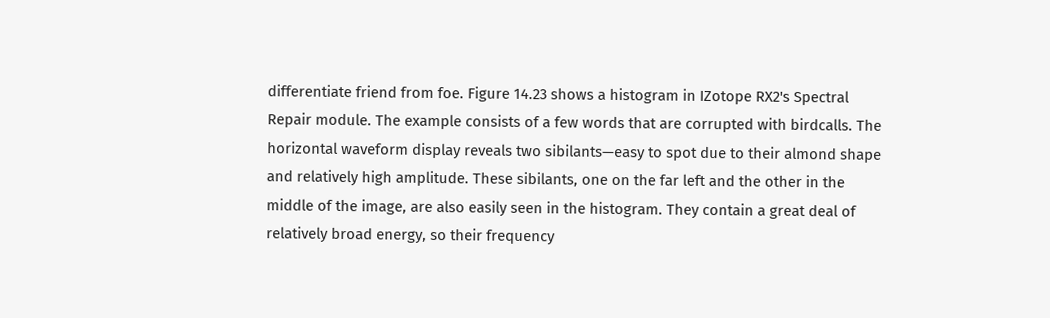differentiate friend from foe. Figure 14.23 shows a histogram in IZotope RX2's Spectral Repair module. The example consists of a few words that are corrupted with birdcalls. The horizontal waveform display reveals two sibilants—easy to spot due to their almond shape and relatively high amplitude. These sibilants, one on the far left and the other in the middle of the image, are also easily seen in the histogram. They contain a great deal of relatively broad energy, so their frequency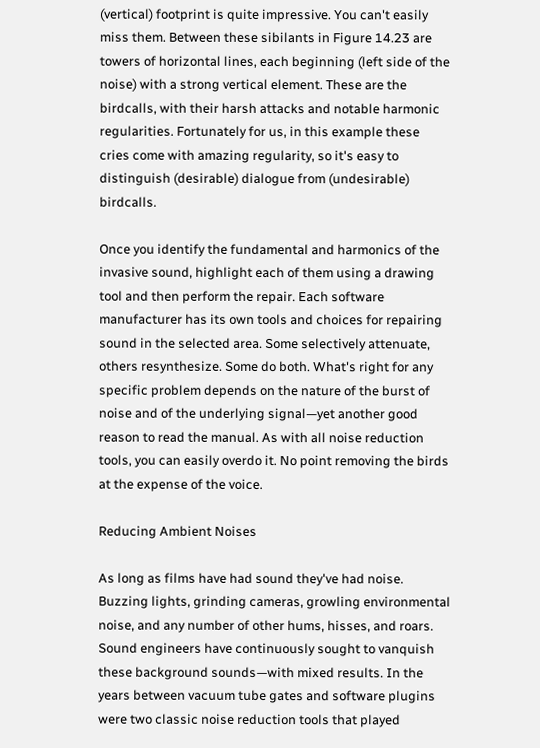(vertical) footprint is quite impressive. You can't easily miss them. Between these sibilants in Figure 14.23 are towers of horizontal lines, each beginning (left side of the noise) with a strong vertical element. These are the birdcalls, with their harsh attacks and notable harmonic regularities. Fortunately for us, in this example these cries come with amazing regularity, so it's easy to distinguish (desirable) dialogue from (undesirable) birdcalls.

Once you identify the fundamental and harmonics of the invasive sound, highlight each of them using a drawing tool and then perform the repair. Each software manufacturer has its own tools and choices for repairing sound in the selected area. Some selectively attenuate, others resynthesize. Some do both. What's right for any specific problem depends on the nature of the burst of noise and of the underlying signal—yet another good reason to read the manual. As with all noise reduction tools, you can easily overdo it. No point removing the birds at the expense of the voice.

Reducing Ambient Noises

As long as films have had sound they've had noise. Buzzing lights, grinding cameras, growling environmental noise, and any number of other hums, hisses, and roars. Sound engineers have continuously sought to vanquish these background sounds—with mixed results. In the years between vacuum tube gates and software plugins were two classic noise reduction tools that played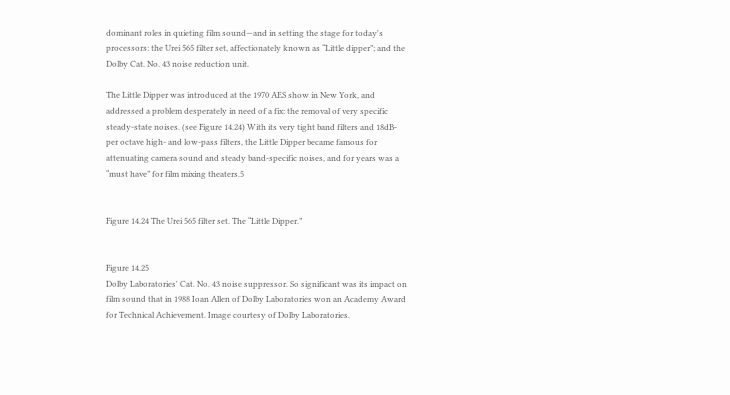dominant roles in quieting film sound—and in setting the stage for today's processors: the Urei 565 filter set, affectionately known as “Little dipper”; and the Dolby Cat. No. 43 noise reduction unit.

The Little Dipper was introduced at the 1970 AES show in New York, and addressed a problem desperately in need of a fix: the removal of very specific steady-state noises. (see Figure 14.24) With its very tight band filters and 18dB-per octave high- and low-pass filters, the Little Dipper became famous for attenuating camera sound and steady band-specific noises, and for years was a “must have” for film mixing theaters.5


Figure 14.24 The Urei 565 filter set. The “Little Dipper.”


Figure 14.25
Dolby Laboratories' Cat. No. 43 noise suppressor. So significant was its impact on film sound that in 1988 Ioan Allen of Dolby Laboratories won an Academy Award for Technical Achievement. Image courtesy of Dolby Laboratories.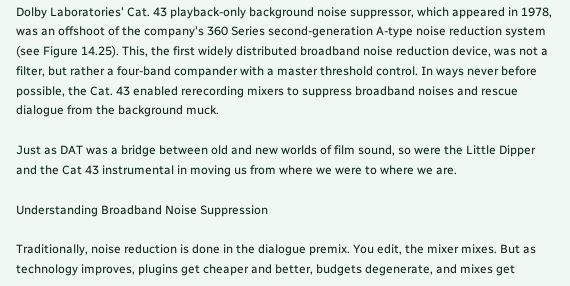Dolby Laboratories' Cat. 43 playback-only background noise suppressor, which appeared in 1978, was an offshoot of the company's 360 Series second-generation A-type noise reduction system (see Figure 14.25). This, the first widely distributed broadband noise reduction device, was not a filter, but rather a four-band compander with a master threshold control. In ways never before possible, the Cat. 43 enabled rerecording mixers to suppress broadband noises and rescue dialogue from the background muck.

Just as DAT was a bridge between old and new worlds of film sound, so were the Little Dipper and the Cat 43 instrumental in moving us from where we were to where we are.

Understanding Broadband Noise Suppression

Traditionally, noise reduction is done in the dialogue premix. You edit, the mixer mixes. But as technology improves, plugins get cheaper and better, budgets degenerate, and mixes get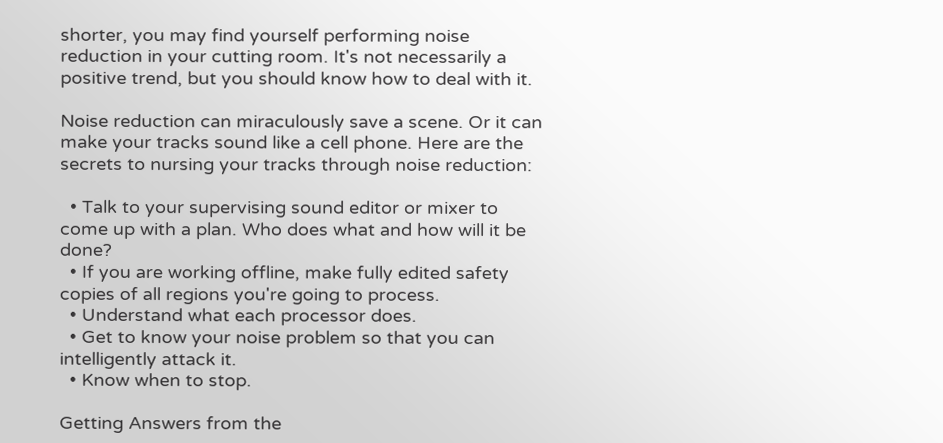shorter, you may find yourself performing noise reduction in your cutting room. It's not necessarily a positive trend, but you should know how to deal with it.

Noise reduction can miraculously save a scene. Or it can make your tracks sound like a cell phone. Here are the secrets to nursing your tracks through noise reduction:

  • Talk to your supervising sound editor or mixer to come up with a plan. Who does what and how will it be done?
  • If you are working offline, make fully edited safety copies of all regions you're going to process.
  • Understand what each processor does.
  • Get to know your noise problem so that you can intelligently attack it.
  • Know when to stop.

Getting Answers from the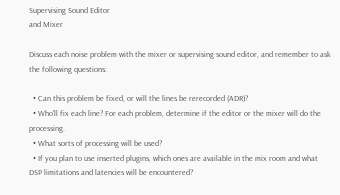Supervising Sound Editor
and Mixer

Discuss each noise problem with the mixer or supervising sound editor, and remember to ask the following questions:

  • Can this problem be fixed, or will the lines be rerecorded (ADR)?
  • Who'll fix each line? For each problem, determine if the editor or the mixer will do the processing.
  • What sorts of processing will be used?
  • If you plan to use inserted plugins, which ones are available in the mix room and what DSP limitations and latencies will be encountered?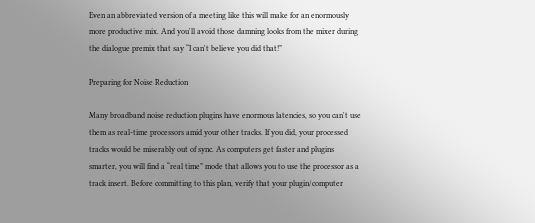Even an abbreviated version of a meeting like this will make for an enormously more productive mix. And you'll avoid those damning looks from the mixer during the dialogue premix that say “I can't believe you did that!”

Preparing for Noise Reduction

Many broadband noise reduction plugins have enormous latencies, so you can't use them as real-time processors amid your other tracks. If you did, your processed tracks would be miserably out of sync. As computers get faster and plugins smarter, you will find a “real time” mode that allows you to use the processor as a track insert. Before committing to this plan, verify that your plugin/computer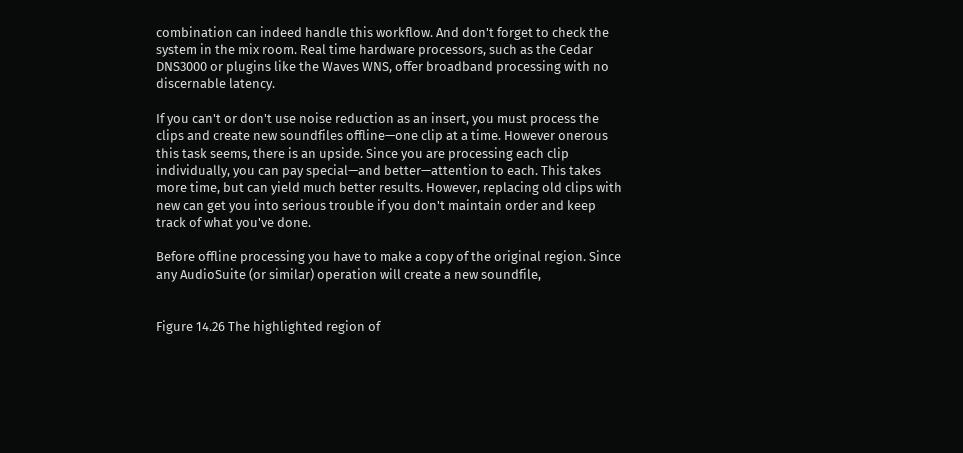combination can indeed handle this workflow. And don't forget to check the system in the mix room. Real time hardware processors, such as the Cedar DNS3000 or plugins like the Waves WNS, offer broadband processing with no discernable latency.

If you can't or don't use noise reduction as an insert, you must process the clips and create new soundfiles offline—one clip at a time. However onerous this task seems, there is an upside. Since you are processing each clip individually, you can pay special—and better—attention to each. This takes more time, but can yield much better results. However, replacing old clips with new can get you into serious trouble if you don't maintain order and keep track of what you've done.

Before offline processing you have to make a copy of the original region. Since any AudioSuite (or similar) operation will create a new soundfile,


Figure 14.26 The highlighted region of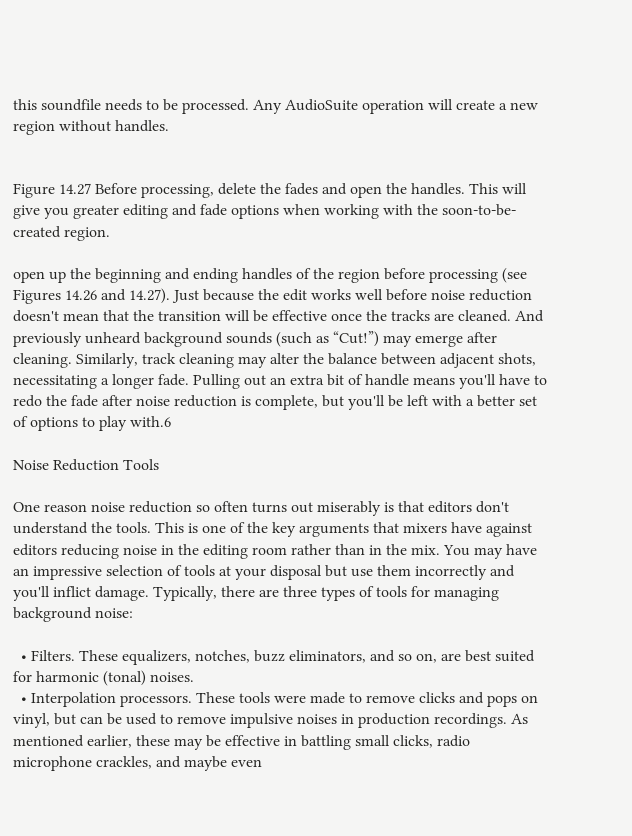this soundfile needs to be processed. Any AudioSuite operation will create a new region without handles.


Figure 14.27 Before processing, delete the fades and open the handles. This will give you greater editing and fade options when working with the soon-to-be-created region.

open up the beginning and ending handles of the region before processing (see Figures 14.26 and 14.27). Just because the edit works well before noise reduction doesn't mean that the transition will be effective once the tracks are cleaned. And previously unheard background sounds (such as “Cut!”) may emerge after cleaning. Similarly, track cleaning may alter the balance between adjacent shots, necessitating a longer fade. Pulling out an extra bit of handle means you'll have to redo the fade after noise reduction is complete, but you'll be left with a better set of options to play with.6

Noise Reduction Tools

One reason noise reduction so often turns out miserably is that editors don't understand the tools. This is one of the key arguments that mixers have against editors reducing noise in the editing room rather than in the mix. You may have an impressive selection of tools at your disposal but use them incorrectly and you'll inflict damage. Typically, there are three types of tools for managing background noise:

  • Filters. These equalizers, notches, buzz eliminators, and so on, are best suited for harmonic (tonal) noises.
  • Interpolation processors. These tools were made to remove clicks and pops on vinyl, but can be used to remove impulsive noises in production recordings. As mentioned earlier, these may be effective in battling small clicks, radio microphone crackles, and maybe even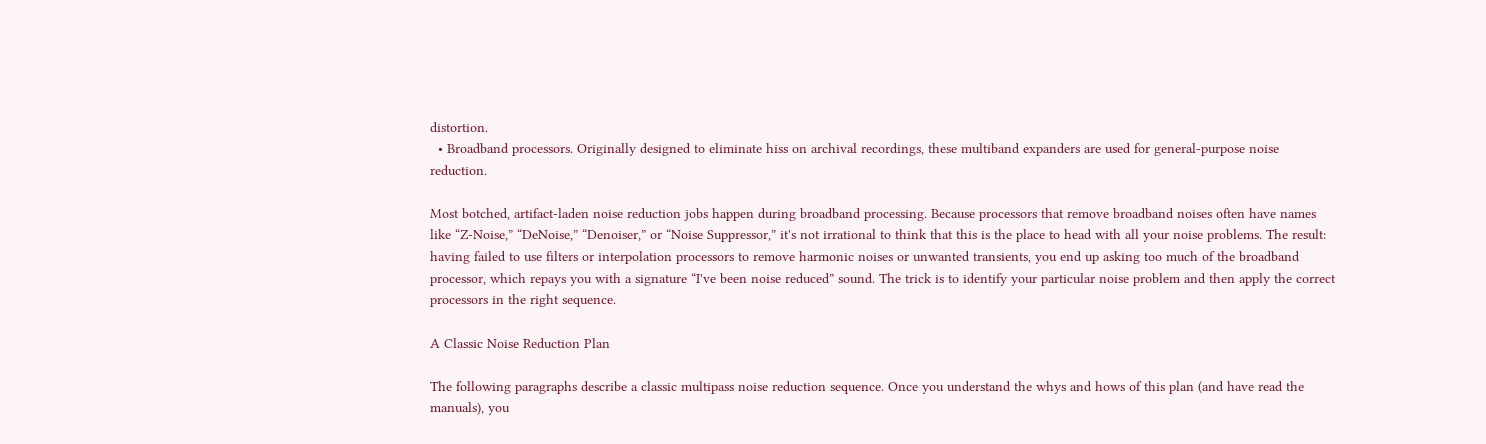distortion.
  • Broadband processors. Originally designed to eliminate hiss on archival recordings, these multiband expanders are used for general-purpose noise reduction.

Most botched, artifact-laden noise reduction jobs happen during broadband processing. Because processors that remove broadband noises often have names like “Z-Noise,” “DeNoise,” “Denoiser,” or “Noise Suppressor,” it's not irrational to think that this is the place to head with all your noise problems. The result: having failed to use filters or interpolation processors to remove harmonic noises or unwanted transients, you end up asking too much of the broadband processor, which repays you with a signature “I've been noise reduced” sound. The trick is to identify your particular noise problem and then apply the correct processors in the right sequence.

A Classic Noise Reduction Plan

The following paragraphs describe a classic multipass noise reduction sequence. Once you understand the whys and hows of this plan (and have read the manuals), you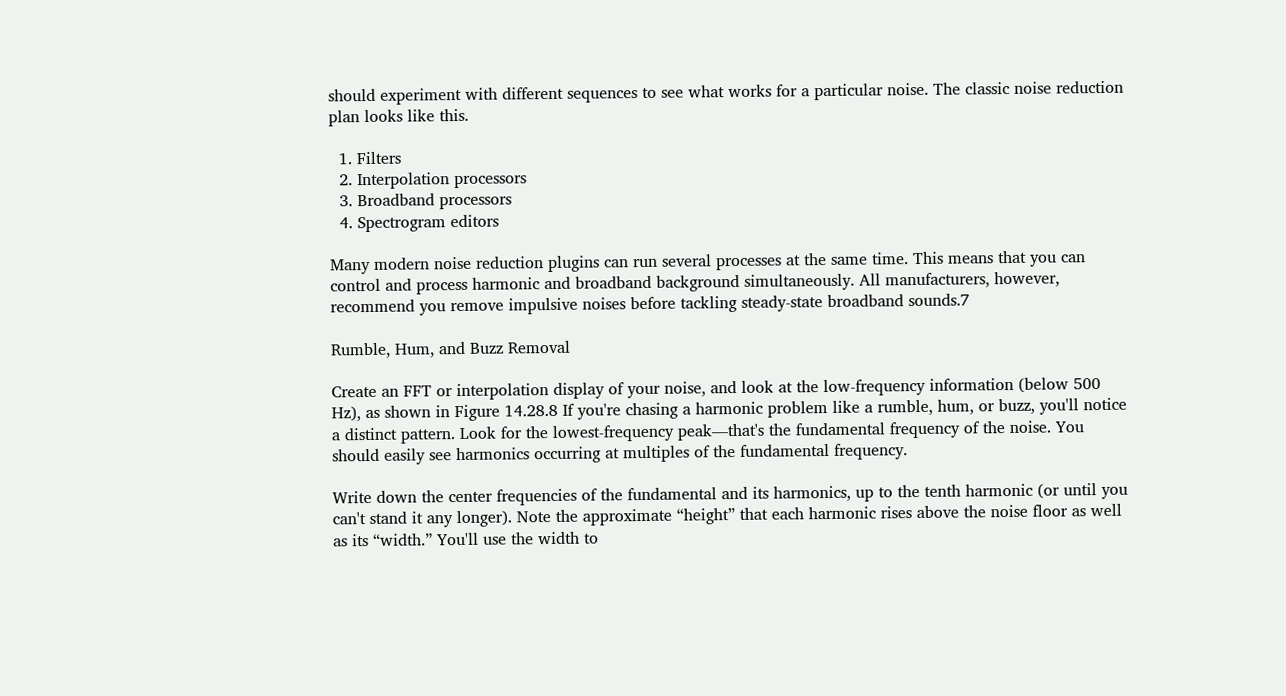should experiment with different sequences to see what works for a particular noise. The classic noise reduction plan looks like this.

  1. Filters
  2. Interpolation processors
  3. Broadband processors
  4. Spectrogram editors

Many modern noise reduction plugins can run several processes at the same time. This means that you can control and process harmonic and broadband background simultaneously. All manufacturers, however, recommend you remove impulsive noises before tackling steady-state broadband sounds.7

Rumble, Hum, and Buzz Removal

Create an FFT or interpolation display of your noise, and look at the low-frequency information (below 500 Hz), as shown in Figure 14.28.8 If you're chasing a harmonic problem like a rumble, hum, or buzz, you'll notice a distinct pattern. Look for the lowest-frequency peak—that's the fundamental frequency of the noise. You should easily see harmonics occurring at multiples of the fundamental frequency.

Write down the center frequencies of the fundamental and its harmonics, up to the tenth harmonic (or until you can't stand it any longer). Note the approximate “height” that each harmonic rises above the noise floor as well as its “width.” You'll use the width to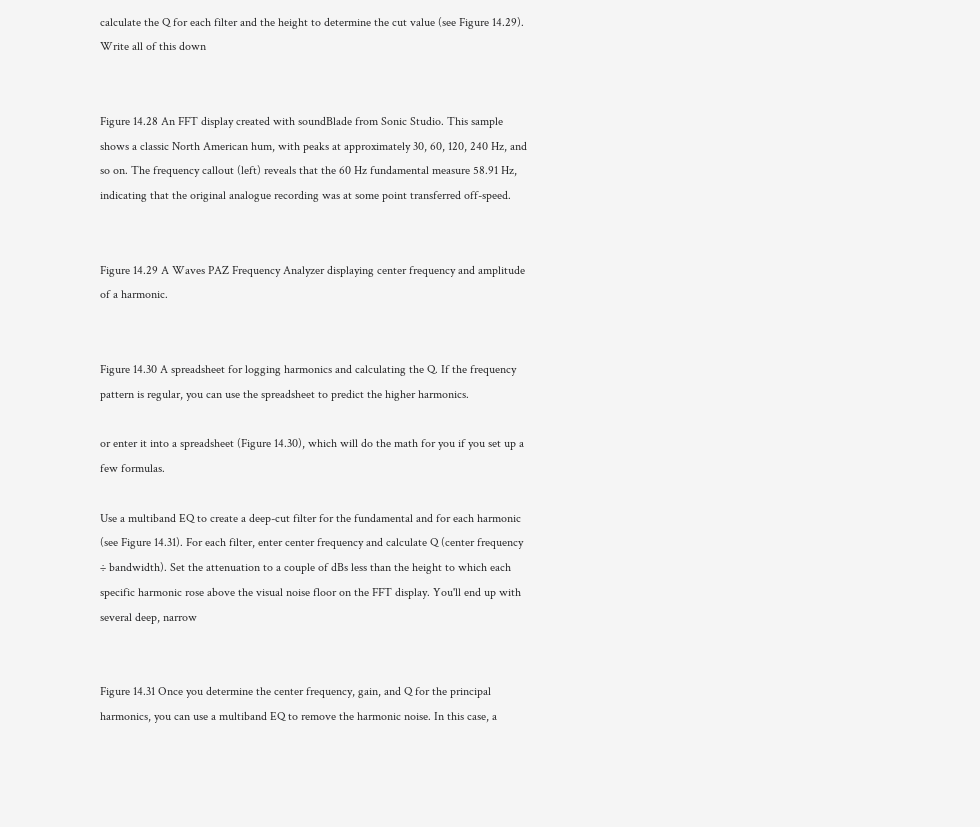calculate the Q for each filter and the height to determine the cut value (see Figure 14.29). Write all of this down


Figure 14.28 An FFT display created with soundBlade from Sonic Studio. This sample shows a classic North American hum, with peaks at approximately 30, 60, 120, 240 Hz, and so on. The frequency callout (left) reveals that the 60 Hz fundamental measure 58.91 Hz, indicating that the original analogue recording was at some point transferred off-speed.


Figure 14.29 A Waves PAZ Frequency Analyzer displaying center frequency and amplitude of a harmonic.


Figure 14.30 A spreadsheet for logging harmonics and calculating the Q. If the frequency pattern is regular, you can use the spreadsheet to predict the higher harmonics.

or enter it into a spreadsheet (Figure 14.30), which will do the math for you if you set up a few formulas.

Use a multiband EQ to create a deep-cut filter for the fundamental and for each harmonic (see Figure 14.31). For each filter, enter center frequency and calculate Q (center frequency ÷ bandwidth). Set the attenuation to a couple of dBs less than the height to which each specific harmonic rose above the visual noise floor on the FFT display. You'll end up with several deep, narrow


Figure 14.31 Once you determine the center frequency, gain, and Q for the principal harmonics, you can use a multiband EQ to remove the harmonic noise. In this case, a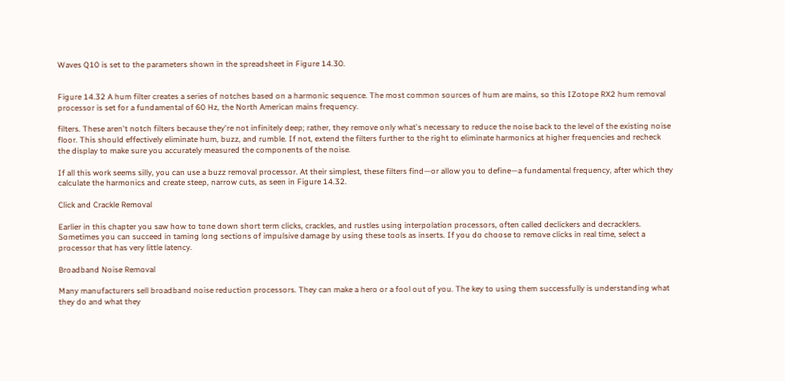Waves Q10 is set to the parameters shown in the spreadsheet in Figure 14.30.


Figure 14.32 A hum filter creates a series of notches based on a harmonic sequence. The most common sources of hum are mains, so this IZotope RX2 hum removal processor is set for a fundamental of 60 Hz, the North American mains frequency.

filters. These aren't notch filters because they're not infinitely deep; rather, they remove only what's necessary to reduce the noise back to the level of the existing noise floor. This should effectively eliminate hum, buzz, and rumble. If not, extend the filters further to the right to eliminate harmonics at higher frequencies and recheck the display to make sure you accurately measured the components of the noise.

If all this work seems silly, you can use a buzz removal processor. At their simplest, these filters find—or allow you to define—a fundamental frequency, after which they calculate the harmonics and create steep, narrow cuts, as seen in Figure 14.32.

Click and Crackle Removal

Earlier in this chapter you saw how to tone down short term clicks, crackles, and rustles using interpolation processors, often called declickers and decracklers. Sometimes you can succeed in taming long sections of impulsive damage by using these tools as inserts. If you do choose to remove clicks in real time, select a processor that has very little latency.

Broadband Noise Removal

Many manufacturers sell broadband noise reduction processors. They can make a hero or a fool out of you. The key to using them successfully is understanding what they do and what they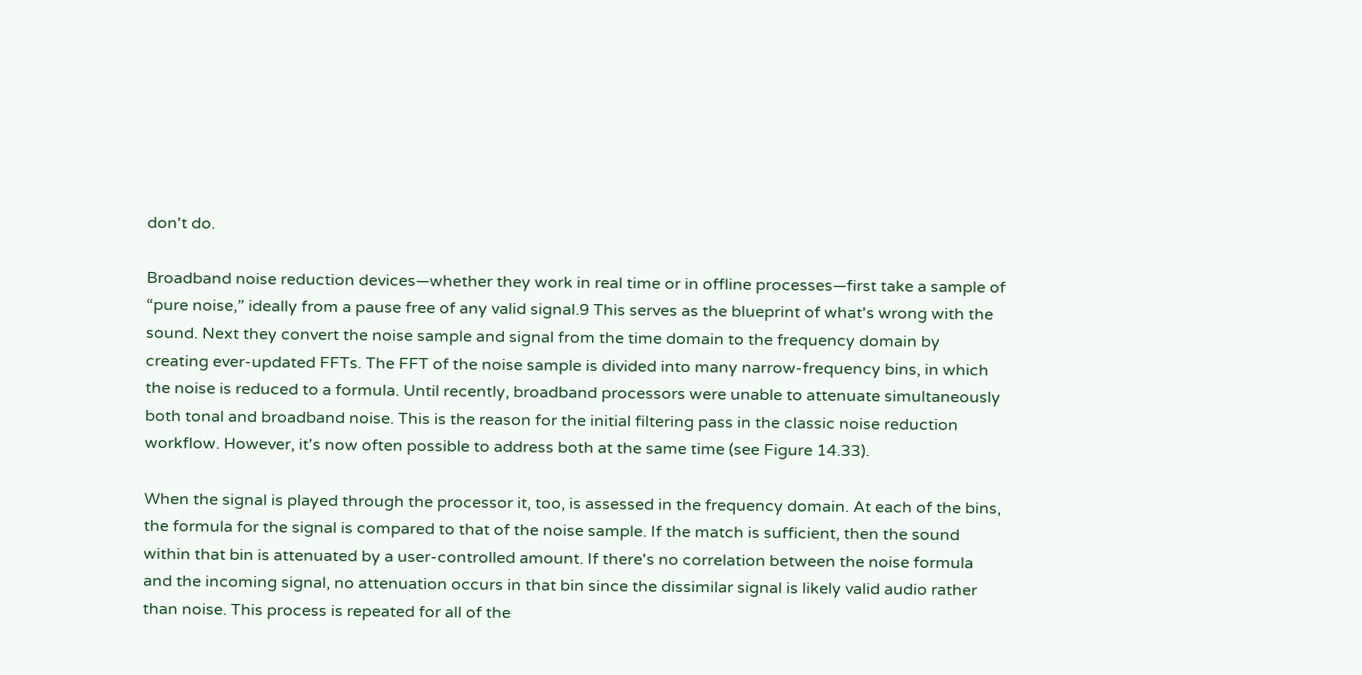don't do.

Broadband noise reduction devices—whether they work in real time or in offline processes—first take a sample of “pure noise,” ideally from a pause free of any valid signal.9 This serves as the blueprint of what's wrong with the sound. Next they convert the noise sample and signal from the time domain to the frequency domain by creating ever-updated FFTs. The FFT of the noise sample is divided into many narrow-frequency bins, in which the noise is reduced to a formula. Until recently, broadband processors were unable to attenuate simultaneously both tonal and broadband noise. This is the reason for the initial filtering pass in the classic noise reduction workflow. However, it's now often possible to address both at the same time (see Figure 14.33).

When the signal is played through the processor it, too, is assessed in the frequency domain. At each of the bins, the formula for the signal is compared to that of the noise sample. If the match is sufficient, then the sound within that bin is attenuated by a user-controlled amount. If there's no correlation between the noise formula and the incoming signal, no attenuation occurs in that bin since the dissimilar signal is likely valid audio rather than noise. This process is repeated for all of the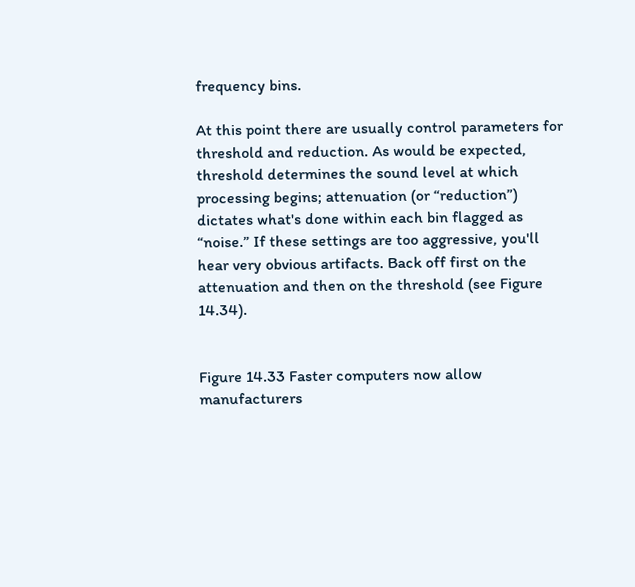frequency bins.

At this point there are usually control parameters for threshold and reduction. As would be expected, threshold determines the sound level at which processing begins; attenuation (or “reduction”) dictates what's done within each bin flagged as “noise.” If these settings are too aggressive, you'll hear very obvious artifacts. Back off first on the attenuation and then on the threshold (see Figure 14.34).


Figure 14.33 Faster computers now allow manufacturers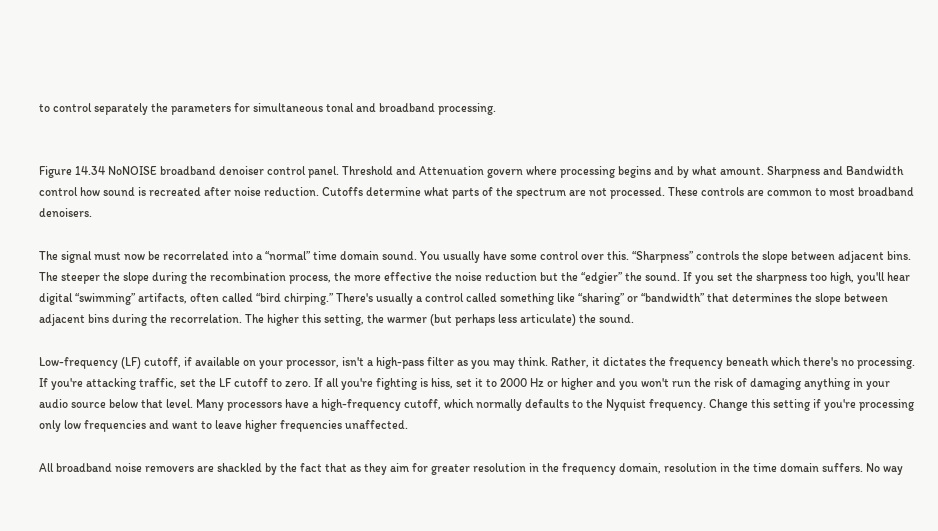to control separately the parameters for simultaneous tonal and broadband processing.


Figure 14.34 NoNOISE broadband denoiser control panel. Threshold and Attenuation govern where processing begins and by what amount. Sharpness and Bandwidth control how sound is recreated after noise reduction. Cutoffs determine what parts of the spectrum are not processed. These controls are common to most broadband denoisers.

The signal must now be recorrelated into a “normal” time domain sound. You usually have some control over this. “Sharpness” controls the slope between adjacent bins. The steeper the slope during the recombination process, the more effective the noise reduction but the “edgier” the sound. If you set the sharpness too high, you'll hear digital “swimming” artifacts, often called “bird chirping.” There's usually a control called something like “sharing” or “bandwidth” that determines the slope between adjacent bins during the recorrelation. The higher this setting, the warmer (but perhaps less articulate) the sound.

Low-frequency (LF) cutoff, if available on your processor, isn't a high-pass filter as you may think. Rather, it dictates the frequency beneath which there's no processing. If you're attacking traffic, set the LF cutoff to zero. If all you're fighting is hiss, set it to 2000 Hz or higher and you won't run the risk of damaging anything in your audio source below that level. Many processors have a high-frequency cutoff, which normally defaults to the Nyquist frequency. Change this setting if you're processing only low frequencies and want to leave higher frequencies unaffected.

All broadband noise removers are shackled by the fact that as they aim for greater resolution in the frequency domain, resolution in the time domain suffers. No way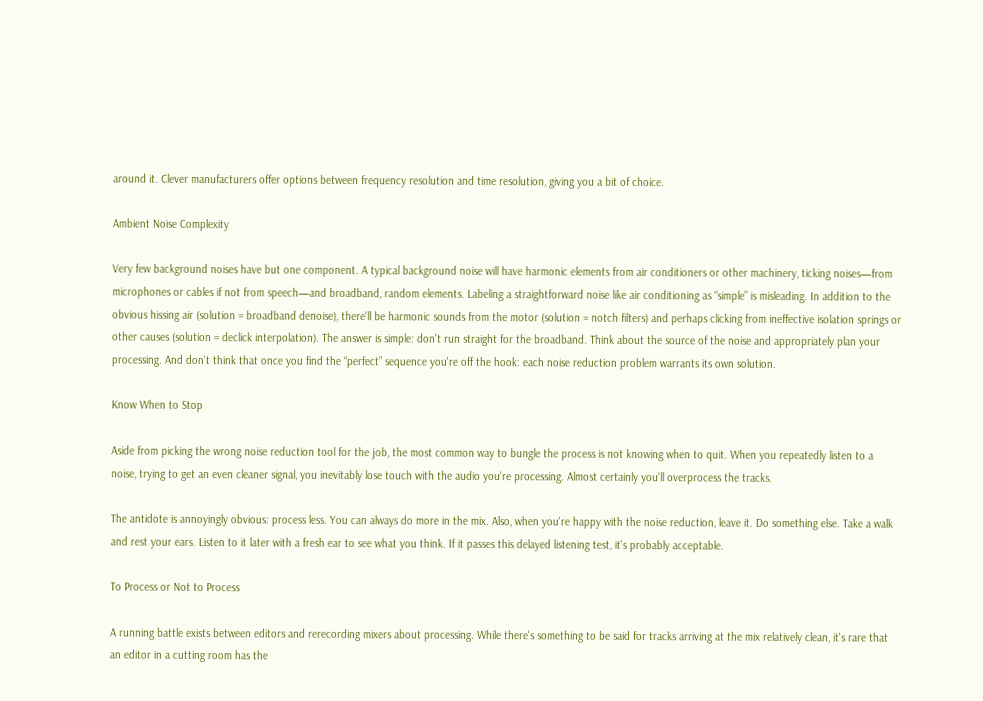around it. Clever manufacturers offer options between frequency resolution and time resolution, giving you a bit of choice.

Ambient Noise Complexity

Very few background noises have but one component. A typical background noise will have harmonic elements from air conditioners or other machinery, ticking noises—from microphones or cables if not from speech—and broadband, random elements. Labeling a straightforward noise like air conditioning as “simple” is misleading. In addition to the obvious hissing air (solution = broadband denoise), there'll be harmonic sounds from the motor (solution = notch filters) and perhaps clicking from ineffective isolation springs or other causes (solution = declick interpolation). The answer is simple: don't run straight for the broadband. Think about the source of the noise and appropriately plan your processing. And don't think that once you find the “perfect” sequence you're off the hook: each noise reduction problem warrants its own solution.

Know When to Stop

Aside from picking the wrong noise reduction tool for the job, the most common way to bungle the process is not knowing when to quit. When you repeatedly listen to a noise, trying to get an even cleaner signal, you inevitably lose touch with the audio you're processing. Almost certainly you'll overprocess the tracks.

The antidote is annoyingly obvious: process less. You can always do more in the mix. Also, when you're happy with the noise reduction, leave it. Do something else. Take a walk and rest your ears. Listen to it later with a fresh ear to see what you think. If it passes this delayed listening test, it's probably acceptable.

To Process or Not to Process

A running battle exists between editors and rerecording mixers about processing. While there's something to be said for tracks arriving at the mix relatively clean, it's rare that an editor in a cutting room has the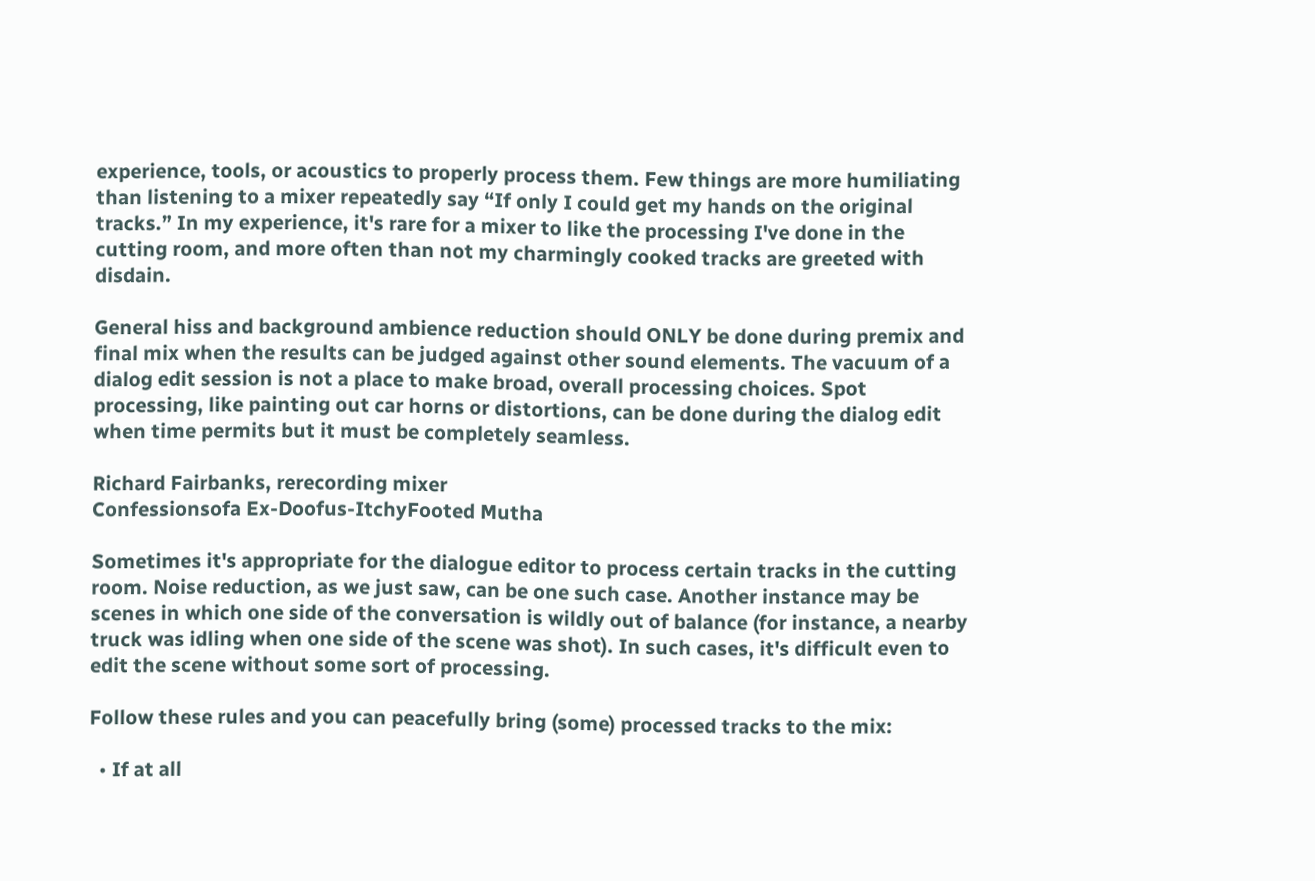experience, tools, or acoustics to properly process them. Few things are more humiliating than listening to a mixer repeatedly say “If only I could get my hands on the original tracks.” In my experience, it's rare for a mixer to like the processing I've done in the cutting room, and more often than not my charmingly cooked tracks are greeted with disdain.

General hiss and background ambience reduction should ONLY be done during premix and final mix when the results can be judged against other sound elements. The vacuum of a dialog edit session is not a place to make broad, overall processing choices. Spot processing, like painting out car horns or distortions, can be done during the dialog edit when time permits but it must be completely seamless.

Richard Fairbanks, rerecording mixer
Confessionsofa Ex-Doofus-ItchyFooted Mutha

Sometimes it's appropriate for the dialogue editor to process certain tracks in the cutting room. Noise reduction, as we just saw, can be one such case. Another instance may be scenes in which one side of the conversation is wildly out of balance (for instance, a nearby truck was idling when one side of the scene was shot). In such cases, it's difficult even to edit the scene without some sort of processing.

Follow these rules and you can peacefully bring (some) processed tracks to the mix:

  • If at all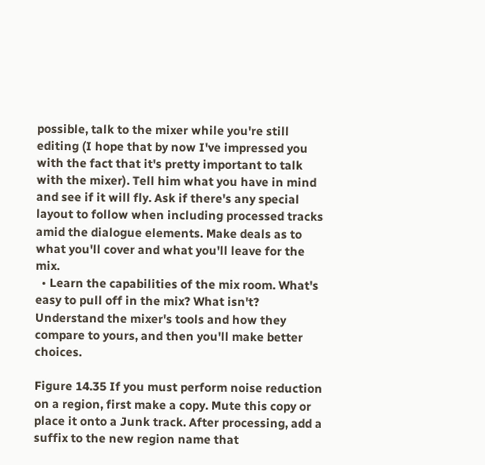possible, talk to the mixer while you're still editing (I hope that by now I've impressed you with the fact that it's pretty important to talk with the mixer). Tell him what you have in mind and see if it will fly. Ask if there's any special layout to follow when including processed tracks amid the dialogue elements. Make deals as to what you'll cover and what you'll leave for the mix.
  • Learn the capabilities of the mix room. What's easy to pull off in the mix? What isn't? Understand the mixer's tools and how they compare to yours, and then you'll make better choices.

Figure 14.35 If you must perform noise reduction on a region, first make a copy. Mute this copy or place it onto a Junk track. After processing, add a suffix to the new region name that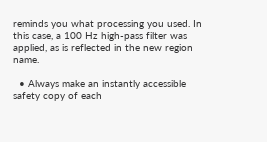reminds you what processing you used. In this case, a 100 Hz high-pass filter was applied, as is reflected in the new region name.

  • Always make an instantly accessible safety copy of each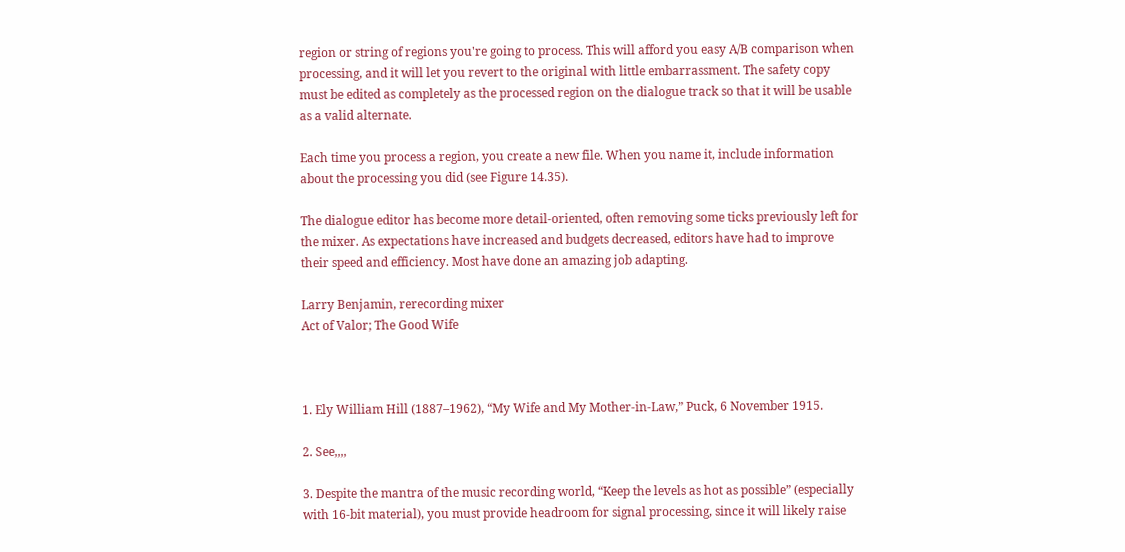region or string of regions you're going to process. This will afford you easy A/B comparison when processing, and it will let you revert to the original with little embarrassment. The safety copy must be edited as completely as the processed region on the dialogue track so that it will be usable as a valid alternate.

Each time you process a region, you create a new file. When you name it, include information about the processing you did (see Figure 14.35).

The dialogue editor has become more detail-oriented, often removing some ticks previously left for the mixer. As expectations have increased and budgets decreased, editors have had to improve their speed and efficiency. Most have done an amazing job adapting.

Larry Benjamin, rerecording mixer
Act of Valor; The Good Wife



1. Ely William Hill (1887–1962), “My Wife and My Mother-in-Law,” Puck, 6 November 1915.

2. See,,,,

3. Despite the mantra of the music recording world, “Keep the levels as hot as possible” (especially with 16-bit material), you must provide headroom for signal processing, since it will likely raise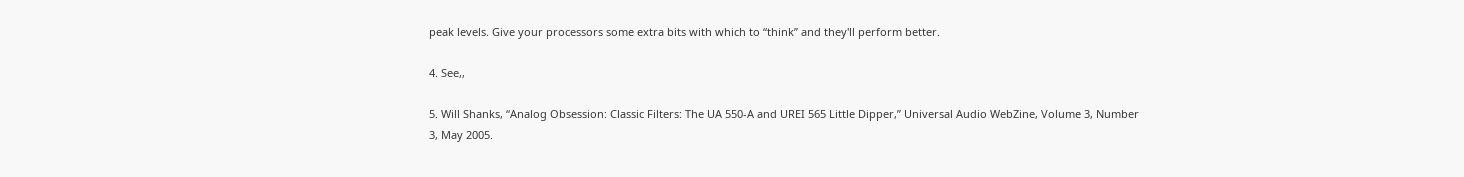peak levels. Give your processors some extra bits with which to “think” and they'll perform better.

4. See,,

5. Will Shanks, “Analog Obsession: Classic Filters: The UA 550-A and UREI 565 Little Dipper,” Universal Audio WebZine, Volume 3, Number 3, May 2005.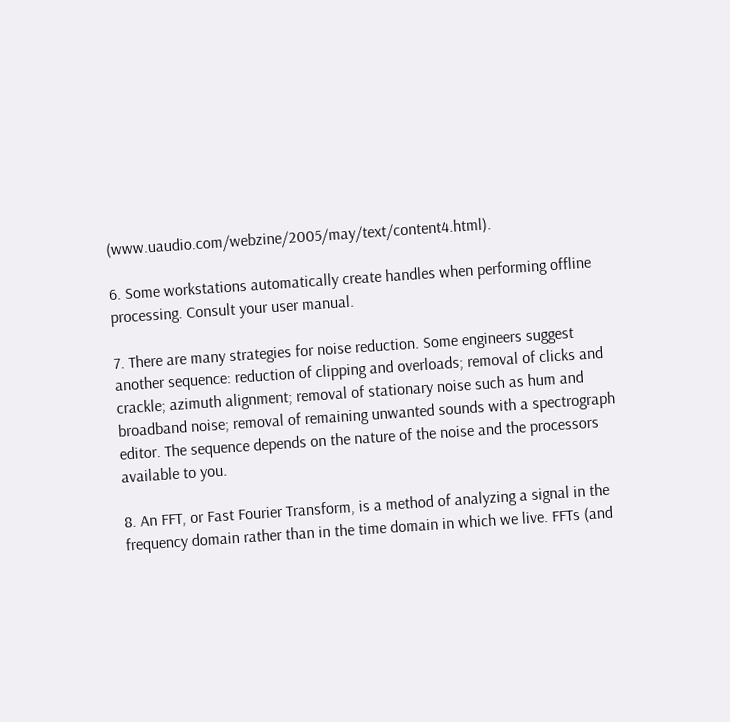(www.uaudio.com/webzine/2005/may/text/content4.html).

6. Some workstations automatically create handles when performing offline processing. Consult your user manual.

7. There are many strategies for noise reduction. Some engineers suggest another sequence: reduction of clipping and overloads; removal of clicks and crackle; azimuth alignment; removal of stationary noise such as hum and broadband noise; removal of remaining unwanted sounds with a spectrograph editor. The sequence depends on the nature of the noise and the processors available to you.

8. An FFT, or Fast Fourier Transform, is a method of analyzing a signal in the frequency domain rather than in the time domain in which we live. FFTs (and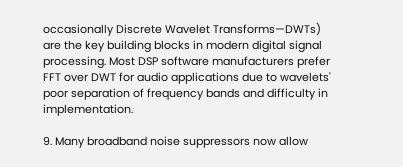occasionally Discrete Wavelet Transforms—DWTs) are the key building blocks in modern digital signal processing. Most DSP software manufacturers prefer FFT over DWT for audio applications due to wavelets' poor separation of frequency bands and difficulty in implementation.

9. Many broadband noise suppressors now allow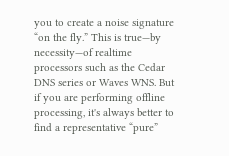you to create a noise signature “on the fly.” This is true—by necessity—of realtime processors such as the Cedar DNS series or Waves WNS. But if you are performing offline processing, it's always better to find a representative “pure”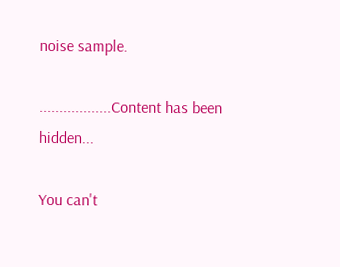noise sample.

..................Content has been hidden...

You can't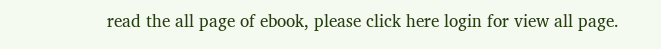read the all page of ebook, please click here login for view all page.